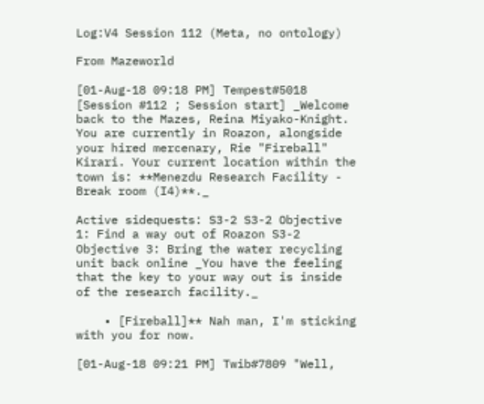Log:V4 Session 112 (Meta, no ontology)

From Mazeworld

[01-Aug-18 09:18 PM] Tempest#5018 [Session #112 ; Session start] _Welcome back to the Mazes, Reina Miyako-Knight. You are currently in Roazon, alongside your hired mercenary, Rie "Fireball" Kirari. Your current location within the town is: **Menezdu Research Facility - Break room (I4)**._

Active sidequests: S3-2 S3-2 Objective 1: Find a way out of Roazon S3-2 Objective 3: Bring the water recycling unit back online _You have the feeling that the key to your way out is inside of the research facility._

    • [Fireball]** Nah man, I'm sticking with you for now.

[01-Aug-18 09:21 PM] Twib#7809 "Well,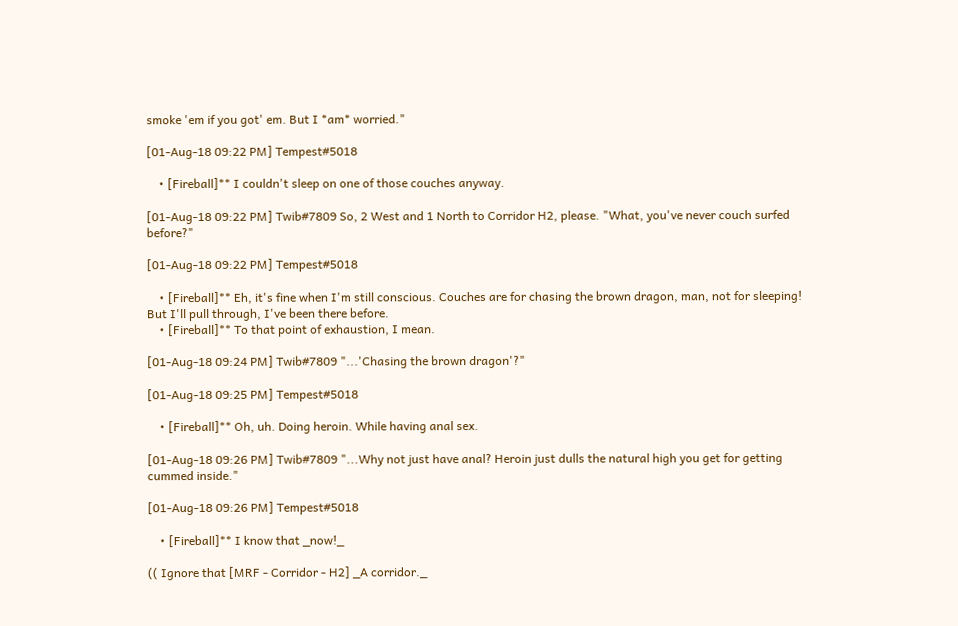smoke 'em if you got' em. But I *am* worried."

[01-Aug-18 09:22 PM] Tempest#5018

    • [Fireball]** I couldn't sleep on one of those couches anyway.

[01-Aug-18 09:22 PM] Twib#7809 So, 2 West and 1 North to Corridor H2, please. "What, you've never couch surfed before?"

[01-Aug-18 09:22 PM] Tempest#5018

    • [Fireball]** Eh, it's fine when I'm still conscious. Couches are for chasing the brown dragon, man, not for sleeping! But I'll pull through, I've been there before.
    • [Fireball]** To that point of exhaustion, I mean.

[01-Aug-18 09:24 PM] Twib#7809 "...'Chasing the brown dragon'?"

[01-Aug-18 09:25 PM] Tempest#5018

    • [Fireball]** Oh, uh. Doing heroin. While having anal sex.

[01-Aug-18 09:26 PM] Twib#7809 "...Why not just have anal? Heroin just dulls the natural high you get for getting cummed inside."

[01-Aug-18 09:26 PM] Tempest#5018

    • [Fireball]** I know that _now!_

(( Ignore that [MRF - Corridor - H2] _A corridor._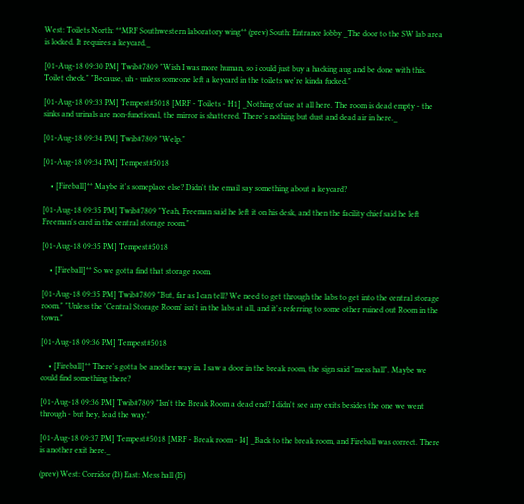West: Toilets North: **MRF Southwestern laboratory wing** (prev) South: Entrance lobby _The door to the SW lab area is locked. It requires a keycard._

[01-Aug-18 09:30 PM] Twib#7809 "Wish I was more human, so i could just buy a hacking aug and be done with this. Toilet check." "Because, uh - unless someone left a keycard in the toilets we're kinda fucked."

[01-Aug-18 09:33 PM] Tempest#5018 [MRF - Toilets - H1] _Nothing of use at all here. The room is dead empty - the sinks and urinals are non-functional, the mirror is shattered. There's nothing but dust and dead air in here._

[01-Aug-18 09:34 PM] Twib#7809 "Welp."

[01-Aug-18 09:34 PM] Tempest#5018

    • [Fireball]** Maybe it's someplace else? Didn't the email say something about a keycard?

[01-Aug-18 09:35 PM] Twib#7809 "Yeah, Freeman said he left it on his desk, and then the facility chief said he left Freeman's card in the central storage room."

[01-Aug-18 09:35 PM] Tempest#5018

    • [Fireball]** So we gotta find that storage room.

[01-Aug-18 09:35 PM] Twib#7809 "But, far as I can tell? We need to get through the labs to get into the central storage room." "Unless the 'Central Storage Room' isn't in the labs at all, and it's referring to some other ruined out Room in the town."

[01-Aug-18 09:36 PM] Tempest#5018

    • [Fireball]** There's gotta be another way in. I saw a door in the break room, the sign said "mess hall". Maybe we could find something there?

[01-Aug-18 09:36 PM] Twib#7809 "Isn't the Break Room a dead end? I didn't see any exits besides the one we went through - but hey, lead the way."

[01-Aug-18 09:37 PM] Tempest#5018 [MRF - Break room - I4] _Back to the break room, and Fireball was correct. There is another exit here._

(prev) West: Corridor (I3) East: Mess hall (I5)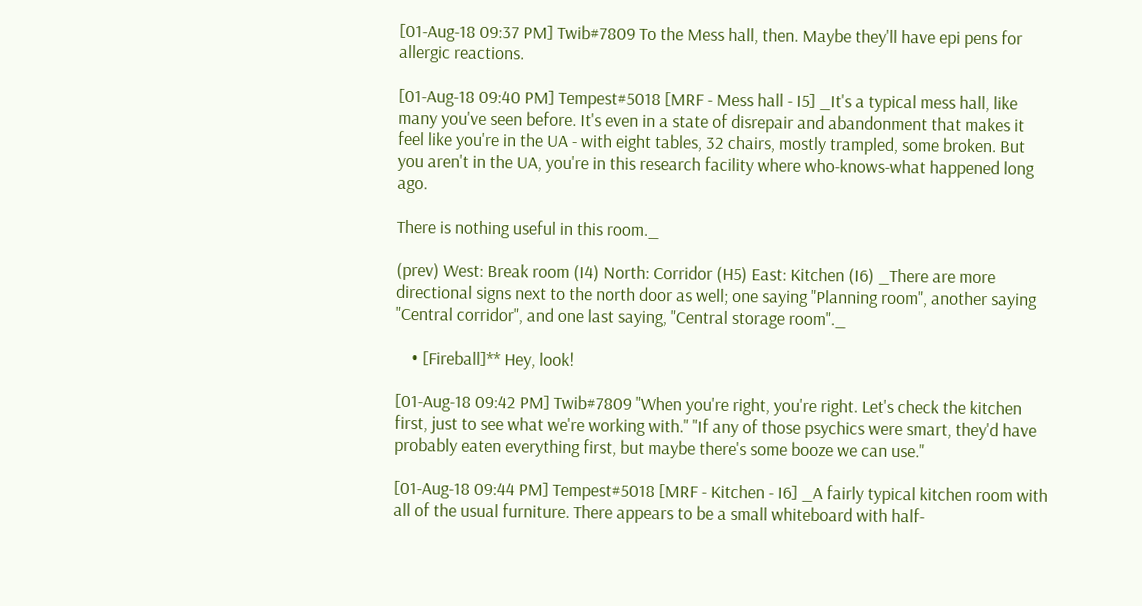[01-Aug-18 09:37 PM] Twib#7809 To the Mess hall, then. Maybe they'll have epi pens for allergic reactions.

[01-Aug-18 09:40 PM] Tempest#5018 [MRF - Mess hall - I5] _It's a typical mess hall, like many you've seen before. It's even in a state of disrepair and abandonment that makes it feel like you're in the UA - with eight tables, 32 chairs, mostly trampled, some broken. But you aren't in the UA, you're in this research facility where who-knows-what happened long ago.

There is nothing useful in this room._

(prev) West: Break room (I4) North: Corridor (H5) East: Kitchen (I6) _There are more directional signs next to the north door as well; one saying "Planning room", another saying "Central corridor", and one last saying, "Central storage room"._

    • [Fireball]** Hey, look!

[01-Aug-18 09:42 PM] Twib#7809 "When you're right, you're right. Let's check the kitchen first, just to see what we're working with." "If any of those psychics were smart, they'd have probably eaten everything first, but maybe there's some booze we can use."

[01-Aug-18 09:44 PM] Tempest#5018 [MRF - Kitchen - I6] _A fairly typical kitchen room with all of the usual furniture. There appears to be a small whiteboard with half-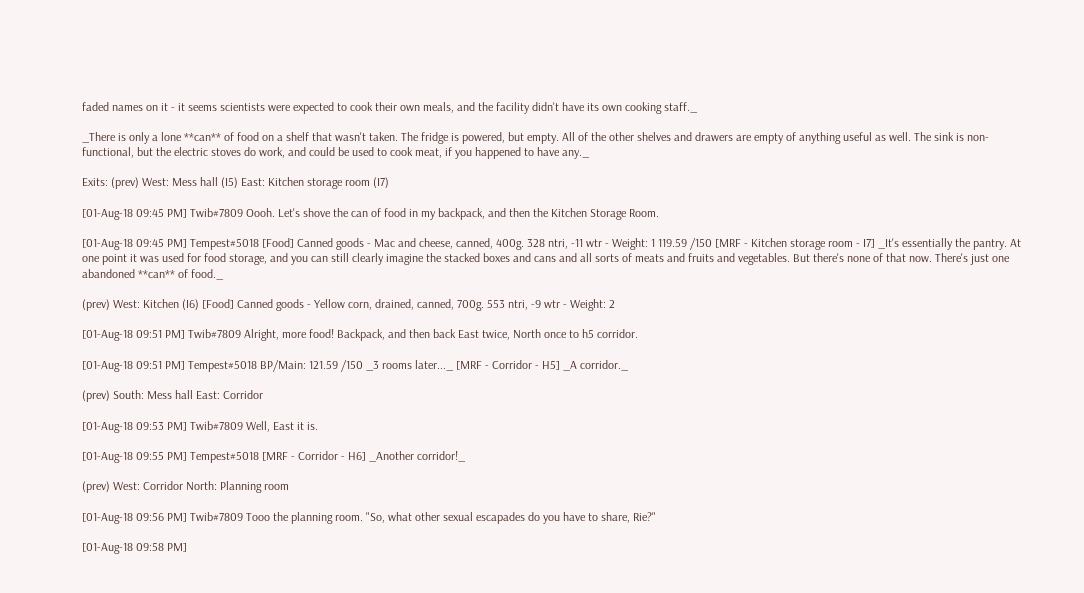faded names on it - it seems scientists were expected to cook their own meals, and the facility didn't have its own cooking staff._

_There is only a lone **can** of food on a shelf that wasn't taken. The fridge is powered, but empty. All of the other shelves and drawers are empty of anything useful as well. The sink is non-functional, but the electric stoves do work, and could be used to cook meat, if you happened to have any._

Exits: (prev) West: Mess hall (I5) East: Kitchen storage room (I7)

[01-Aug-18 09:45 PM] Twib#7809 Oooh. Let's shove the can of food in my backpack, and then the Kitchen Storage Room.

[01-Aug-18 09:45 PM] Tempest#5018 [Food] Canned goods - Mac and cheese, canned, 400g. 328 ntri, -11 wtr - Weight: 1 119.59 /150 [MRF - Kitchen storage room - I7] _It's essentially the pantry. At one point it was used for food storage, and you can still clearly imagine the stacked boxes and cans and all sorts of meats and fruits and vegetables. But there's none of that now. There's just one abandoned **can** of food._

(prev) West: Kitchen (I6) [Food] Canned goods - Yellow corn, drained, canned, 700g. 553 ntri, -9 wtr - Weight: 2

[01-Aug-18 09:51 PM] Twib#7809 Alright, more food! Backpack, and then back East twice, North once to h5 corridor.

[01-Aug-18 09:51 PM] Tempest#5018 BP/Main: 121.59 /150 _3 rooms later..._ [MRF - Corridor - H5] _A corridor._

(prev) South: Mess hall East: Corridor

[01-Aug-18 09:53 PM] Twib#7809 Well, East it is.

[01-Aug-18 09:55 PM] Tempest#5018 [MRF - Corridor - H6] _Another corridor!_

(prev) West: Corridor North: Planning room

[01-Aug-18 09:56 PM] Twib#7809 Tooo the planning room. "So, what other sexual escapades do you have to share, Rie?"

[01-Aug-18 09:58 PM]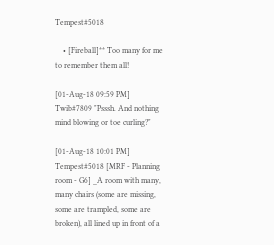Tempest#5018

    • [Fireball]** Too many for me to remember them all!

[01-Aug-18 09:59 PM] Twib#7809 "Psssh. And nothing mind blowing or toe curling?"

[01-Aug-18 10:01 PM] Tempest#5018 [MRF - Planning room - G6] _A room with many, many chairs (some are missing, some are trampled, some are broken), all lined up in front of a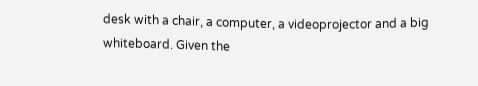desk with a chair, a computer, a videoprojector and a big whiteboard. Given the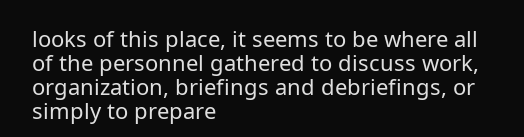looks of this place, it seems to be where all of the personnel gathered to discuss work, organization, briefings and debriefings, or simply to prepare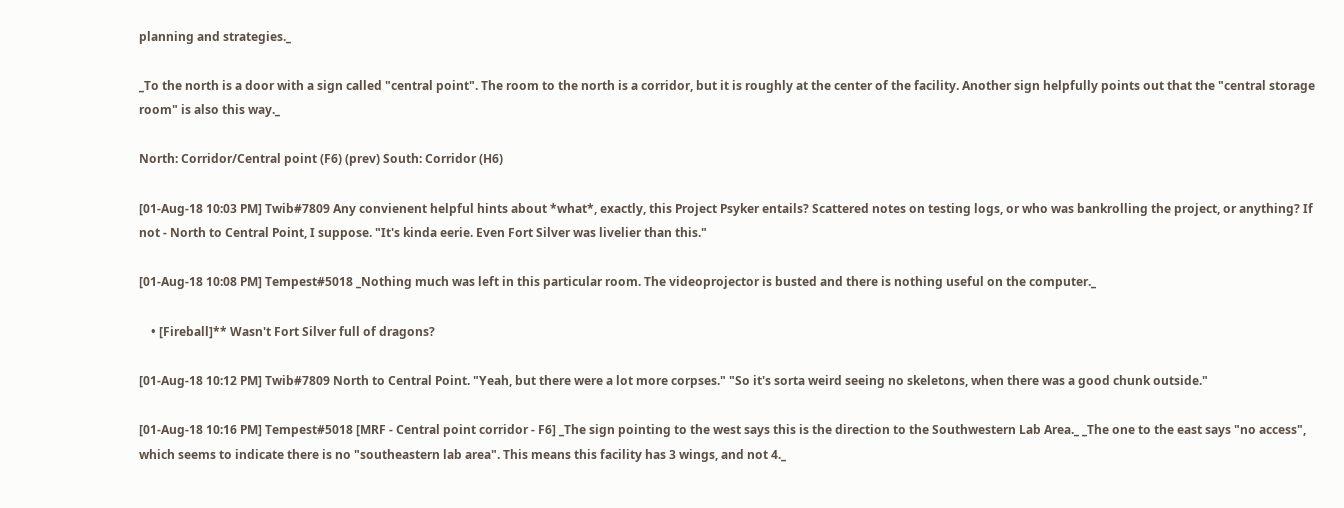planning and strategies._

_To the north is a door with a sign called "central point". The room to the north is a corridor, but it is roughly at the center of the facility. Another sign helpfully points out that the "central storage room" is also this way._

North: Corridor/Central point (F6) (prev) South: Corridor (H6)

[01-Aug-18 10:03 PM] Twib#7809 Any convienent helpful hints about *what*, exactly, this Project Psyker entails? Scattered notes on testing logs, or who was bankrolling the project, or anything? If not - North to Central Point, I suppose. "It's kinda eerie. Even Fort Silver was livelier than this."

[01-Aug-18 10:08 PM] Tempest#5018 _Nothing much was left in this particular room. The videoprojector is busted and there is nothing useful on the computer._

    • [Fireball]** Wasn't Fort Silver full of dragons?

[01-Aug-18 10:12 PM] Twib#7809 North to Central Point. "Yeah, but there were a lot more corpses." "So it's sorta weird seeing no skeletons, when there was a good chunk outside."

[01-Aug-18 10:16 PM] Tempest#5018 [MRF - Central point corridor - F6] _The sign pointing to the west says this is the direction to the Southwestern Lab Area._ _The one to the east says "no access", which seems to indicate there is no "southeastern lab area". This means this facility has 3 wings, and not 4._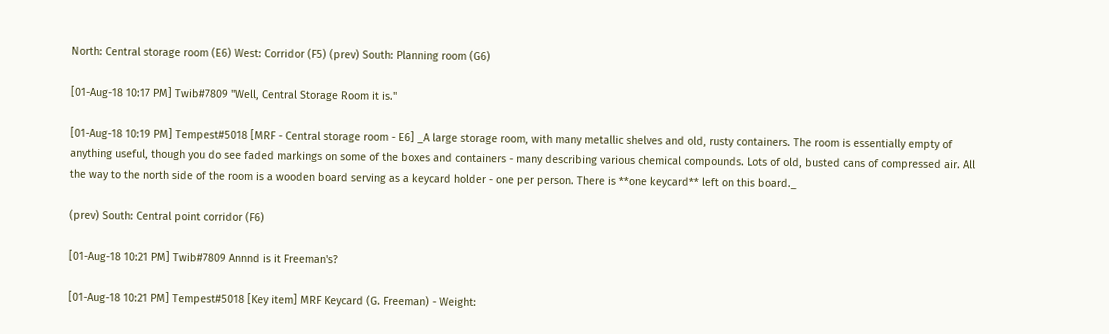North: Central storage room (E6) West: Corridor (F5) (prev) South: Planning room (G6)

[01-Aug-18 10:17 PM] Twib#7809 "Well, Central Storage Room it is."

[01-Aug-18 10:19 PM] Tempest#5018 [MRF - Central storage room - E6] _A large storage room, with many metallic shelves and old, rusty containers. The room is essentially empty of anything useful, though you do see faded markings on some of the boxes and containers - many describing various chemical compounds. Lots of old, busted cans of compressed air. All the way to the north side of the room is a wooden board serving as a keycard holder - one per person. There is **one keycard** left on this board._

(prev) South: Central point corridor (F6)

[01-Aug-18 10:21 PM] Twib#7809 Annnd is it Freeman's?

[01-Aug-18 10:21 PM] Tempest#5018 [Key item] MRF Keycard (G. Freeman) - Weight: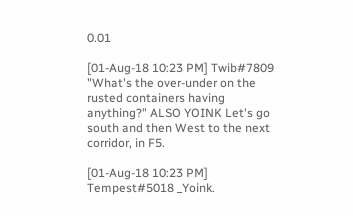0.01

[01-Aug-18 10:23 PM] Twib#7809 "What's the over-under on the rusted containers having anything?" ALSO YOINK Let's go south and then West to the next corridor, in F5.

[01-Aug-18 10:23 PM] Tempest#5018 _Yoink.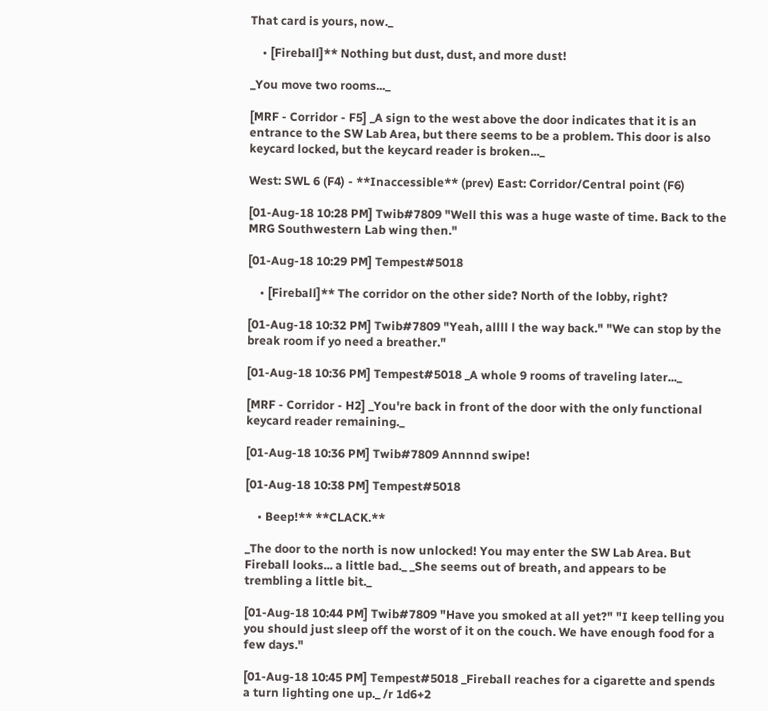That card is yours, now._

    • [Fireball]** Nothing but dust, dust, and more dust!

_You move two rooms..._

[MRF - Corridor - F5] _A sign to the west above the door indicates that it is an entrance to the SW Lab Area, but there seems to be a problem. This door is also keycard locked, but the keycard reader is broken..._

West: SWL 6 (F4) - **Inaccessible** (prev) East: Corridor/Central point (F6)

[01-Aug-18 10:28 PM] Twib#7809 "Well this was a huge waste of time. Back to the MRG Southwestern Lab wing then."

[01-Aug-18 10:29 PM] Tempest#5018

    • [Fireball]** The corridor on the other side? North of the lobby, right?

[01-Aug-18 10:32 PM] Twib#7809 "Yeah, allll l the way back." "We can stop by the break room if yo need a breather."

[01-Aug-18 10:36 PM] Tempest#5018 _A whole 9 rooms of traveling later..._

[MRF - Corridor - H2] _You're back in front of the door with the only functional keycard reader remaining._

[01-Aug-18 10:36 PM] Twib#7809 Annnnd swipe!

[01-Aug-18 10:38 PM] Tempest#5018

    • Beep!** **CLACK.**

_The door to the north is now unlocked! You may enter the SW Lab Area. But Fireball looks... a little bad._ _She seems out of breath, and appears to be trembling a little bit._

[01-Aug-18 10:44 PM] Twib#7809 "Have you smoked at all yet?" "I keep telling you you should just sleep off the worst of it on the couch. We have enough food for a few days."

[01-Aug-18 10:45 PM] Tempest#5018 _Fireball reaches for a cigarette and spends a turn lighting one up._ /r 1d6+2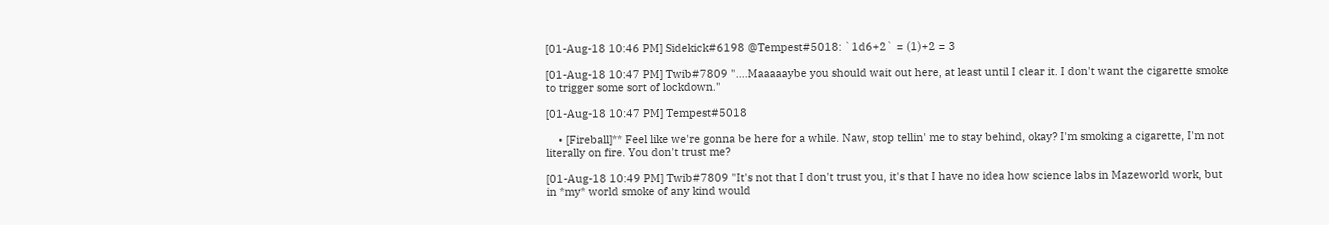[01-Aug-18 10:46 PM] Sidekick#6198 @Tempest#5018: `1d6+2` = (1)+2 = 3

[01-Aug-18 10:47 PM] Twib#7809 "....Maaaaaybe you should wait out here, at least until I clear it. I don't want the cigarette smoke to trigger some sort of lockdown."

[01-Aug-18 10:47 PM] Tempest#5018

    • [Fireball]** Feel like we're gonna be here for a while. Naw, stop tellin' me to stay behind, okay? I'm smoking a cigarette, I'm not literally on fire. You don't trust me?

[01-Aug-18 10:49 PM] Twib#7809 "It's not that I don't trust you, it's that I have no idea how science labs in Mazeworld work, but in *my* world smoke of any kind would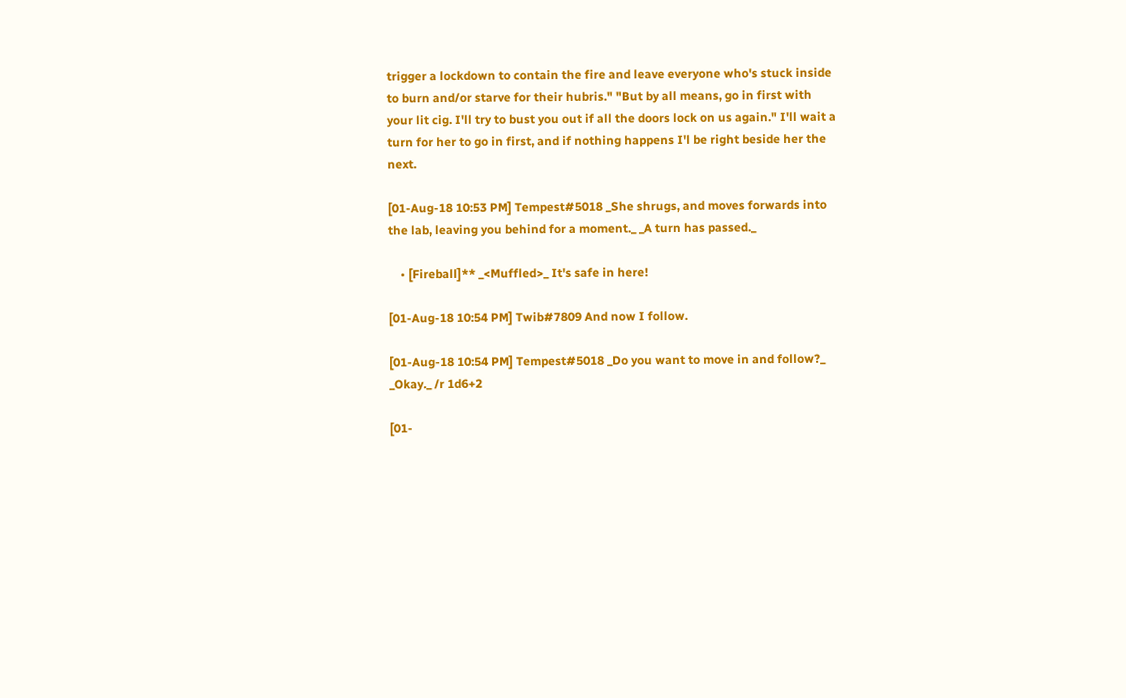trigger a lockdown to contain the fire and leave everyone who's stuck inside to burn and/or starve for their hubris." "But by all means, go in first with your lit cig. I'll try to bust you out if all the doors lock on us again." I'll wait a turn for her to go in first, and if nothing happens I'l be right beside her the next.

[01-Aug-18 10:53 PM] Tempest#5018 _She shrugs, and moves forwards into the lab, leaving you behind for a moment._ _A turn has passed._

    • [Fireball]** _<Muffled>_ It's safe in here!

[01-Aug-18 10:54 PM] Twib#7809 And now I follow.

[01-Aug-18 10:54 PM] Tempest#5018 _Do you want to move in and follow?_ _Okay._ /r 1d6+2

[01-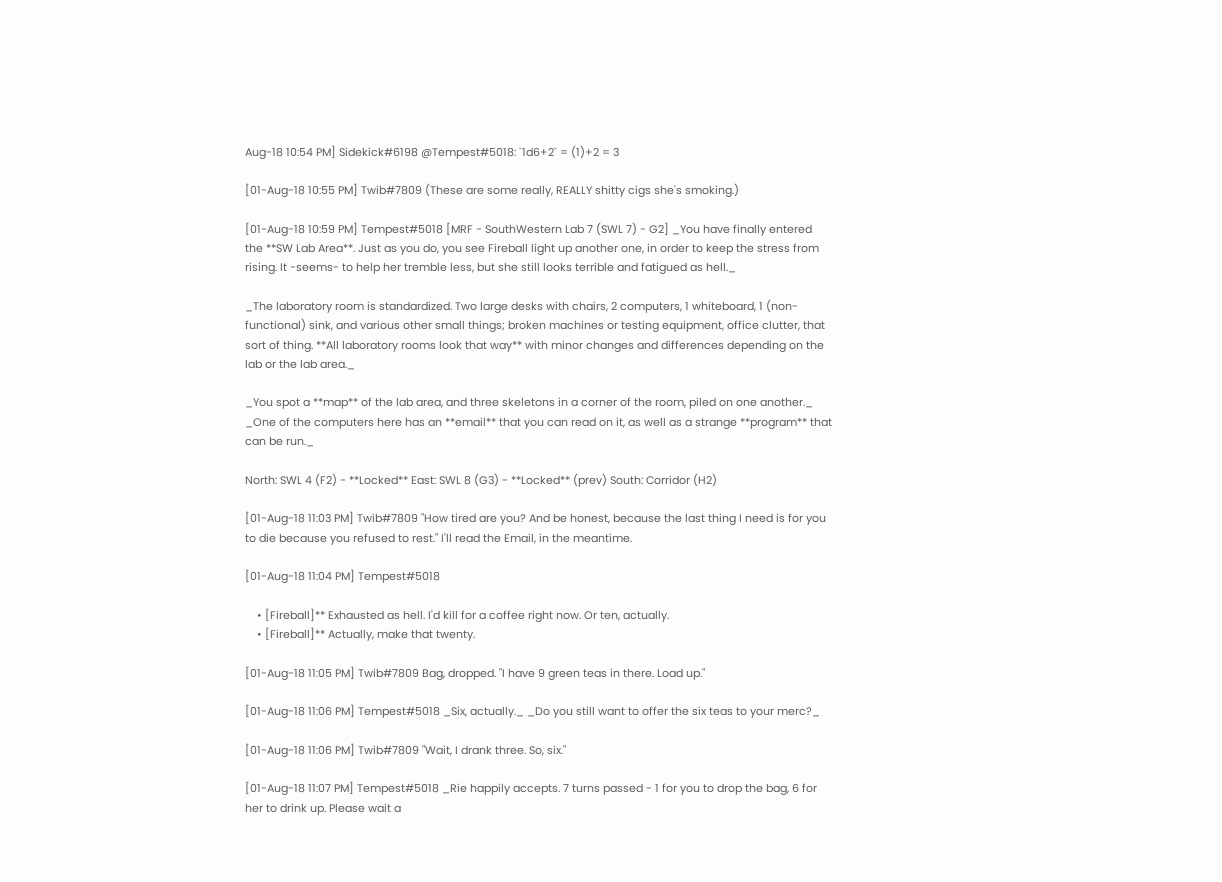Aug-18 10:54 PM] Sidekick#6198 @Tempest#5018: `1d6+2` = (1)+2 = 3

[01-Aug-18 10:55 PM] Twib#7809 (These are some really, REALLY shitty cigs she's smoking.)

[01-Aug-18 10:59 PM] Tempest#5018 [MRF - SouthWestern Lab 7 (SWL 7) - G2] _You have finally entered the **SW Lab Area**. Just as you do, you see Fireball light up another one, in order to keep the stress from rising. It -seems- to help her tremble less, but she still looks terrible and fatigued as hell._

_The laboratory room is standardized. Two large desks with chairs, 2 computers, 1 whiteboard, 1 (non-functional) sink, and various other small things; broken machines or testing equipment, office clutter, that sort of thing. **All laboratory rooms look that way** with minor changes and differences depending on the lab or the lab area._

_You spot a **map** of the lab area, and three skeletons in a corner of the room, piled on one another._ _One of the computers here has an **email** that you can read on it, as well as a strange **program** that can be run._

North: SWL 4 (F2) - **Locked** East: SWL 8 (G3) - **Locked** (prev) South: Corridor (H2)

[01-Aug-18 11:03 PM] Twib#7809 "How tired are you? And be honest, because the last thing I need is for you to die because you refused to rest." I'll read the Email, in the meantime.

[01-Aug-18 11:04 PM] Tempest#5018

    • [Fireball]** Exhausted as hell. I'd kill for a coffee right now. Or ten, actually.
    • [Fireball]** Actually, make that twenty.

[01-Aug-18 11:05 PM] Twib#7809 Bag, dropped. "I have 9 green teas in there. Load up."

[01-Aug-18 11:06 PM] Tempest#5018 _Six, actually._ _Do you still want to offer the six teas to your merc?_

[01-Aug-18 11:06 PM] Twib#7809 "Wait, I drank three. So, six."

[01-Aug-18 11:07 PM] Tempest#5018 _Rie happily accepts. 7 turns passed - 1 for you to drop the bag, 6 for her to drink up. Please wait a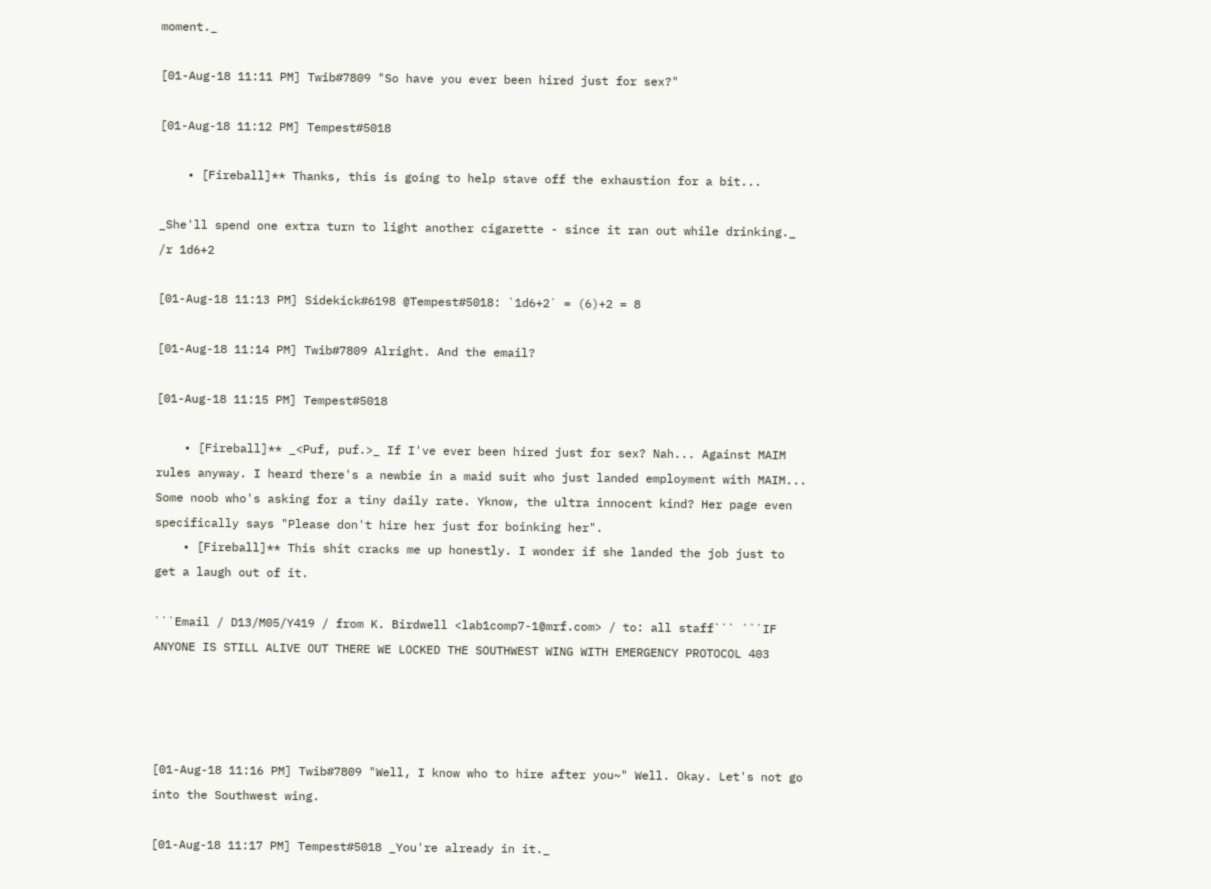moment._

[01-Aug-18 11:11 PM] Twib#7809 "So have you ever been hired just for sex?"

[01-Aug-18 11:12 PM] Tempest#5018

    • [Fireball]** Thanks, this is going to help stave off the exhaustion for a bit...

_She'll spend one extra turn to light another cigarette - since it ran out while drinking._ /r 1d6+2

[01-Aug-18 11:13 PM] Sidekick#6198 @Tempest#5018: `1d6+2` = (6)+2 = 8

[01-Aug-18 11:14 PM] Twib#7809 Alright. And the email?

[01-Aug-18 11:15 PM] Tempest#5018

    • [Fireball]** _<Puf, puf.>_ If I've ever been hired just for sex? Nah... Against MAIM rules anyway. I heard there's a newbie in a maid suit who just landed employment with MAIM... Some noob who's asking for a tiny daily rate. Yknow, the ultra innocent kind? Her page even specifically says "Please don't hire her just for boinking her".
    • [Fireball]** This shit cracks me up honestly. I wonder if she landed the job just to get a laugh out of it.

```Email / D13/M05/Y419 / from K. Birdwell <lab1comp7-1@mrf.com> / to: all staff``` ```IF ANYONE IS STILL ALIVE OUT THERE WE LOCKED THE SOUTHWEST WING WITH EMERGENCY PROTOCOL 403




[01-Aug-18 11:16 PM] Twib#7809 "Well, I know who to hire after you~" Well. Okay. Let's not go into the Southwest wing.

[01-Aug-18 11:17 PM] Tempest#5018 _You're already in it._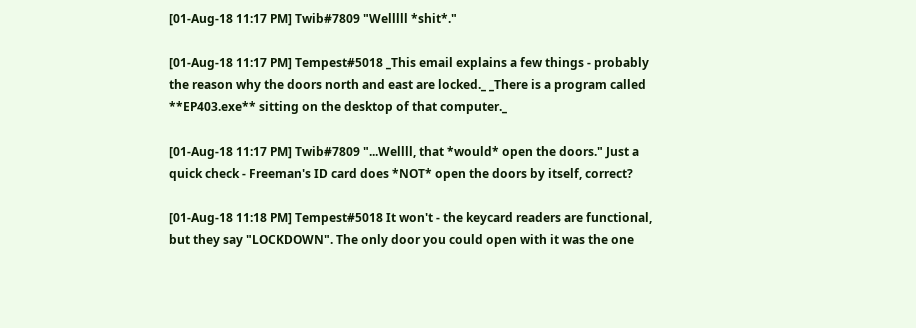[01-Aug-18 11:17 PM] Twib#7809 "Welllll *shit*."

[01-Aug-18 11:17 PM] Tempest#5018 _This email explains a few things - probably the reason why the doors north and east are locked._ _There is a program called **EP403.exe** sitting on the desktop of that computer._

[01-Aug-18 11:17 PM] Twib#7809 "...Wellll, that *would* open the doors." Just a quick check - Freeman's ID card does *NOT* open the doors by itself, correct?

[01-Aug-18 11:18 PM] Tempest#5018 It won't - the keycard readers are functional, but they say "LOCKDOWN". The only door you could open with it was the one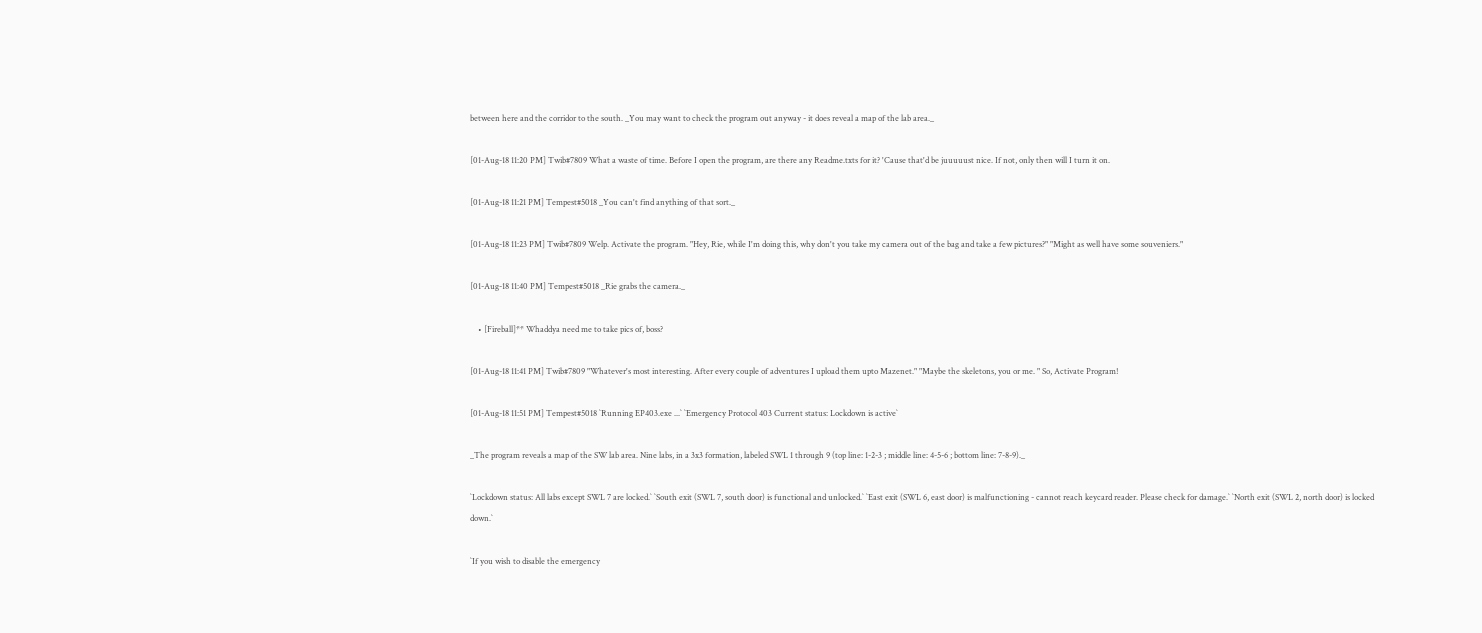between here and the corridor to the south. _You may want to check the program out anyway - it does reveal a map of the lab area._

[01-Aug-18 11:20 PM] Twib#7809 What a waste of time. Before I open the program, are there any Readme.txts for it? 'Cause that'd be juuuuust nice. If not, only then will I turn it on.

[01-Aug-18 11:21 PM] Tempest#5018 _You can't find anything of that sort._

[01-Aug-18 11:23 PM] Twib#7809 Welp. Activate the program. "Hey, Rie, while I'm doing this, why don't you take my camera out of the bag and take a few pictures?" "Might as well have some souveniers."

[01-Aug-18 11:40 PM] Tempest#5018 _Rie grabs the camera._

    • [Fireball]** Whaddya need me to take pics of, boss?

[01-Aug-18 11:41 PM] Twib#7809 "Whatever's most interesting. After every couple of adventures I upload them upto Mazenet." "Maybe the skeletons, you or me. " So, Activate Program!

[01-Aug-18 11:51 PM] Tempest#5018 `Running EP403.exe ...` `Emergency Protocol 403 Current status: Lockdown is active`

_The program reveals a map of the SW lab area. Nine labs, in a 3x3 formation, labeled SWL 1 through 9 (top line: 1-2-3 ; middle line: 4-5-6 ; bottom line: 7-8-9)._

`Lockdown status: All labs except SWL 7 are locked.` `South exit (SWL 7, south door) is functional and unlocked.` `East exit (SWL 6, east door) is malfunctioning - cannot reach keycard reader. Please check for damage.` `North exit (SWL 2, north door) is locked down.`

`If you wish to disable the emergency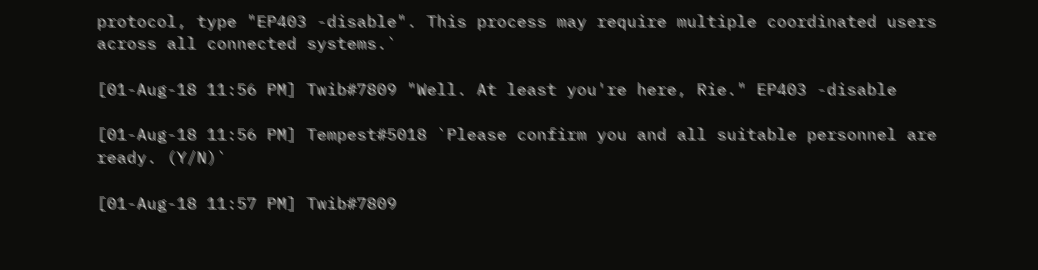protocol, type "EP403 -disable". This process may require multiple coordinated users across all connected systems.`

[01-Aug-18 11:56 PM] Twib#7809 "Well. At least you're here, Rie." EP403 -disable

[01-Aug-18 11:56 PM] Tempest#5018 `Please confirm you and all suitable personnel are ready. (Y/N)`

[01-Aug-18 11:57 PM] Twib#7809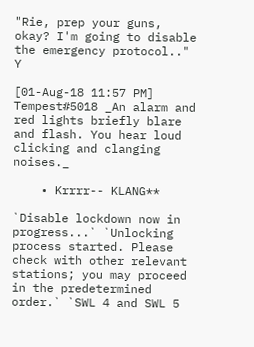"Rie, prep your guns, okay? I'm going to disable the emergency protocol.." Y

[01-Aug-18 11:57 PM] Tempest#5018 _An alarm and red lights briefly blare and flash. You hear loud clicking and clanging noises._

    • Krrrr-- KLANG**

`Disable lockdown now in progress...` `Unlocking process started. Please check with other relevant stations; you may proceed in the predetermined order.` `SWL 4 and SWL 5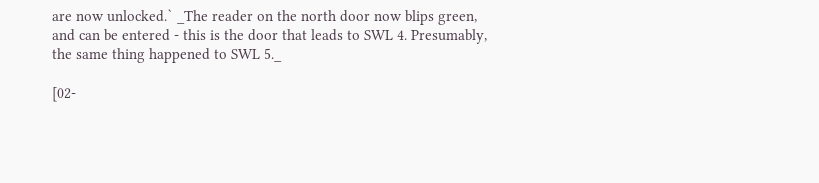are now unlocked.` _The reader on the north door now blips green, and can be entered - this is the door that leads to SWL 4. Presumably, the same thing happened to SWL 5._

[02-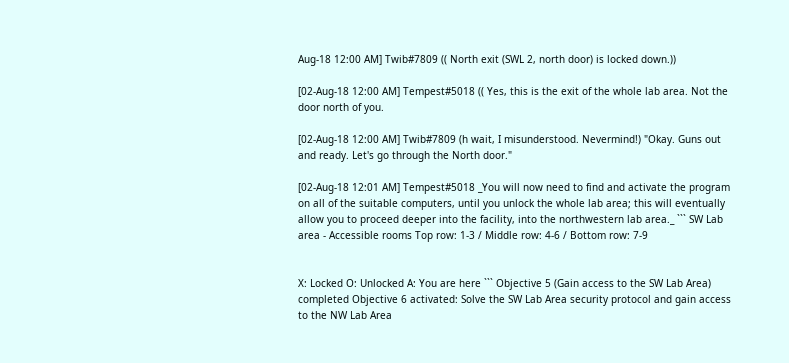Aug-18 12:00 AM] Twib#7809 (( North exit (SWL 2, north door) is locked down.))

[02-Aug-18 12:00 AM] Tempest#5018 (( Yes, this is the exit of the whole lab area. Not the door north of you.

[02-Aug-18 12:00 AM] Twib#7809 (h wait, I misunderstood. Nevermind!) "Okay. Guns out and ready. Let's go through the North door."

[02-Aug-18 12:01 AM] Tempest#5018 _You will now need to find and activate the program on all of the suitable computers, until you unlock the whole lab area; this will eventually allow you to proceed deeper into the facility, into the northwestern lab area._ ``` SW Lab area - Accessible rooms Top row: 1-3 / Middle row: 4-6 / Bottom row: 7-9


X: Locked O: Unlocked A: You are here ``` Objective 5 (Gain access to the SW Lab Area) completed Objective 6 activated: Solve the SW Lab Area security protocol and gain access to the NW Lab Area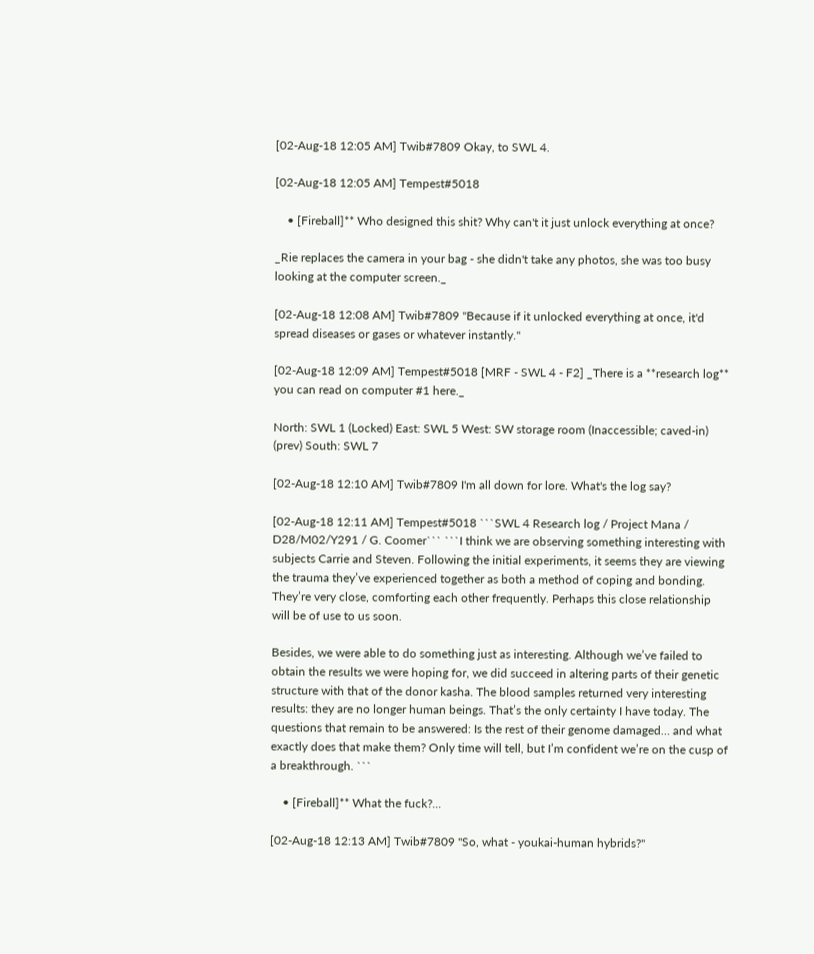[02-Aug-18 12:05 AM] Twib#7809 Okay, to SWL 4.

[02-Aug-18 12:05 AM] Tempest#5018

    • [Fireball]** Who designed this shit? Why can't it just unlock everything at once?

_Rie replaces the camera in your bag - she didn't take any photos, she was too busy looking at the computer screen._

[02-Aug-18 12:08 AM] Twib#7809 "Because if it unlocked everything at once, it'd spread diseases or gases or whatever instantly."

[02-Aug-18 12:09 AM] Tempest#5018 [MRF - SWL 4 - F2] _There is a **research log** you can read on computer #1 here._

North: SWL 1 (Locked) East: SWL 5 West: SW storage room (Inaccessible; caved-in) (prev) South: SWL 7

[02-Aug-18 12:10 AM] Twib#7809 I'm all down for lore. What's the log say?

[02-Aug-18 12:11 AM] Tempest#5018 ```SWL 4 Research log / Project Mana / D28/M02/Y291 / G. Coomer``` ```I think we are observing something interesting with subjects Carrie and Steven. Following the initial experiments, it seems they are viewing the trauma they’ve experienced together as both a method of coping and bonding. They’re very close, comforting each other frequently. Perhaps this close relationship will be of use to us soon.

Besides, we were able to do something just as interesting. Although we’ve failed to obtain the results we were hoping for, we did succeed in altering parts of their genetic structure with that of the donor kasha. The blood samples returned very interesting results: they are no longer human beings. That’s the only certainty I have today. The questions that remain to be answered: Is the rest of their genome damaged… and what exactly does that make them? Only time will tell, but I’m confident we’re on the cusp of a breakthrough. ```

    • [Fireball]** What the fuck?...

[02-Aug-18 12:13 AM] Twib#7809 "So, what - youkai-human hybrids?"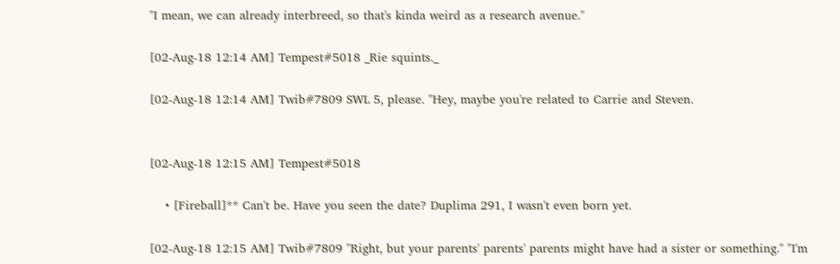"I mean, we can already interbreed, so that's kinda weird as a research avenue."

[02-Aug-18 12:14 AM] Tempest#5018 _Rie squints._

[02-Aug-18 12:14 AM] Twib#7809 SWL 5, please. "Hey, maybe you're related to Carrie and Steven.


[02-Aug-18 12:15 AM] Tempest#5018

    • [Fireball]** Can't be. Have you seen the date? Duplima 291, I wasn't even born yet.

[02-Aug-18 12:15 AM] Twib#7809 "Right, but your parents' parents' parents might have had a sister or something." "I'm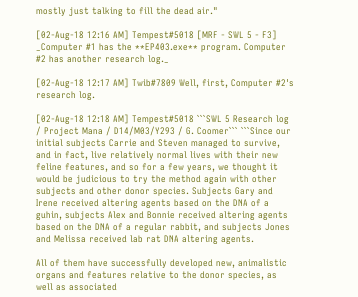mostly just talking to fill the dead air."

[02-Aug-18 12:16 AM] Tempest#5018 [MRF - SWL 5 - F3] _Computer #1 has the **EP403.exe** program. Computer #2 has another research log._

[02-Aug-18 12:17 AM] Twib#7809 Well, first, Computer #2's research log.

[02-Aug-18 12:18 AM] Tempest#5018 ```SWL 5 Research log / Project Mana / D14/M03/Y293 / G. Coomer``` ```Since our initial subjects Carrie and Steven managed to survive, and in fact, live relatively normal lives with their new feline features, and so for a few years, we thought it would be judicious to try the method again with other subjects and other donor species. Subjects Gary and Irene received altering agents based on the DNA of a guhin, subjects Alex and Bonnie received altering agents based on the DNA of a regular rabbit, and subjects Jones and Melissa received lab rat DNA altering agents.

All of them have successfully developed new, animalistic organs and features relative to the donor species, as well as associated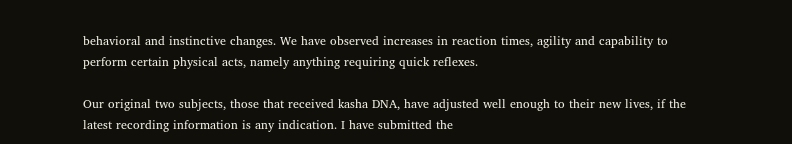behavioral and instinctive changes. We have observed increases in reaction times, agility and capability to perform certain physical acts, namely anything requiring quick reflexes.

Our original two subjects, those that received kasha DNA, have adjusted well enough to their new lives, if the latest recording information is any indication. I have submitted the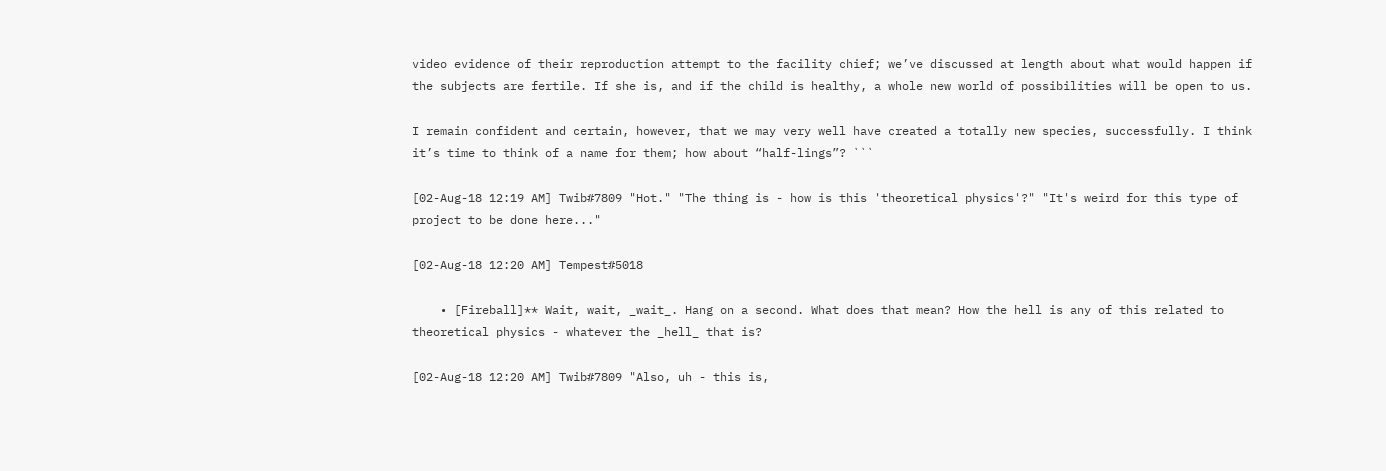video evidence of their reproduction attempt to the facility chief; we’ve discussed at length about what would happen if the subjects are fertile. If she is, and if the child is healthy, a whole new world of possibilities will be open to us.

I remain confident and certain, however, that we may very well have created a totally new species, successfully. I think it’s time to think of a name for them; how about “half-lings”? ```

[02-Aug-18 12:19 AM] Twib#7809 "Hot." "The thing is - how is this 'theoretical physics'?" "It's weird for this type of project to be done here..."

[02-Aug-18 12:20 AM] Tempest#5018

    • [Fireball]** Wait, wait, _wait_. Hang on a second. What does that mean? How the hell is any of this related to theoretical physics - whatever the _hell_ that is?

[02-Aug-18 12:20 AM] Twib#7809 "Also, uh - this is,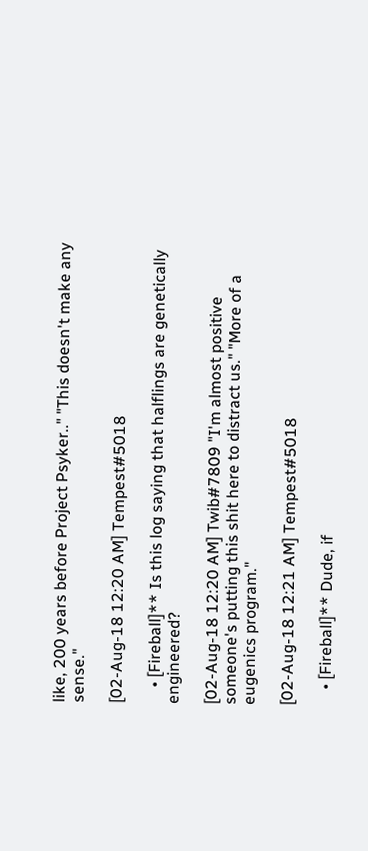like, 200 years before Project Psyker.." "This doesn't make any sense."

[02-Aug-18 12:20 AM] Tempest#5018

    • [Fireball]** Is this log saying that halflings are genetically engineered?

[02-Aug-18 12:20 AM] Twib#7809 "I'm almost positive someone's putting this shit here to distract us." "More of a eugenics program."

[02-Aug-18 12:21 AM] Tempest#5018

    • [Fireball]** Dude, if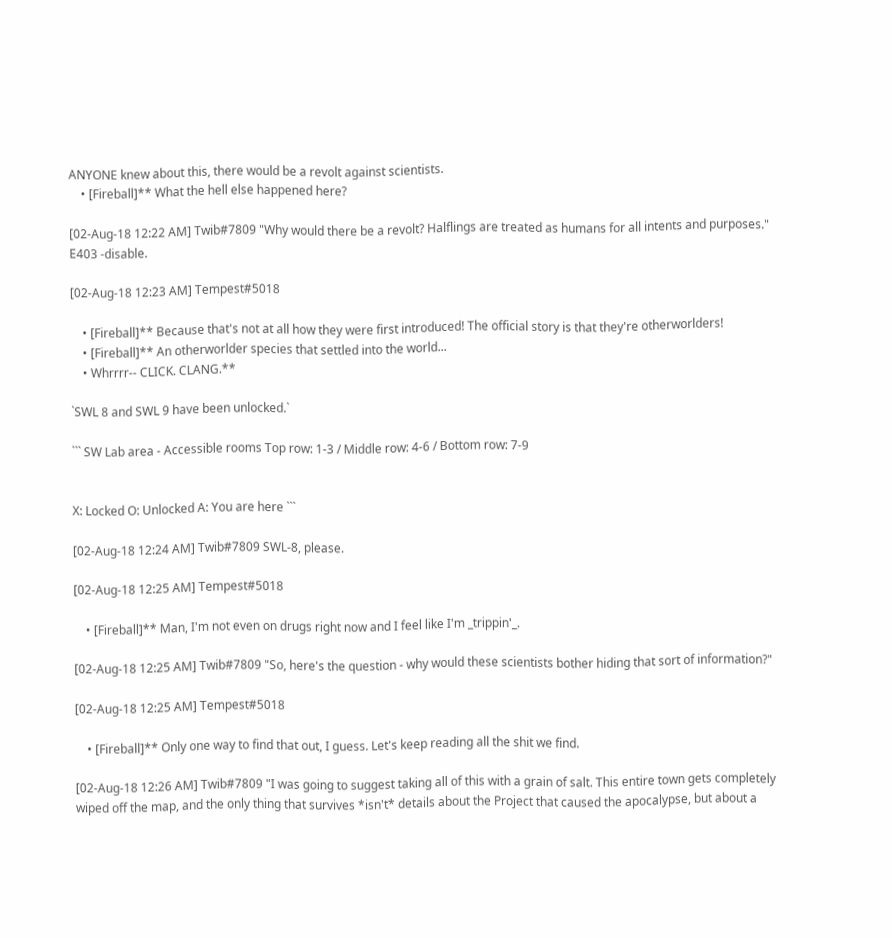ANYONE knew about this, there would be a revolt against scientists.
    • [Fireball]** What the hell else happened here?

[02-Aug-18 12:22 AM] Twib#7809 "Why would there be a revolt? Halflings are treated as humans for all intents and purposes." E403 -disable.

[02-Aug-18 12:23 AM] Tempest#5018

    • [Fireball]** Because that's not at all how they were first introduced! The official story is that they're otherworlders!
    • [Fireball]** An otherworlder species that settled into the world...
    • Whrrrr-- CLICK. CLANG.**

`SWL 8 and SWL 9 have been unlocked.`

``` SW Lab area - Accessible rooms Top row: 1-3 / Middle row: 4-6 / Bottom row: 7-9


X: Locked O: Unlocked A: You are here ```

[02-Aug-18 12:24 AM] Twib#7809 SWL-8, please.

[02-Aug-18 12:25 AM] Tempest#5018

    • [Fireball]** Man, I'm not even on drugs right now and I feel like I'm _trippin'_.

[02-Aug-18 12:25 AM] Twib#7809 "So, here's the question - why would these scientists bother hiding that sort of information?"

[02-Aug-18 12:25 AM] Tempest#5018

    • [Fireball]** Only one way to find that out, I guess. Let's keep reading all the shit we find.

[02-Aug-18 12:26 AM] Twib#7809 "I was going to suggest taking all of this with a grain of salt. This entire town gets completely wiped off the map, and the only thing that survives *isn't* details about the Project that caused the apocalypse, but about a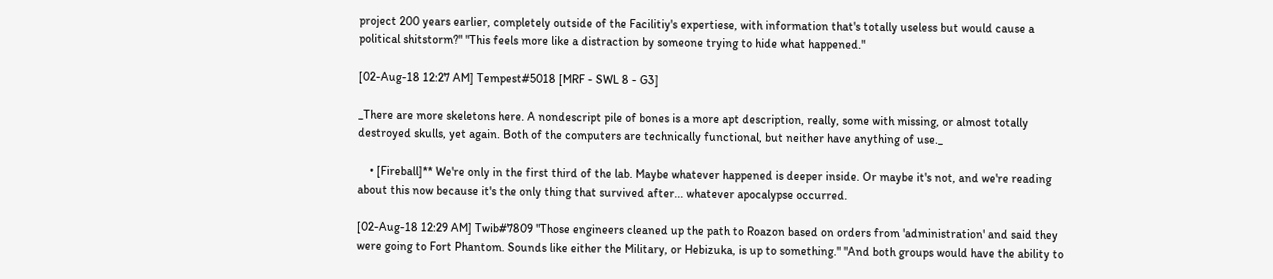project 200 years earlier, completely outside of the Facilitiy's expertiese, with information that's totally useless but would cause a political shitstorm?" "This feels more like a distraction by someone trying to hide what happened."

[02-Aug-18 12:27 AM] Tempest#5018 [MRF - SWL 8 - G3]

_There are more skeletons here. A nondescript pile of bones is a more apt description, really, some with missing, or almost totally destroyed skulls, yet again. Both of the computers are technically functional, but neither have anything of use._

    • [Fireball]** We're only in the first third of the lab. Maybe whatever happened is deeper inside. Or maybe it's not, and we're reading about this now because it's the only thing that survived after... whatever apocalypse occurred.

[02-Aug-18 12:29 AM] Twib#7809 "Those engineers cleaned up the path to Roazon based on orders from 'administration' and said they were going to Fort Phantom. Sounds like either the Military, or Hebizuka, is up to something." "And both groups would have the ability to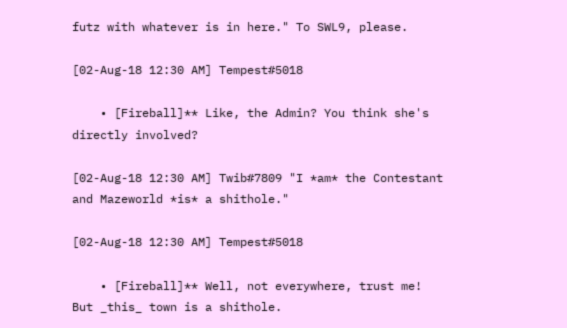futz with whatever is in here." To SWL9, please.

[02-Aug-18 12:30 AM] Tempest#5018

    • [Fireball]** Like, the Admin? You think she's directly involved?

[02-Aug-18 12:30 AM] Twib#7809 "I *am* the Contestant and Mazeworld *is* a shithole."

[02-Aug-18 12:30 AM] Tempest#5018

    • [Fireball]** Well, not everywhere, trust me! But _this_ town is a shithole.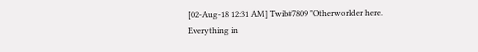[02-Aug-18 12:31 AM] Twib#7809 "Otherworlder here. Everything in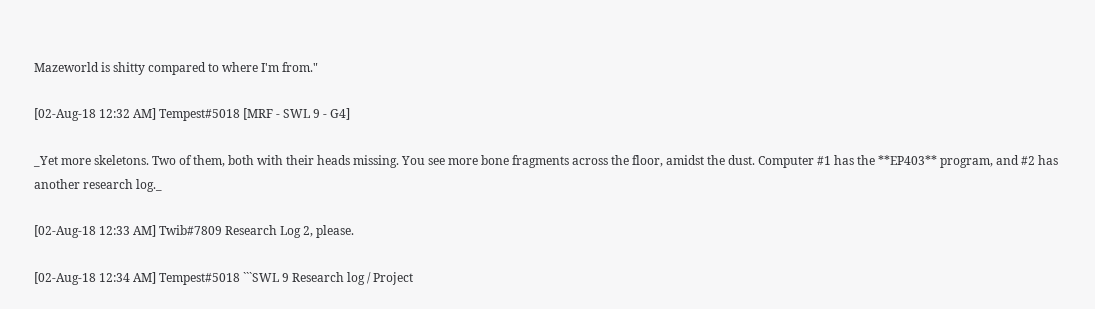Mazeworld is shitty compared to where I'm from."

[02-Aug-18 12:32 AM] Tempest#5018 [MRF - SWL 9 - G4]

_Yet more skeletons. Two of them, both with their heads missing. You see more bone fragments across the floor, amidst the dust. Computer #1 has the **EP403** program, and #2 has another research log._

[02-Aug-18 12:33 AM] Twib#7809 Research Log 2, please.

[02-Aug-18 12:34 AM] Tempest#5018 ```SWL 9 Research log / Project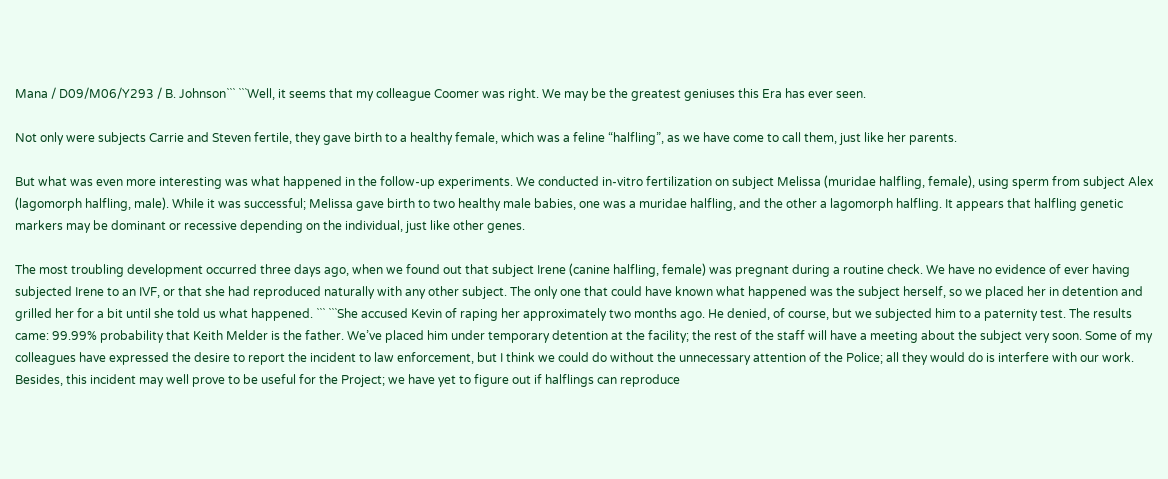Mana / D09/M06/Y293 / B. Johnson``` ```Well, it seems that my colleague Coomer was right. We may be the greatest geniuses this Era has ever seen.

Not only were subjects Carrie and Steven fertile, they gave birth to a healthy female, which was a feline “halfling”, as we have come to call them, just like her parents.

But what was even more interesting was what happened in the follow-up experiments. We conducted in-vitro fertilization on subject Melissa (muridae halfling, female), using sperm from subject Alex (lagomorph halfling, male). While it was successful; Melissa gave birth to two healthy male babies, one was a muridae halfling, and the other a lagomorph halfling. It appears that halfling genetic markers may be dominant or recessive depending on the individual, just like other genes.

The most troubling development occurred three days ago, when we found out that subject Irene (canine halfling, female) was pregnant during a routine check. We have no evidence of ever having subjected Irene to an IVF, or that she had reproduced naturally with any other subject. The only one that could have known what happened was the subject herself, so we placed her in detention and grilled her for a bit until she told us what happened. ``` ```She accused Kevin of raping her approximately two months ago. He denied, of course, but we subjected him to a paternity test. The results came: 99.99% probability that Keith Melder is the father. We’ve placed him under temporary detention at the facility; the rest of the staff will have a meeting about the subject very soon. Some of my colleagues have expressed the desire to report the incident to law enforcement, but I think we could do without the unnecessary attention of the Police; all they would do is interfere with our work. Besides, this incident may well prove to be useful for the Project; we have yet to figure out if halflings can reproduce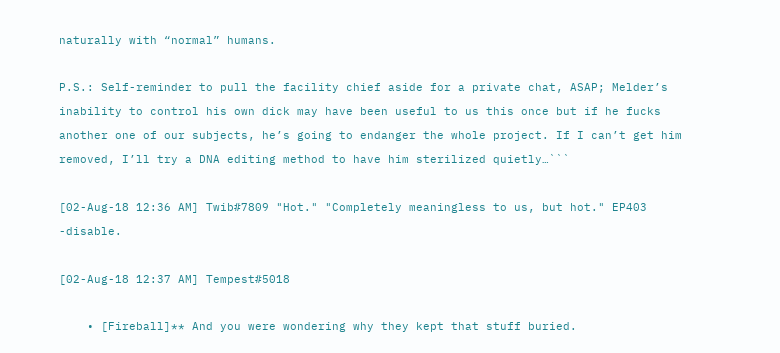naturally with “normal” humans.

P.S.: Self-reminder to pull the facility chief aside for a private chat, ASAP; Melder’s inability to control his own dick may have been useful to us this once but if he fucks another one of our subjects, he’s going to endanger the whole project. If I can’t get him removed, I’ll try a DNA editing method to have him sterilized quietly…```

[02-Aug-18 12:36 AM] Twib#7809 "Hot." "Completely meaningless to us, but hot." EP403 -disable.

[02-Aug-18 12:37 AM] Tempest#5018

    • [Fireball]** And you were wondering why they kept that stuff buried.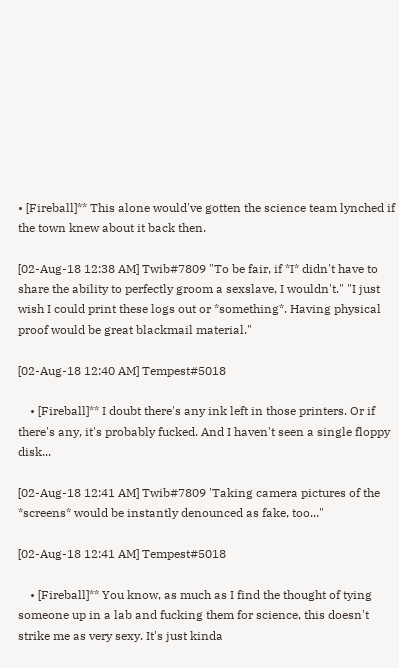• [Fireball]** This alone would've gotten the science team lynched if the town knew about it back then.

[02-Aug-18 12:38 AM] Twib#7809 "To be fair, if *I* didn't have to share the ability to perfectly groom a sexslave, I wouldn't." "I just wish I could print these logs out or *something*. Having physical proof would be great blackmail material."

[02-Aug-18 12:40 AM] Tempest#5018

    • [Fireball]** I doubt there's any ink left in those printers. Or if there's any, it's probably fucked. And I haven't seen a single floppy disk...

[02-Aug-18 12:41 AM] Twib#7809 'Taking camera pictures of the *screens* would be instantly denounced as fake, too..."

[02-Aug-18 12:41 AM] Tempest#5018

    • [Fireball]** You know, as much as I find the thought of tying someone up in a lab and fucking them for science, this doesn't strike me as very sexy. It's just kinda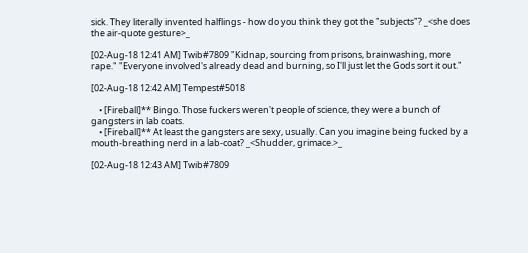sick. They literally invented halflings - how do you think they got the "subjects"? _<she does the air-quote gesture>_

[02-Aug-18 12:41 AM] Twib#7809 "Kidnap, sourcing from prisons, brainwashing, more rape." "Everyone involved's already dead and burning, so I'll just let the Gods sort it out."

[02-Aug-18 12:42 AM] Tempest#5018

    • [Fireball]** Bingo. Those fuckers weren't people of science, they were a bunch of gangsters in lab coats.
    • [Fireball]** At least the gangsters are sexy, usually. Can you imagine being fucked by a mouth-breathing nerd in a lab-coat? _<Shudder, grimace.>_

[02-Aug-18 12:43 AM] Twib#7809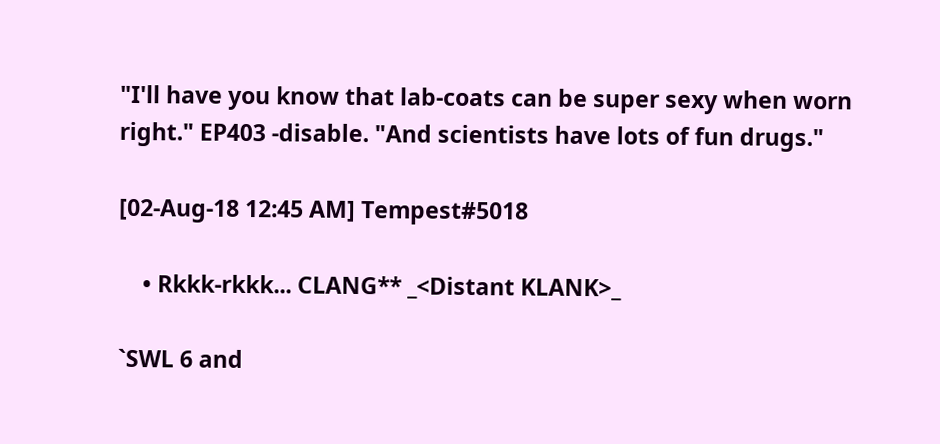"I'll have you know that lab-coats can be super sexy when worn right." EP403 -disable. "And scientists have lots of fun drugs."

[02-Aug-18 12:45 AM] Tempest#5018

    • Rkkk-rkkk... CLANG** _<Distant KLANK>_

`SWL 6 and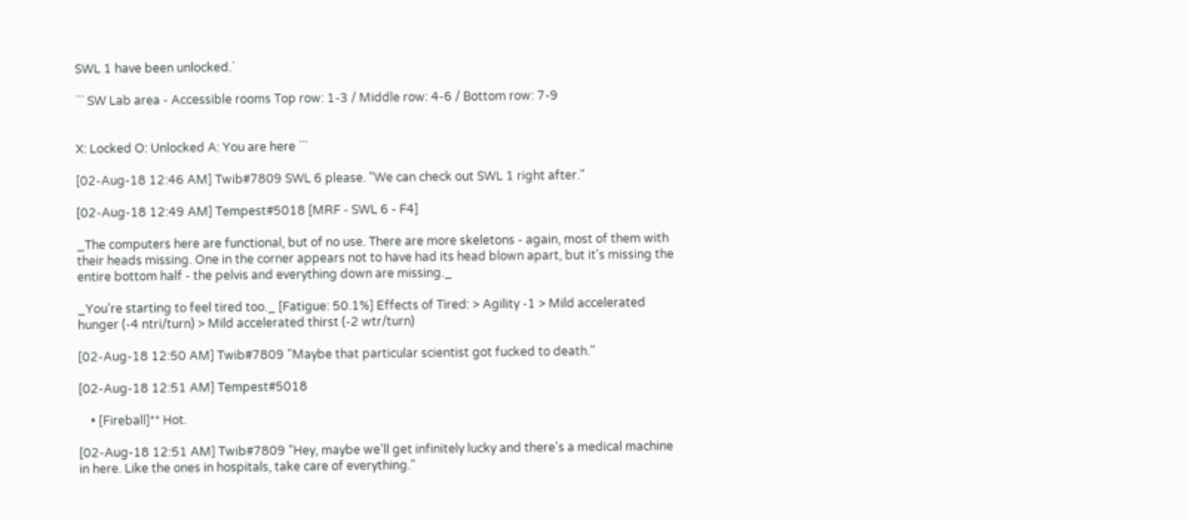SWL 1 have been unlocked.`

``` SW Lab area - Accessible rooms Top row: 1-3 / Middle row: 4-6 / Bottom row: 7-9


X: Locked O: Unlocked A: You are here ```

[02-Aug-18 12:46 AM] Twib#7809 SWL 6 please. "We can check out SWL 1 right after."

[02-Aug-18 12:49 AM] Tempest#5018 [MRF - SWL 6 - F4]

_The computers here are functional, but of no use. There are more skeletons - again, most of them with their heads missing. One in the corner appears not to have had its head blown apart, but it's missing the entire bottom half - the pelvis and everything down are missing._

_You're starting to feel tired too._ [Fatigue: 50.1%] Effects of Tired: > Agility -1 > Mild accelerated hunger (-4 ntri/turn) > Mild accelerated thirst (-2 wtr/turn)

[02-Aug-18 12:50 AM] Twib#7809 "Maybe that particular scientist got fucked to death."

[02-Aug-18 12:51 AM] Tempest#5018

    • [Fireball]** Hot.

[02-Aug-18 12:51 AM] Twib#7809 "Hey, maybe we'll get infinitely lucky and there's a medical machine in here. Like the ones in hospitals, take care of everything."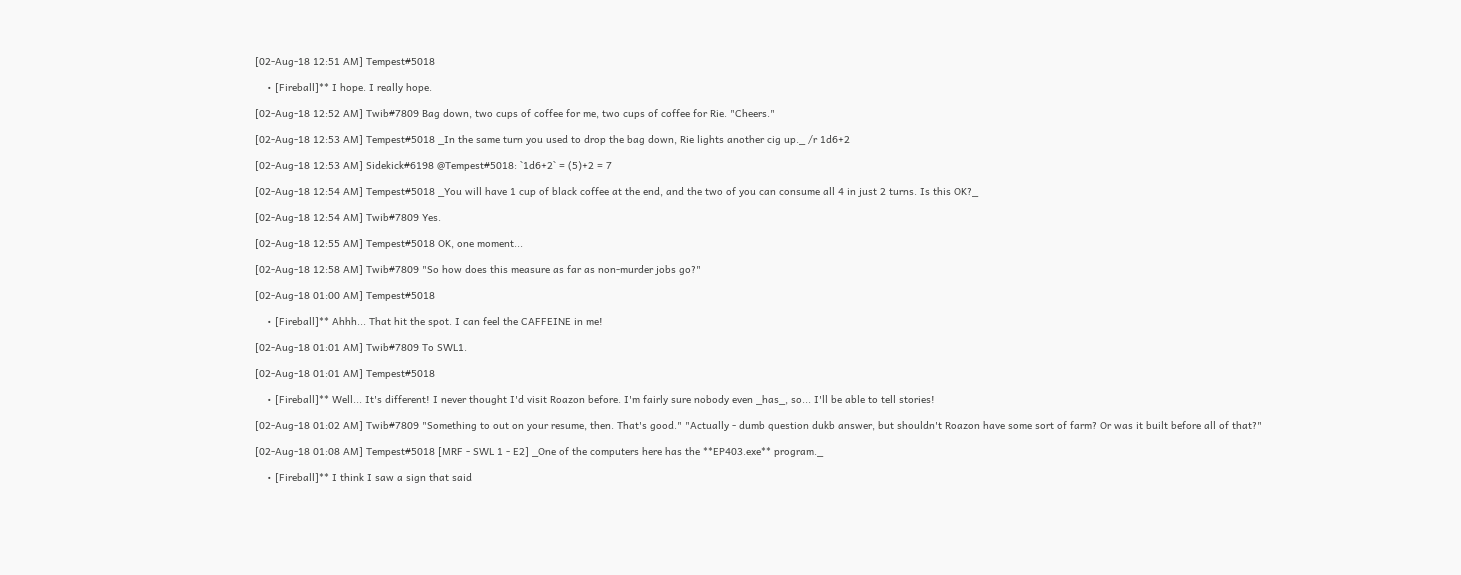[02-Aug-18 12:51 AM] Tempest#5018

    • [Fireball]** I hope. I really hope.

[02-Aug-18 12:52 AM] Twib#7809 Bag down, two cups of coffee for me, two cups of coffee for Rie. "Cheers."

[02-Aug-18 12:53 AM] Tempest#5018 _In the same turn you used to drop the bag down, Rie lights another cig up._ /r 1d6+2

[02-Aug-18 12:53 AM] Sidekick#6198 @Tempest#5018: `1d6+2` = (5)+2 = 7

[02-Aug-18 12:54 AM] Tempest#5018 _You will have 1 cup of black coffee at the end, and the two of you can consume all 4 in just 2 turns. Is this OK?_

[02-Aug-18 12:54 AM] Twib#7809 Yes.

[02-Aug-18 12:55 AM] Tempest#5018 OK, one moment...

[02-Aug-18 12:58 AM] Twib#7809 "So how does this measure as far as non-murder jobs go?"

[02-Aug-18 01:00 AM] Tempest#5018

    • [Fireball]** Ahhh... That hit the spot. I can feel the CAFFEINE in me!

[02-Aug-18 01:01 AM] Twib#7809 To SWL1.

[02-Aug-18 01:01 AM] Tempest#5018

    • [Fireball]** Well... It's different! I never thought I'd visit Roazon before. I'm fairly sure nobody even _has_, so... I'll be able to tell stories!

[02-Aug-18 01:02 AM] Twib#7809 "Something to out on your resume, then. That's good." "Actually - dumb question dukb answer, but shouldn't Roazon have some sort of farm? Or was it built before all of that?"

[02-Aug-18 01:08 AM] Tempest#5018 [MRF - SWL 1 - E2] _One of the computers here has the **EP403.exe** program._

    • [Fireball]** I think I saw a sign that said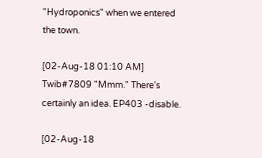"Hydroponics" when we entered the town.

[02-Aug-18 01:10 AM] Twib#7809 "Mmm." There's certainly an idea. EP403 -disable.

[02-Aug-18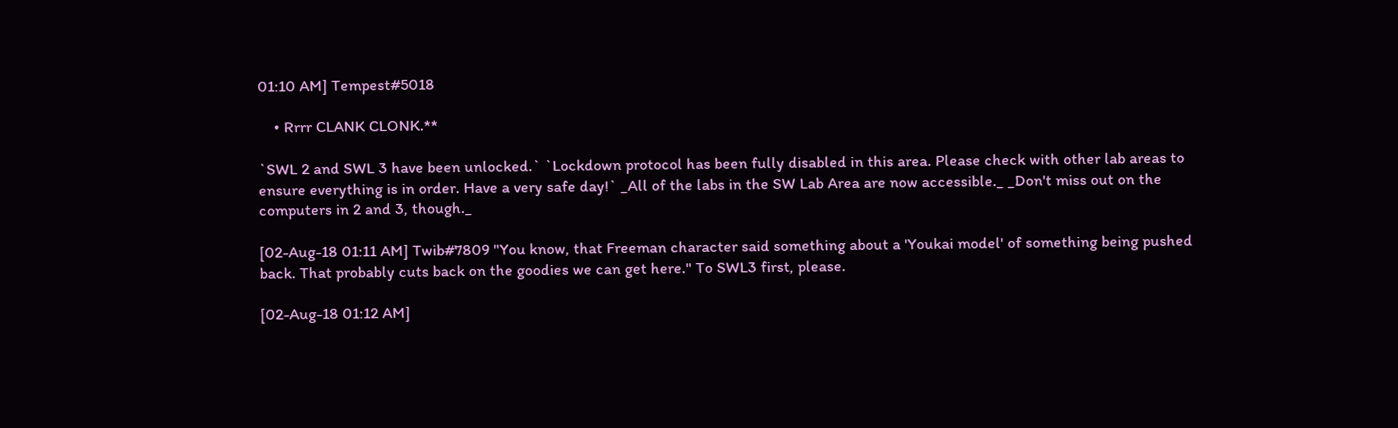01:10 AM] Tempest#5018

    • Rrrr CLANK CLONK.**

`SWL 2 and SWL 3 have been unlocked.` `Lockdown protocol has been fully disabled in this area. Please check with other lab areas to ensure everything is in order. Have a very safe day!` _All of the labs in the SW Lab Area are now accessible._ _Don't miss out on the computers in 2 and 3, though._

[02-Aug-18 01:11 AM] Twib#7809 "You know, that Freeman character said something about a 'Youkai model' of something being pushed back. That probably cuts back on the goodies we can get here." To SWL3 first, please.

[02-Aug-18 01:12 AM]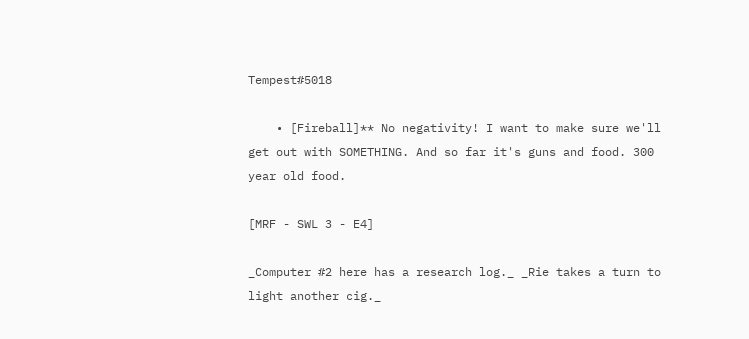Tempest#5018

    • [Fireball]** No negativity! I want to make sure we'll get out with SOMETHING. And so far it's guns and food. 300 year old food.

[MRF - SWL 3 - E4]

_Computer #2 here has a research log._ _Rie takes a turn to light another cig._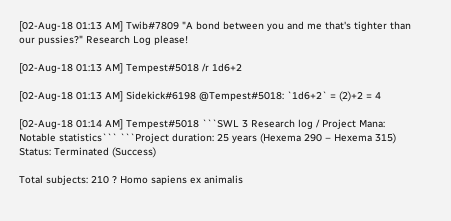[02-Aug-18 01:13 AM] Twib#7809 "A bond between you and me that's tighter than our pussies?" Research Log please!

[02-Aug-18 01:13 AM] Tempest#5018 /r 1d6+2

[02-Aug-18 01:13 AM] Sidekick#6198 @Tempest#5018: `1d6+2` = (2)+2 = 4

[02-Aug-18 01:14 AM] Tempest#5018 ```SWL 3 Research log / Project Mana: Notable statistics``` ```Project duration: 25 years (Hexema 290 – Hexema 315) Status: Terminated (Success)

Total subjects: 210 ? Homo sapiens ex animalis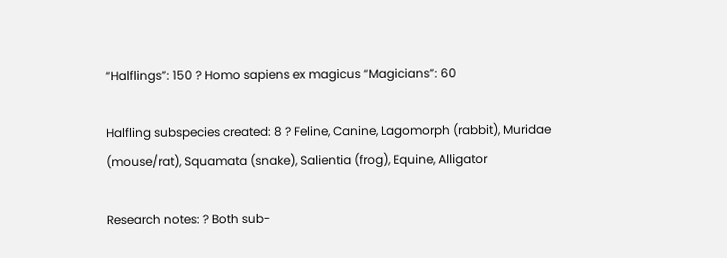“Halflings”: 150 ? Homo sapiens ex magicus “Magicians”: 60

Halfling subspecies created: 8 ? Feline, Canine, Lagomorph (rabbit), Muridae (mouse/rat), Squamata (snake), Salientia (frog), Equine, Alligator

Research notes: ? Both sub-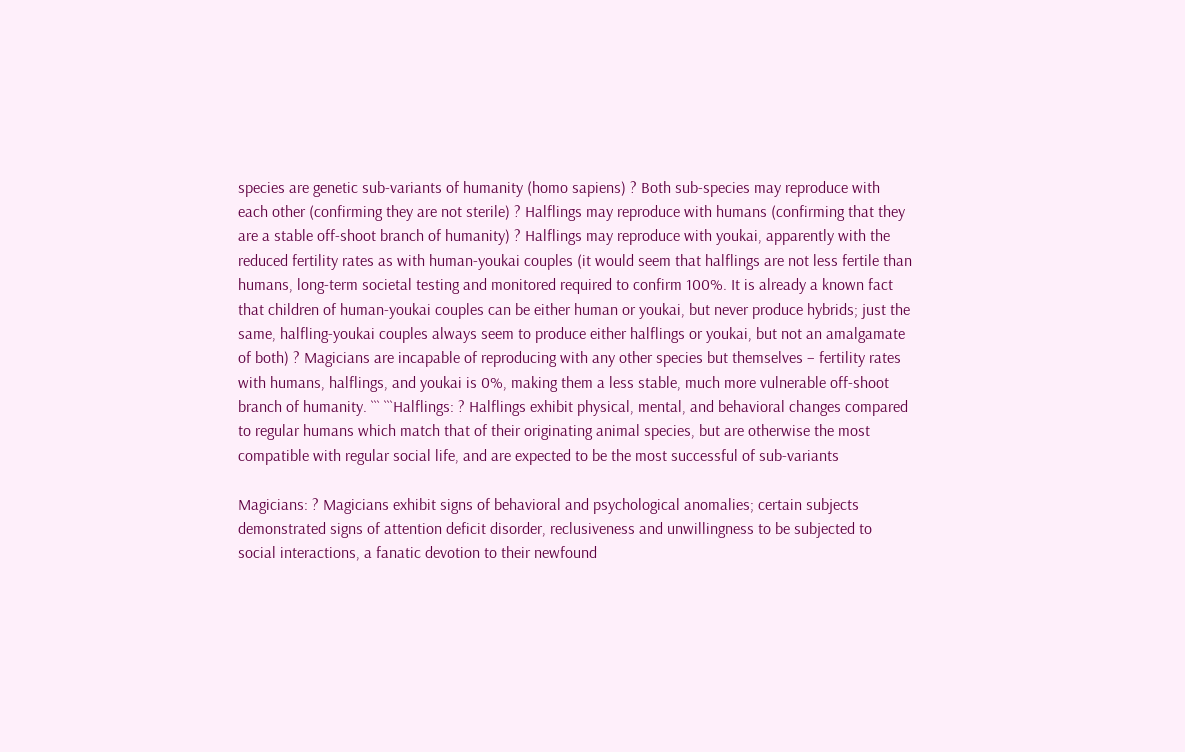species are genetic sub-variants of humanity (homo sapiens) ? Both sub-species may reproduce with each other (confirming they are not sterile) ? Halflings may reproduce with humans (confirming that they are a stable off-shoot branch of humanity) ? Halflings may reproduce with youkai, apparently with the reduced fertility rates as with human-youkai couples (it would seem that halflings are not less fertile than humans, long-term societal testing and monitored required to confirm 100%. It is already a known fact that children of human-youkai couples can be either human or youkai, but never produce hybrids; just the same, halfling-youkai couples always seem to produce either halflings or youkai, but not an amalgamate of both) ? Magicians are incapable of reproducing with any other species but themselves – fertility rates with humans, halflings, and youkai is 0%, making them a less stable, much more vulnerable off-shoot branch of humanity. ``` ```Halflings: ? Halflings exhibit physical, mental, and behavioral changes compared to regular humans which match that of their originating animal species, but are otherwise the most compatible with regular social life, and are expected to be the most successful of sub-variants

Magicians: ? Magicians exhibit signs of behavioral and psychological anomalies; certain subjects demonstrated signs of attention deficit disorder, reclusiveness and unwillingness to be subjected to social interactions, a fanatic devotion to their newfound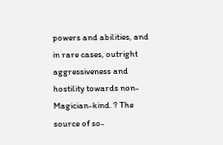powers and abilities, and in rare cases, outright aggressiveness and hostility towards non-Magician-kind. ? The source of so-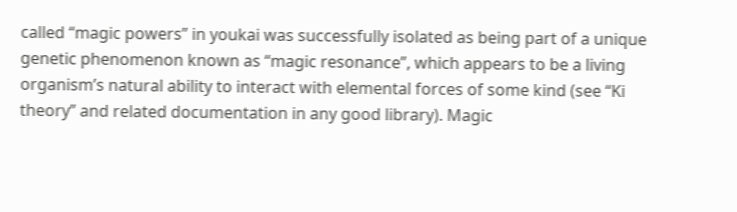called “magic powers” in youkai was successfully isolated as being part of a unique genetic phenomenon known as “magic resonance”, which appears to be a living organism’s natural ability to interact with elemental forces of some kind (see “Ki theory” and related documentation in any good library). Magic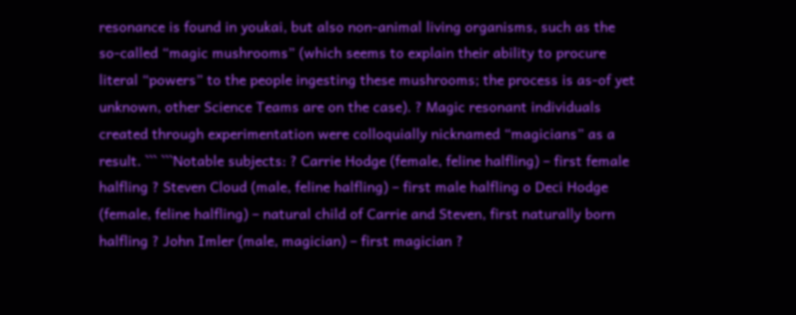resonance is found in youkai, but also non-animal living organisms, such as the so-called “magic mushrooms” (which seems to explain their ability to procure literal “powers” to the people ingesting these mushrooms; the process is as-of yet unknown, other Science Teams are on the case). ? Magic resonant individuals created through experimentation were colloquially nicknamed “magicians” as a result. ``` ```Notable subjects: ? Carrie Hodge (female, feline halfling) – first female halfling ? Steven Cloud (male, feline halfling) – first male halfling o Deci Hodge (female, feline halfling) – natural child of Carrie and Steven, first naturally born halfling ? John Imler (male, magician) – first magician ?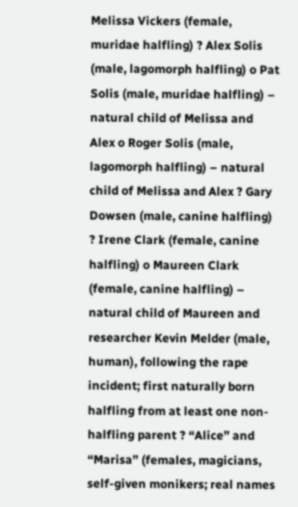Melissa Vickers (female, muridae halfling) ? Alex Solis (male, lagomorph halfling) o Pat Solis (male, muridae halfling) – natural child of Melissa and Alex o Roger Solis (male, lagomorph halfling) – natural child of Melissa and Alex ? Gary Dowsen (male, canine halfling) ? Irene Clark (female, canine halfling) o Maureen Clark (female, canine halfling) – natural child of Maureen and researcher Kevin Melder (male, human), following the rape incident; first naturally born halfling from at least one non-halfling parent ? “Alice” and “Marisa” (females, magicians, self-given monikers; real names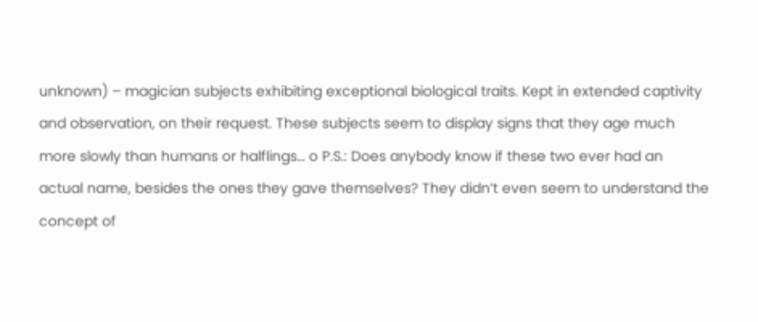unknown) – magician subjects exhibiting exceptional biological traits. Kept in extended captivity and observation, on their request. These subjects seem to display signs that they age much more slowly than humans or halflings… o P.S.: Does anybody know if these two ever had an actual name, besides the ones they gave themselves? They didn’t even seem to understand the concept of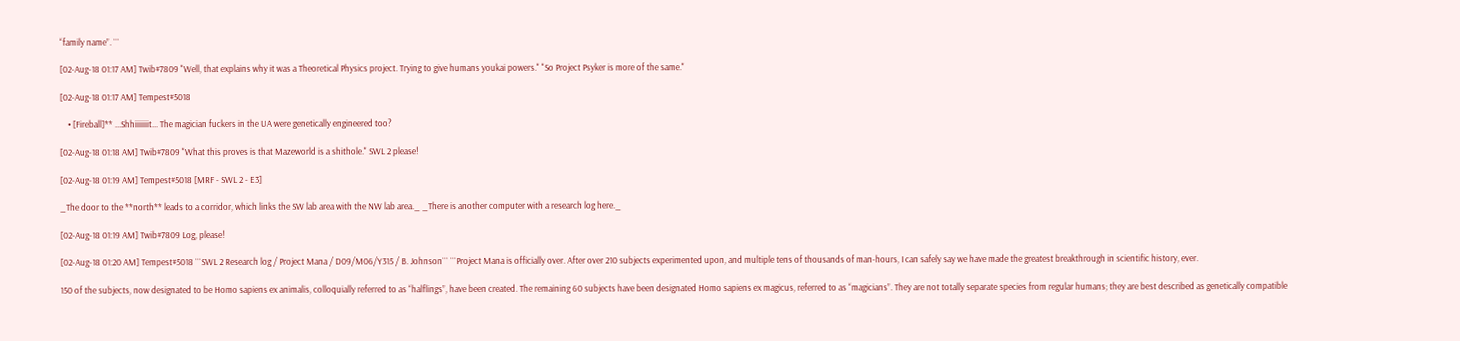“family name”. ```

[02-Aug-18 01:17 AM] Twib#7809 "Well, that explains why it was a Theoretical Physics project. Trying to give humans youkai powers." "So Project Psyker is more of the same."

[02-Aug-18 01:17 AM] Tempest#5018

    • [Fireball]** ...Shhiiiiiiit... The magician fuckers in the UA were genetically engineered too?

[02-Aug-18 01:18 AM] Twib#7809 "What this proves is that Mazeworld is a shithole." SWL 2 please!

[02-Aug-18 01:19 AM] Tempest#5018 [MRF - SWL 2 - E3]

_The door to the **north** leads to a corridor, which links the SW lab area with the NW lab area._ _There is another computer with a research log here._

[02-Aug-18 01:19 AM] Twib#7809 Log, please!

[02-Aug-18 01:20 AM] Tempest#5018 ```SWL 2 Research log / Project Mana / D09/M06/Y315 / B. Johnson``` ```Project Mana is officially over. After over 210 subjects experimented upon, and multiple tens of thousands of man-hours, I can safely say we have made the greatest breakthrough in scientific history, ever.

150 of the subjects, now designated to be Homo sapiens ex animalis, colloquially referred to as “halflings”, have been created. The remaining 60 subjects have been designated Homo sapiens ex magicus, referred to as “magicians”. They are not totally separate species from regular humans; they are best described as genetically compatible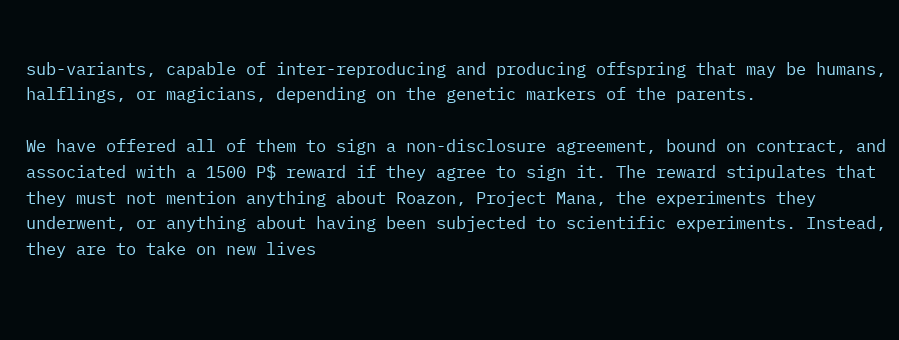sub-variants, capable of inter-reproducing and producing offspring that may be humans, halflings, or magicians, depending on the genetic markers of the parents.

We have offered all of them to sign a non-disclosure agreement, bound on contract, and associated with a 1500 P$ reward if they agree to sign it. The reward stipulates that they must not mention anything about Roazon, Project Mana, the experiments they underwent, or anything about having been subjected to scientific experiments. Instead, they are to take on new lives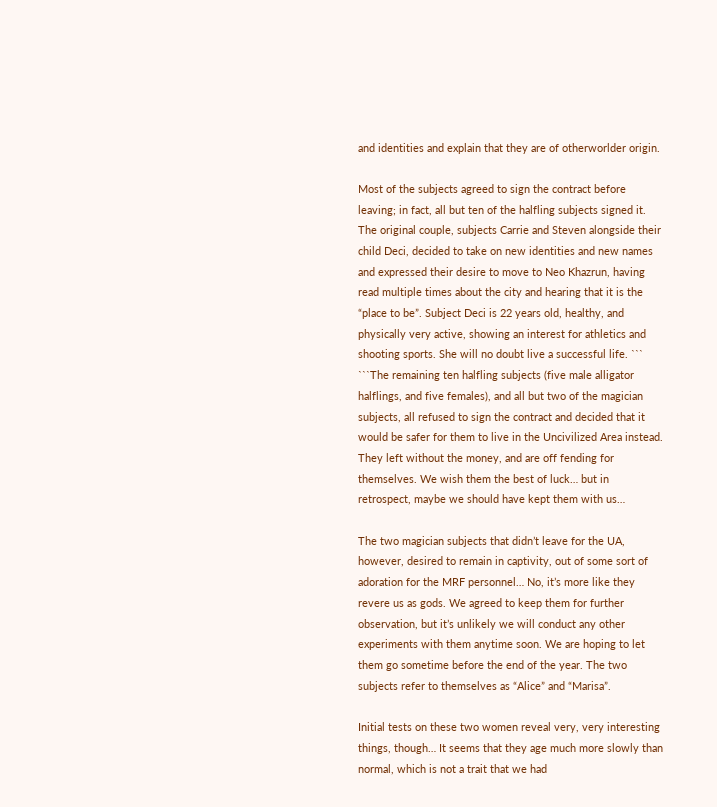and identities and explain that they are of otherworlder origin.

Most of the subjects agreed to sign the contract before leaving; in fact, all but ten of the halfling subjects signed it. The original couple, subjects Carrie and Steven alongside their child Deci, decided to take on new identities and new names and expressed their desire to move to Neo Khazrun, having read multiple times about the city and hearing that it is the “place to be”. Subject Deci is 22 years old, healthy, and physically very active, showing an interest for athletics and shooting sports. She will no doubt live a successful life. ``` ```The remaining ten halfling subjects (five male alligator halflings, and five females), and all but two of the magician subjects, all refused to sign the contract and decided that it would be safer for them to live in the Uncivilized Area instead. They left without the money, and are off fending for themselves. We wish them the best of luck… but in retrospect, maybe we should have kept them with us…

The two magician subjects that didn’t leave for the UA, however, desired to remain in captivity, out of some sort of adoration for the MRF personnel… No, it’s more like they revere us as gods. We agreed to keep them for further observation, but it’s unlikely we will conduct any other experiments with them anytime soon. We are hoping to let them go sometime before the end of the year. The two subjects refer to themselves as “Alice” and “Marisa”.

Initial tests on these two women reveal very, very interesting things, though… It seems that they age much more slowly than normal, which is not a trait that we had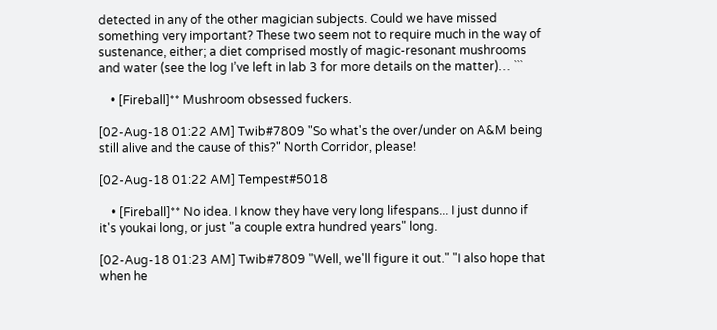detected in any of the other magician subjects. Could we have missed something very important? These two seem not to require much in the way of sustenance, either; a diet comprised mostly of magic-resonant mushrooms and water (see the log I’ve left in lab 3 for more details on the matter)… ```

    • [Fireball]** Mushroom obsessed fuckers.

[02-Aug-18 01:22 AM] Twib#7809 "So what's the over/under on A&M being still alive and the cause of this?" North Corridor, please!

[02-Aug-18 01:22 AM] Tempest#5018

    • [Fireball]** No idea. I know they have very long lifespans... I just dunno if it's youkai long, or just "a couple extra hundred years" long.

[02-Aug-18 01:23 AM] Twib#7809 "Well, we'll figure it out." "I also hope that when he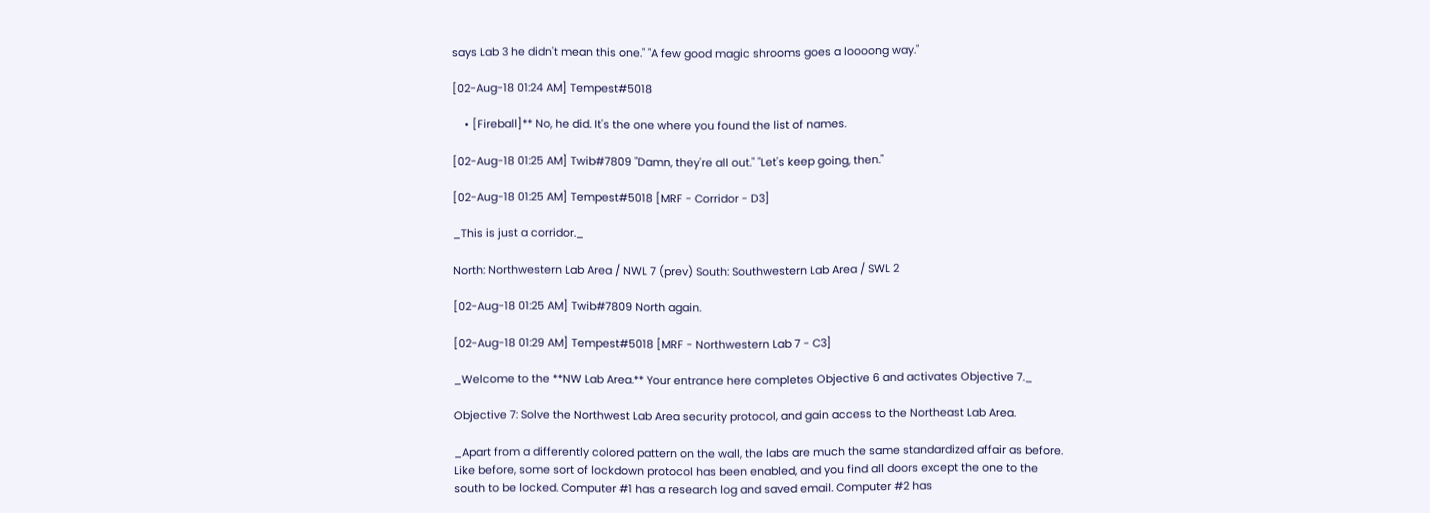says Lab 3 he didn't mean this one." "A few good magic shrooms goes a loooong way."

[02-Aug-18 01:24 AM] Tempest#5018

    • [Fireball]** No, he did. It's the one where you found the list of names.

[02-Aug-18 01:25 AM] Twib#7809 "Damn, they're all out." "Let's keep going, then."

[02-Aug-18 01:25 AM] Tempest#5018 [MRF - Corridor - D3]

_This is just a corridor._

North: Northwestern Lab Area / NWL 7 (prev) South: Southwestern Lab Area / SWL 2

[02-Aug-18 01:25 AM] Twib#7809 North again.

[02-Aug-18 01:29 AM] Tempest#5018 [MRF - Northwestern Lab 7 - C3]

_Welcome to the **NW Lab Area.** Your entrance here completes Objective 6 and activates Objective 7._

Objective 7: Solve the Northwest Lab Area security protocol, and gain access to the Northeast Lab Area.

_Apart from a differently colored pattern on the wall, the labs are much the same standardized affair as before. Like before, some sort of lockdown protocol has been enabled, and you find all doors except the one to the south to be locked. Computer #1 has a research log and saved email. Computer #2 has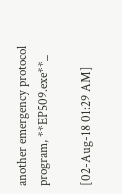another emergency protocol program, **EP509.exe**_

[02-Aug-18 01:29 AM]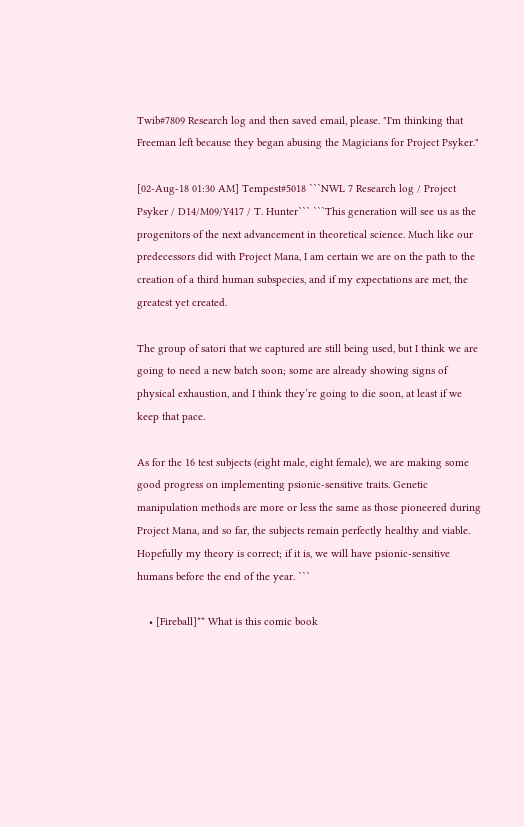Twib#7809 Research log and then saved email, please. "I'm thinking that Freeman left because they began abusing the Magicians for Project Psyker."

[02-Aug-18 01:30 AM] Tempest#5018 ```NWL 7 Research log / Project Psyker / D14/M09/Y417 / T. Hunter``` ```This generation will see us as the progenitors of the next advancement in theoretical science. Much like our predecessors did with Project Mana, I am certain we are on the path to the creation of a third human subspecies, and if my expectations are met, the greatest yet created.

The group of satori that we captured are still being used, but I think we are going to need a new batch soon; some are already showing signs of physical exhaustion, and I think they’re going to die soon, at least if we keep that pace.

As for the 16 test subjects (eight male, eight female), we are making some good progress on implementing psionic-sensitive traits. Genetic manipulation methods are more or less the same as those pioneered during Project Mana, and so far, the subjects remain perfectly healthy and viable. Hopefully my theory is correct; if it is, we will have psionic-sensitive humans before the end of the year. ```

    • [Fireball]** What is this comic book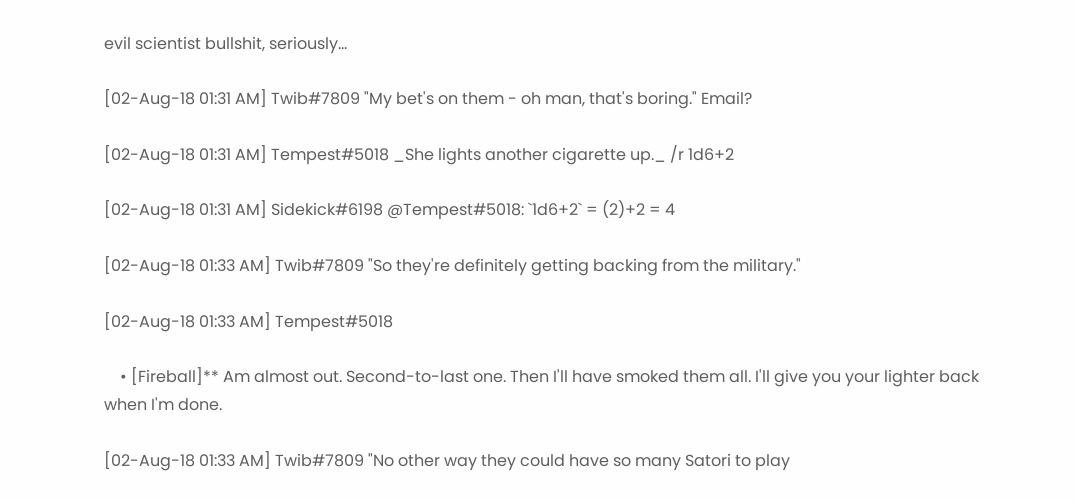evil scientist bullshit, seriously...

[02-Aug-18 01:31 AM] Twib#7809 "My bet's on them - oh man, that's boring." Email?

[02-Aug-18 01:31 AM] Tempest#5018 _She lights another cigarette up._ /r 1d6+2

[02-Aug-18 01:31 AM] Sidekick#6198 @Tempest#5018: `1d6+2` = (2)+2 = 4

[02-Aug-18 01:33 AM] Twib#7809 "So they're definitely getting backing from the military."

[02-Aug-18 01:33 AM] Tempest#5018

    • [Fireball]** Am almost out. Second-to-last one. Then I'll have smoked them all. I'll give you your lighter back when I'm done.

[02-Aug-18 01:33 AM] Twib#7809 "No other way they could have so many Satori to play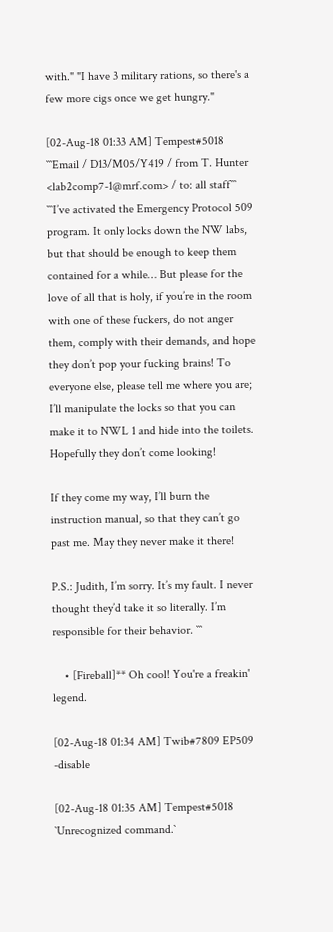with." "I have 3 military rations, so there's a few more cigs once we get hungry."

[02-Aug-18 01:33 AM] Tempest#5018 ```Email / D13/M05/Y419 / from T. Hunter <lab2comp7-1@mrf.com> / to: all staff``` ```I’ve activated the Emergency Protocol 509 program. It only locks down the NW labs, but that should be enough to keep them contained for a while… But please for the love of all that is holy, if you’re in the room with one of these fuckers, do not anger them, comply with their demands, and hope they don’t pop your fucking brains! To everyone else, please tell me where you are; I’ll manipulate the locks so that you can make it to NWL 1 and hide into the toilets. Hopefully they don’t come looking!

If they come my way, I’ll burn the instruction manual, so that they can’t go past me. May they never make it there!

P.S.: Judith, I’m sorry. It’s my fault. I never thought they’d take it so literally. I’m responsible for their behavior. ```

    • [Fireball]** Oh cool! You're a freakin' legend.

[02-Aug-18 01:34 AM] Twib#7809 EP509 -disable

[02-Aug-18 01:35 AM] Tempest#5018 `Unrecognized command.`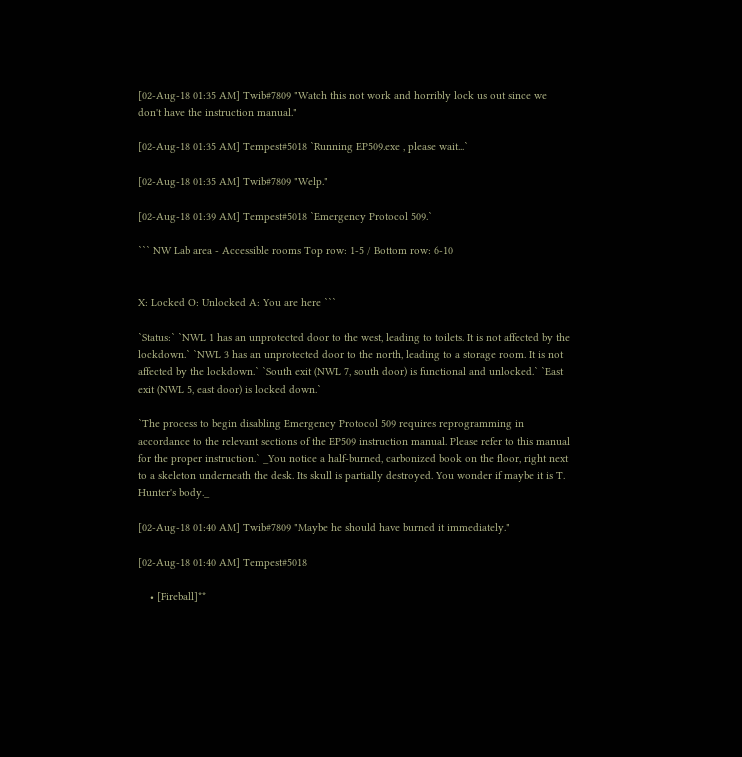[02-Aug-18 01:35 AM] Twib#7809 "Watch this not work and horribly lock us out since we don't have the instruction manual."

[02-Aug-18 01:35 AM] Tempest#5018 `Running EP509.exe , please wait...`

[02-Aug-18 01:35 AM] Twib#7809 "Welp."

[02-Aug-18 01:39 AM] Tempest#5018 `Emergency Protocol 509.`

``` NW Lab area - Accessible rooms Top row: 1-5 / Bottom row: 6-10


X: Locked O: Unlocked A: You are here ```

`Status:` `NWL 1 has an unprotected door to the west, leading to toilets. It is not affected by the lockdown.` `NWL 3 has an unprotected door to the north, leading to a storage room. It is not affected by the lockdown.` `South exit (NWL 7, south door) is functional and unlocked.` `East exit (NWL 5, east door) is locked down.`

`The process to begin disabling Emergency Protocol 509 requires reprogramming in accordance to the relevant sections of the EP509 instruction manual. Please refer to this manual for the proper instruction.` _You notice a half-burned, carbonized book on the floor, right next to a skeleton underneath the desk. Its skull is partially destroyed. You wonder if maybe it is T. Hunter's body._

[02-Aug-18 01:40 AM] Twib#7809 "Maybe he should have burned it immediately."

[02-Aug-18 01:40 AM] Tempest#5018

    • [Fireball]**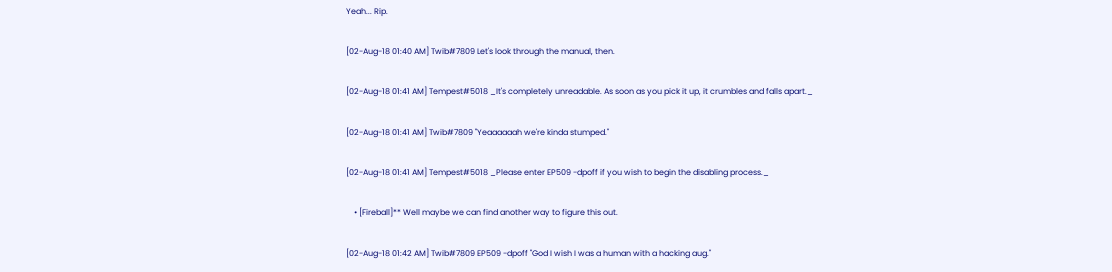Yeah... Rip.

[02-Aug-18 01:40 AM] Twib#7809 Let's look through the manual, then.

[02-Aug-18 01:41 AM] Tempest#5018 _It's completely unreadable. As soon as you pick it up, it crumbles and falls apart._

[02-Aug-18 01:41 AM] Twib#7809 "Yeaaaaaah we're kinda stumped."

[02-Aug-18 01:41 AM] Tempest#5018 _Please enter EP509 -dpoff if you wish to begin the disabling process._

    • [Fireball]** Well maybe we can find another way to figure this out.

[02-Aug-18 01:42 AM] Twib#7809 EP509 -dpoff "God I wish I was a human with a hacking aug."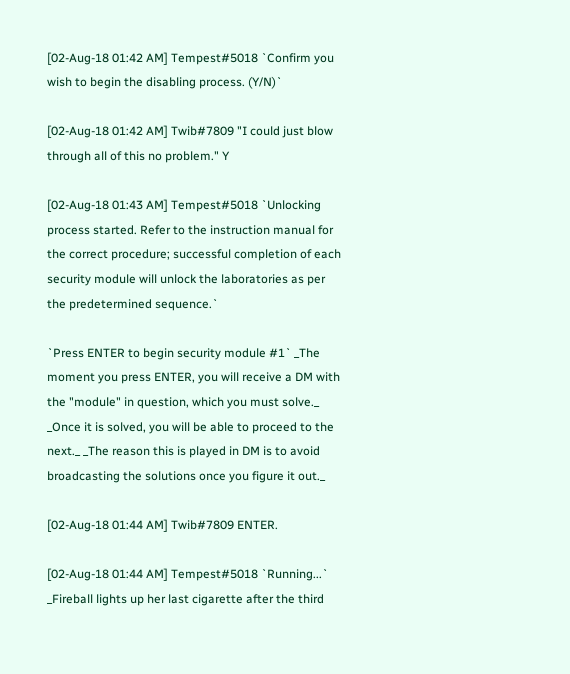[02-Aug-18 01:42 AM] Tempest#5018 `Confirm you wish to begin the disabling process. (Y/N)`

[02-Aug-18 01:42 AM] Twib#7809 "I could just blow through all of this no problem." Y

[02-Aug-18 01:43 AM] Tempest#5018 `Unlocking process started. Refer to the instruction manual for the correct procedure; successful completion of each security module will unlock the laboratories as per the predetermined sequence.`

`Press ENTER to begin security module #1` _The moment you press ENTER, you will receive a DM with the "module" in question, which you must solve._ _Once it is solved, you will be able to proceed to the next._ _The reason this is played in DM is to avoid broadcasting the solutions once you figure it out._

[02-Aug-18 01:44 AM] Twib#7809 ENTER.

[02-Aug-18 01:44 AM] Tempest#5018 `Running...` _Fireball lights up her last cigarette after the third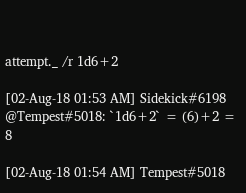attempt._ /r 1d6+2

[02-Aug-18 01:53 AM] Sidekick#6198 @Tempest#5018: `1d6+2` = (6)+2 = 8

[02-Aug-18 01:54 AM] Tempest#5018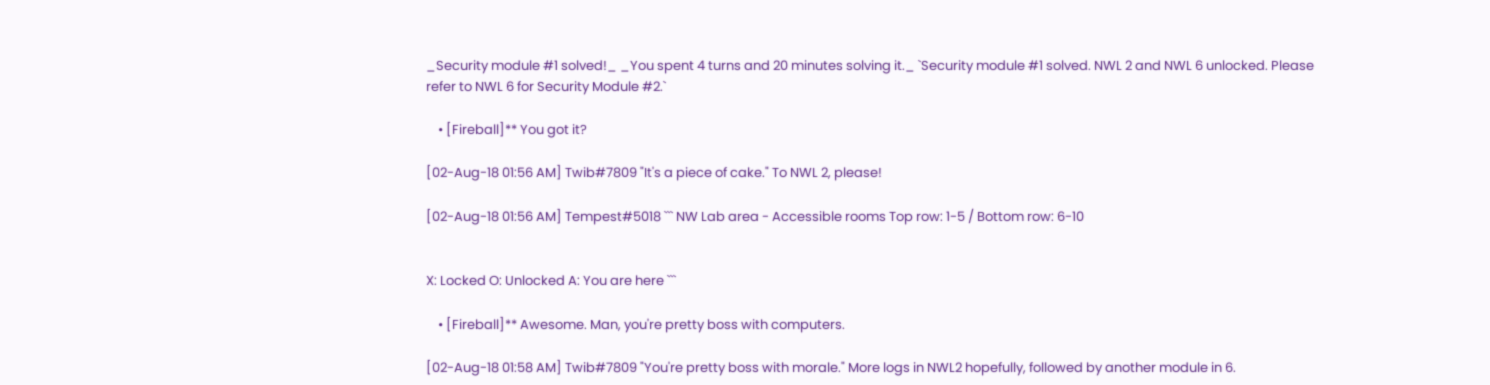_Security module #1 solved!_ _You spent 4 turns and 20 minutes solving it._ `Security module #1 solved. NWL 2 and NWL 6 unlocked. Please refer to NWL 6 for Security Module #2.`

    • [Fireball]** You got it?

[02-Aug-18 01:56 AM] Twib#7809 "It's a piece of cake." To NWL 2, please!

[02-Aug-18 01:56 AM] Tempest#5018 ``` NW Lab area - Accessible rooms Top row: 1-5 / Bottom row: 6-10


X: Locked O: Unlocked A: You are here ```

    • [Fireball]** Awesome. Man, you're pretty boss with computers.

[02-Aug-18 01:58 AM] Twib#7809 "You're pretty boss with morale." More logs in NWL2 hopefully, followed by another module in 6.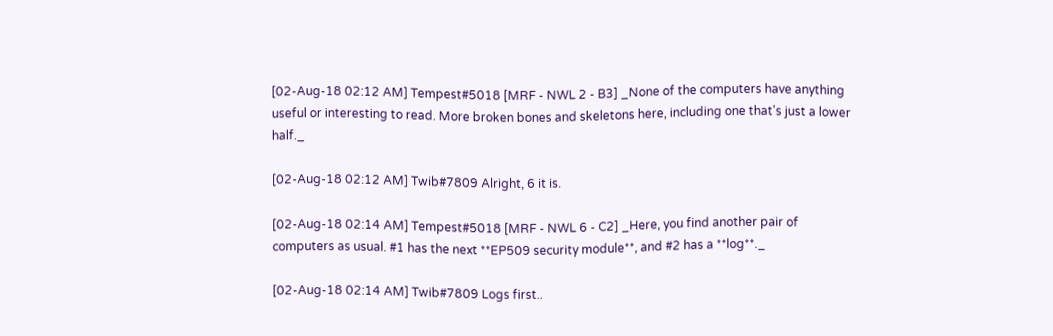[02-Aug-18 02:12 AM] Tempest#5018 [MRF - NWL 2 - B3] _None of the computers have anything useful or interesting to read. More broken bones and skeletons here, including one that's just a lower half._

[02-Aug-18 02:12 AM] Twib#7809 Alright, 6 it is.

[02-Aug-18 02:14 AM] Tempest#5018 [MRF - NWL 6 - C2] _Here, you find another pair of computers as usual. #1 has the next **EP509 security module**, and #2 has a **log**._

[02-Aug-18 02:14 AM] Twib#7809 Logs first..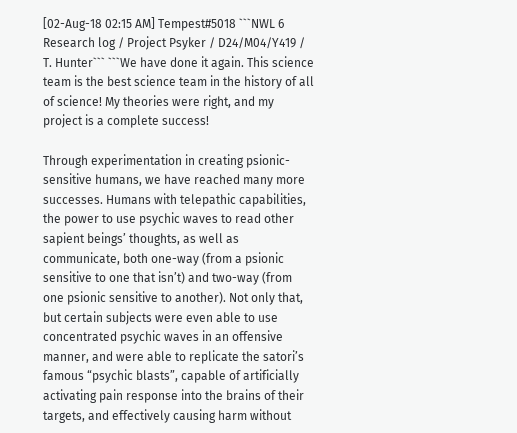[02-Aug-18 02:15 AM] Tempest#5018 ```NWL 6 Research log / Project Psyker / D24/M04/Y419 / T. Hunter``` ```We have done it again. This science team is the best science team in the history of all of science! My theories were right, and my project is a complete success!

Through experimentation in creating psionic-sensitive humans, we have reached many more successes. Humans with telepathic capabilities, the power to use psychic waves to read other sapient beings’ thoughts, as well as communicate, both one-way (from a psionic sensitive to one that isn’t) and two-way (from one psionic sensitive to another). Not only that, but certain subjects were even able to use concentrated psychic waves in an offensive manner, and were able to replicate the satori’s famous “psychic blasts”, capable of artificially activating pain response into the brains of their targets, and effectively causing harm without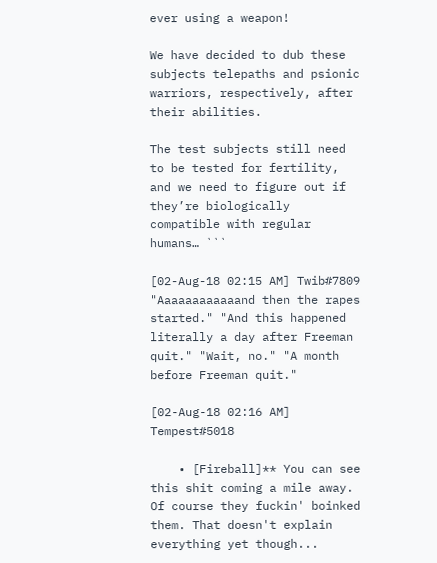ever using a weapon!

We have decided to dub these subjects telepaths and psionic warriors, respectively, after their abilities.

The test subjects still need to be tested for fertility, and we need to figure out if they’re biologically compatible with regular humans… ```

[02-Aug-18 02:15 AM] Twib#7809 "Aaaaaaaaaaaand then the rapes started." "And this happened literally a day after Freeman quit." "Wait, no." "A month before Freeman quit."

[02-Aug-18 02:16 AM] Tempest#5018

    • [Fireball]** You can see this shit coming a mile away. Of course they fuckin' boinked them. That doesn't explain everything yet though...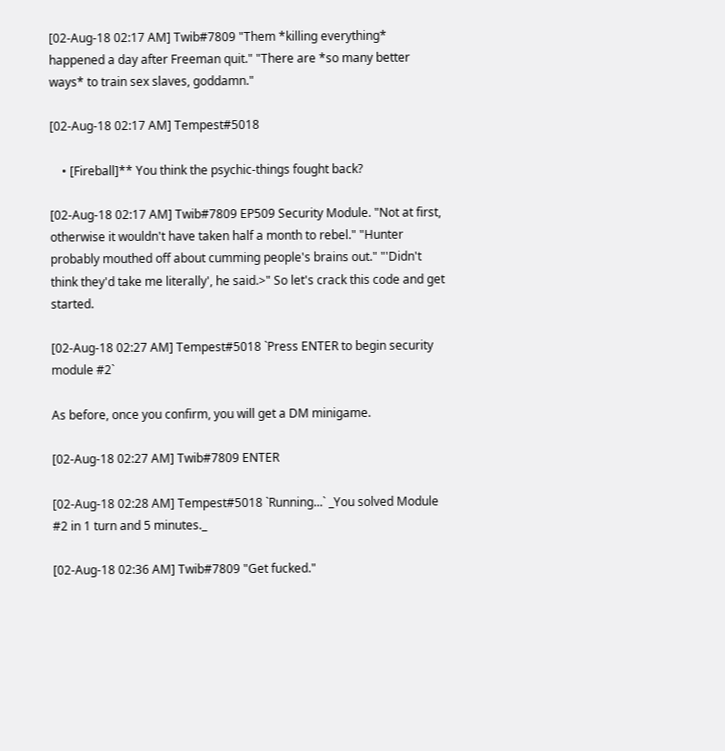[02-Aug-18 02:17 AM] Twib#7809 "Them *killing everything* happened a day after Freeman quit." "There are *so many better ways* to train sex slaves, goddamn."

[02-Aug-18 02:17 AM] Tempest#5018

    • [Fireball]** You think the psychic-things fought back?

[02-Aug-18 02:17 AM] Twib#7809 EP509 Security Module. "Not at first, otherwise it wouldn't have taken half a month to rebel." "Hunter probably mouthed off about cumming people's brains out." "'Didn't think they'd take me literally', he said.>" So let's crack this code and get started.

[02-Aug-18 02:27 AM] Tempest#5018 `Press ENTER to begin security module #2`

As before, once you confirm, you will get a DM minigame.

[02-Aug-18 02:27 AM] Twib#7809 ENTER

[02-Aug-18 02:28 AM] Tempest#5018 `Running...` _You solved Module #2 in 1 turn and 5 minutes._

[02-Aug-18 02:36 AM] Twib#7809 "Get fucked."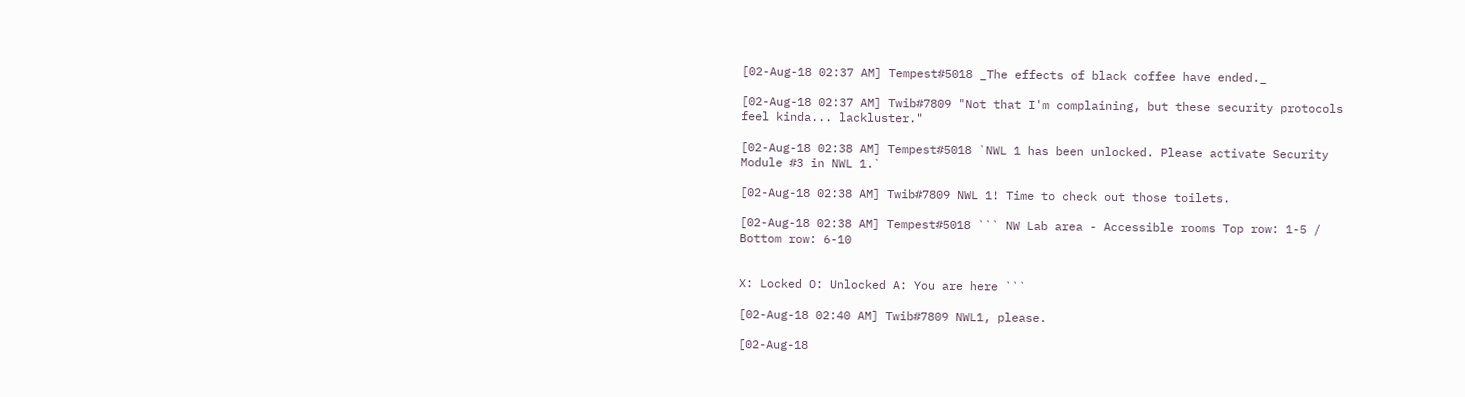[02-Aug-18 02:37 AM] Tempest#5018 _The effects of black coffee have ended._

[02-Aug-18 02:37 AM] Twib#7809 "Not that I'm complaining, but these security protocols feel kinda... lackluster."

[02-Aug-18 02:38 AM] Tempest#5018 `NWL 1 has been unlocked. Please activate Security Module #3 in NWL 1.`

[02-Aug-18 02:38 AM] Twib#7809 NWL 1! Time to check out those toilets.

[02-Aug-18 02:38 AM] Tempest#5018 ``` NW Lab area - Accessible rooms Top row: 1-5 / Bottom row: 6-10


X: Locked O: Unlocked A: You are here ```

[02-Aug-18 02:40 AM] Twib#7809 NWL1, please.

[02-Aug-18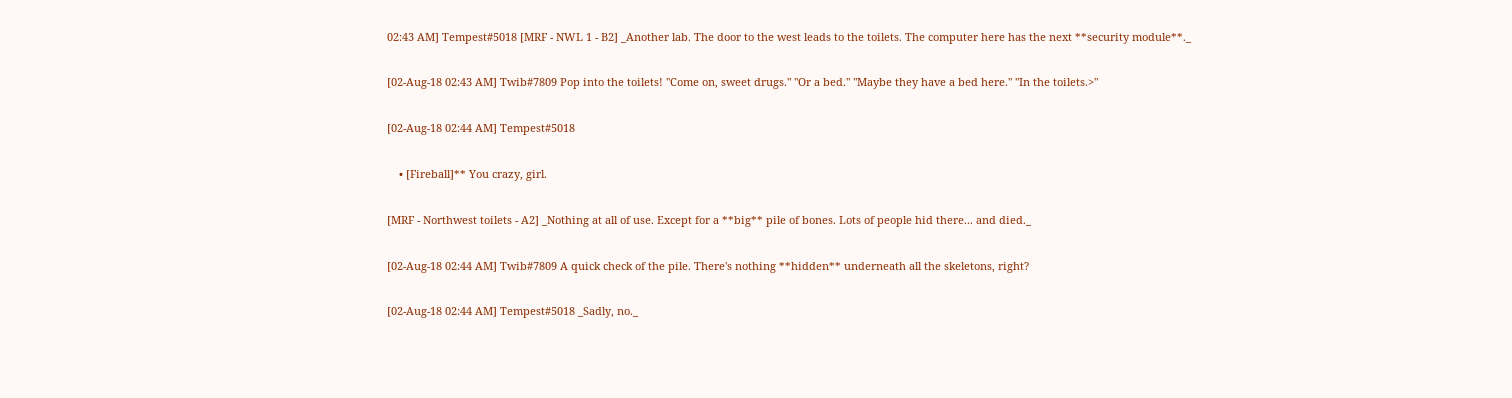02:43 AM] Tempest#5018 [MRF - NWL 1 - B2] _Another lab. The door to the west leads to the toilets. The computer here has the next **security module**._

[02-Aug-18 02:43 AM] Twib#7809 Pop into the toilets! "Come on, sweet drugs." "Or a bed." "Maybe they have a bed here." "In the toilets.>"

[02-Aug-18 02:44 AM] Tempest#5018

    • [Fireball]** You crazy, girl.

[MRF - Northwest toilets - A2] _Nothing at all of use. Except for a **big** pile of bones. Lots of people hid there... and died._

[02-Aug-18 02:44 AM] Twib#7809 A quick check of the pile. There's nothing **hidden** underneath all the skeletons, right?

[02-Aug-18 02:44 AM] Tempest#5018 _Sadly, no._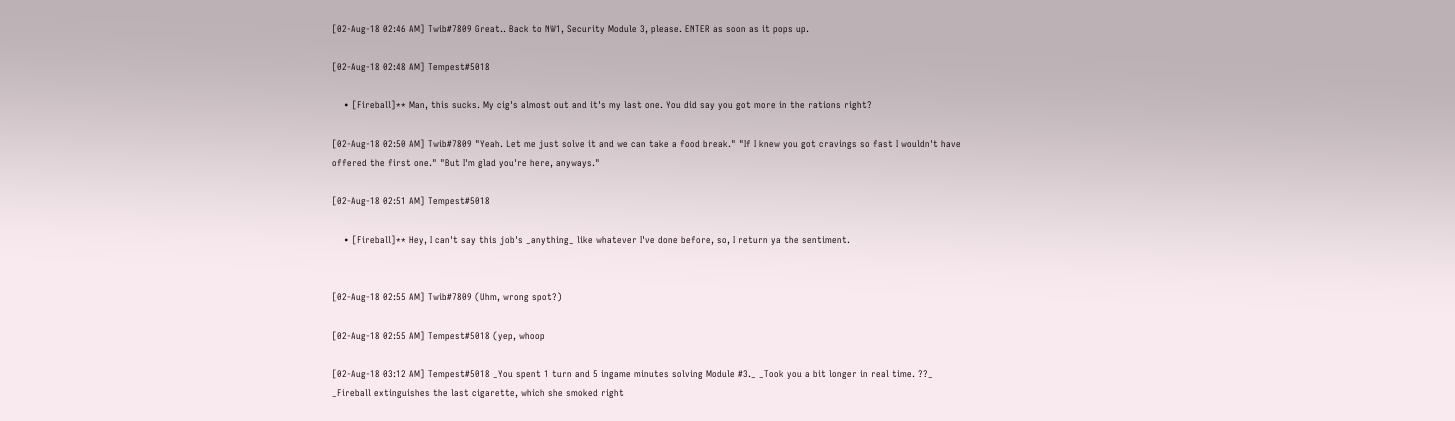[02-Aug-18 02:46 AM] Twib#7809 Great.. Back to NW1, Security Module 3, please. ENTER as soon as it pops up.

[02-Aug-18 02:48 AM] Tempest#5018

    • [Fireball]** Man, this sucks. My cig's almost out and it's my last one. You did say you got more in the rations right?

[02-Aug-18 02:50 AM] Twib#7809 "Yeah. Let me just solve it and we can take a food break." "If I knew you got cravings so fast I wouldn't have offered the first one." "But I'm glad you're here, anyways."

[02-Aug-18 02:51 AM] Tempest#5018

    • [Fireball]** Hey, I can't say this job's _anything_ like whatever I've done before, so, I return ya the sentiment.


[02-Aug-18 02:55 AM] Twib#7809 (Uhm, wrong spot?)

[02-Aug-18 02:55 AM] Tempest#5018 (yep, whoop

[02-Aug-18 03:12 AM] Tempest#5018 _You spent 1 turn and 5 ingame minutes solving Module #3._ _Took you a bit longer in real time. ??_ _Fireball extinguishes the last cigarette, which she smoked right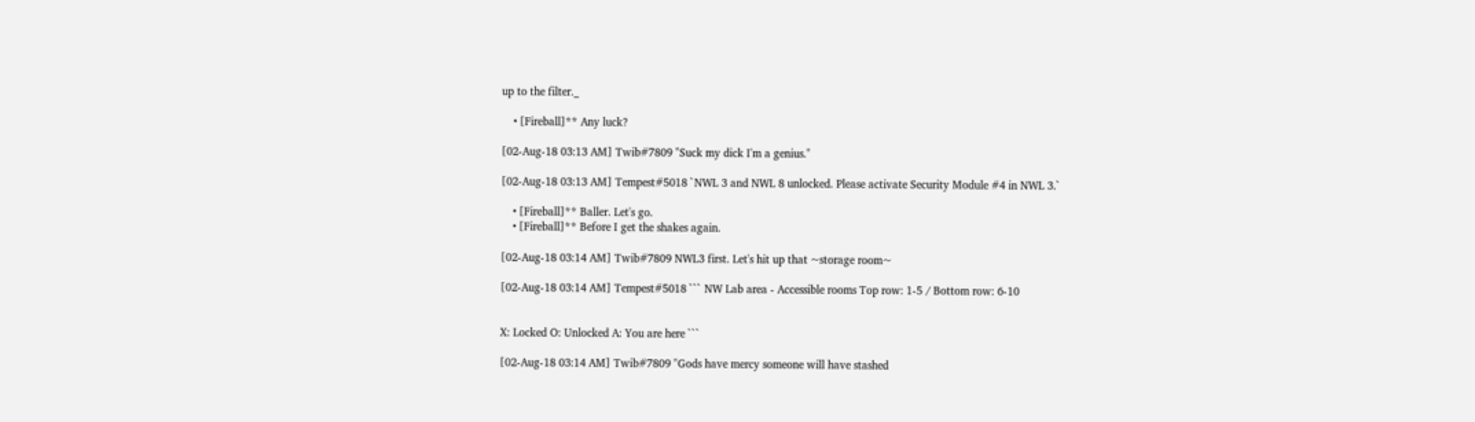up to the filter._

    • [Fireball]** Any luck?

[02-Aug-18 03:13 AM] Twib#7809 "Suck my dick I'm a genius."

[02-Aug-18 03:13 AM] Tempest#5018 `NWL 3 and NWL 8 unlocked. Please activate Security Module #4 in NWL 3.`

    • [Fireball]** Baller. Let's go.
    • [Fireball]** Before I get the shakes again.

[02-Aug-18 03:14 AM] Twib#7809 NWL3 first. Let's hit up that ~storage room~

[02-Aug-18 03:14 AM] Tempest#5018 ``` NW Lab area - Accessible rooms Top row: 1-5 / Bottom row: 6-10


X: Locked O: Unlocked A: You are here ```

[02-Aug-18 03:14 AM] Twib#7809 "Gods have mercy someone will have stashed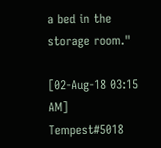a bed in the storage room."

[02-Aug-18 03:15 AM] Tempest#5018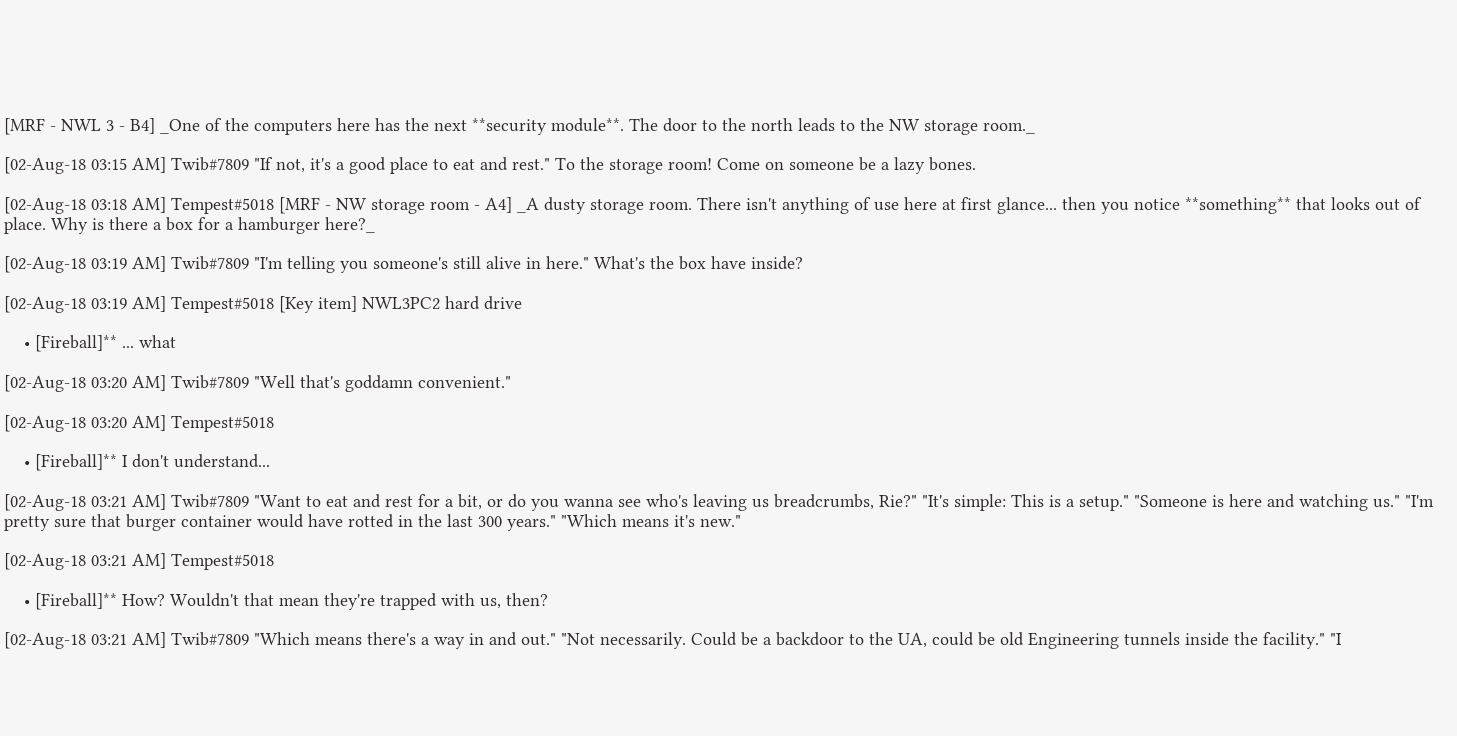[MRF - NWL 3 - B4] _One of the computers here has the next **security module**. The door to the north leads to the NW storage room._

[02-Aug-18 03:15 AM] Twib#7809 "If not, it's a good place to eat and rest." To the storage room! Come on someone be a lazy bones.

[02-Aug-18 03:18 AM] Tempest#5018 [MRF - NW storage room - A4] _A dusty storage room. There isn't anything of use here at first glance... then you notice **something** that looks out of place. Why is there a box for a hamburger here?_

[02-Aug-18 03:19 AM] Twib#7809 "I'm telling you someone's still alive in here." What's the box have inside?

[02-Aug-18 03:19 AM] Tempest#5018 [Key item] NWL3PC2 hard drive

    • [Fireball]** ... what

[02-Aug-18 03:20 AM] Twib#7809 "Well that's goddamn convenient."

[02-Aug-18 03:20 AM] Tempest#5018

    • [Fireball]** I don't understand...

[02-Aug-18 03:21 AM] Twib#7809 "Want to eat and rest for a bit, or do you wanna see who's leaving us breadcrumbs, Rie?" "It's simple: This is a setup." "Someone is here and watching us." "I'm pretty sure that burger container would have rotted in the last 300 years." "Which means it's new."

[02-Aug-18 03:21 AM] Tempest#5018

    • [Fireball]** How? Wouldn't that mean they're trapped with us, then?

[02-Aug-18 03:21 AM] Twib#7809 "Which means there's a way in and out." "Not necessarily. Could be a backdoor to the UA, could be old Engineering tunnels inside the facility." "I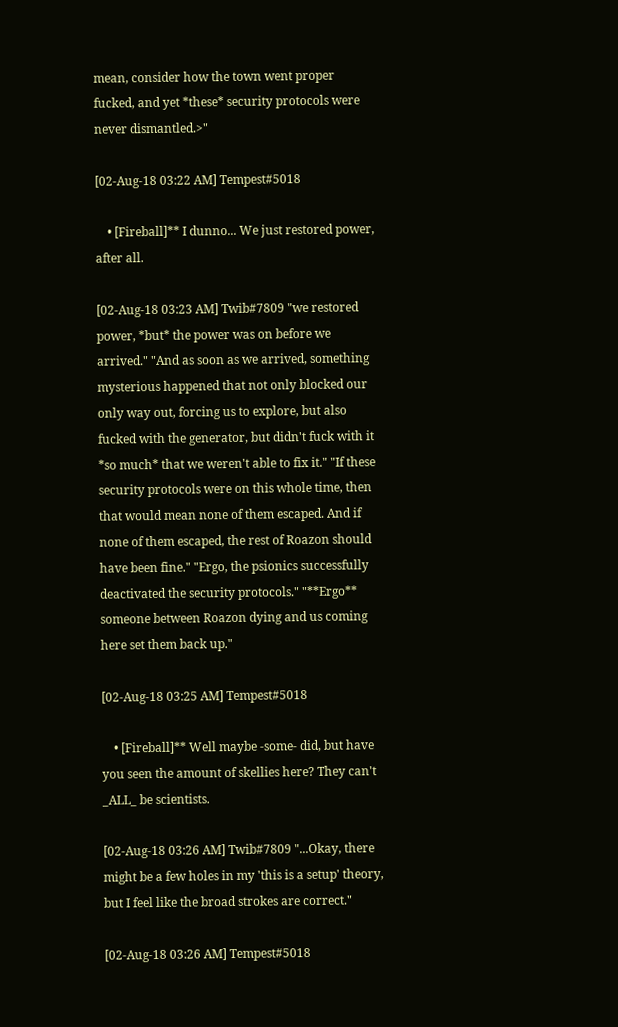mean, consider how the town went proper fucked, and yet *these* security protocols were never dismantled.>"

[02-Aug-18 03:22 AM] Tempest#5018

    • [Fireball]** I dunno... We just restored power, after all.

[02-Aug-18 03:23 AM] Twib#7809 "we restored power, *but* the power was on before we arrived." "And as soon as we arrived, something mysterious happened that not only blocked our only way out, forcing us to explore, but also fucked with the generator, but didn't fuck with it *so much* that we weren't able to fix it." "If these security protocols were on this whole time, then that would mean none of them escaped. And if none of them escaped, the rest of Roazon should have been fine." "Ergo, the psionics successfully deactivated the security protocols." "**Ergo** someone between Roazon dying and us coming here set them back up."

[02-Aug-18 03:25 AM] Tempest#5018

    • [Fireball]** Well maybe -some- did, but have you seen the amount of skellies here? They can't _ALL_ be scientists.

[02-Aug-18 03:26 AM] Twib#7809 "...Okay, there might be a few holes in my 'this is a setup' theory, but I feel like the broad strokes are correct."

[02-Aug-18 03:26 AM] Tempest#5018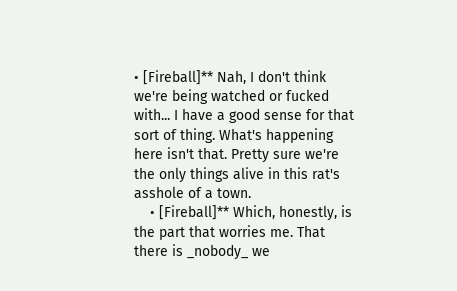• [Fireball]** Nah, I don't think we're being watched or fucked with... I have a good sense for that sort of thing. What's happening here isn't that. Pretty sure we're the only things alive in this rat's asshole of a town.
    • [Fireball]** Which, honestly, is the part that worries me. That there is _nobody_ we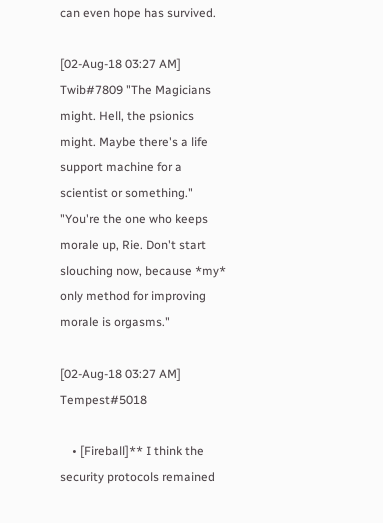can even hope has survived.

[02-Aug-18 03:27 AM] Twib#7809 "The Magicians might. Hell, the psionics might. Maybe there's a life support machine for a scientist or something." "You're the one who keeps morale up, Rie. Don't start slouching now, because *my* only method for improving morale is orgasms."

[02-Aug-18 03:27 AM] Tempest#5018

    • [Fireball]** I think the security protocols remained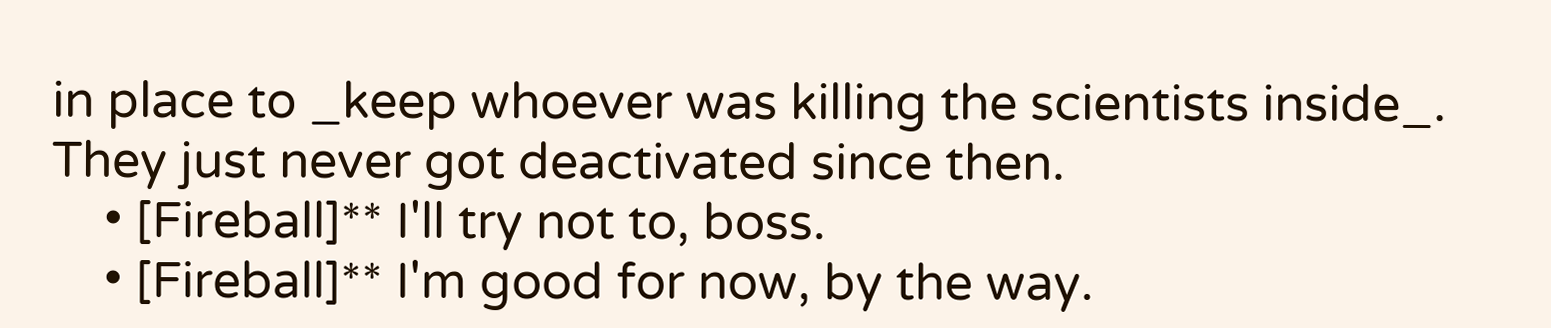in place to _keep whoever was killing the scientists inside_. They just never got deactivated since then.
    • [Fireball]** I'll try not to, boss.
    • [Fireball]** I'm good for now, by the way.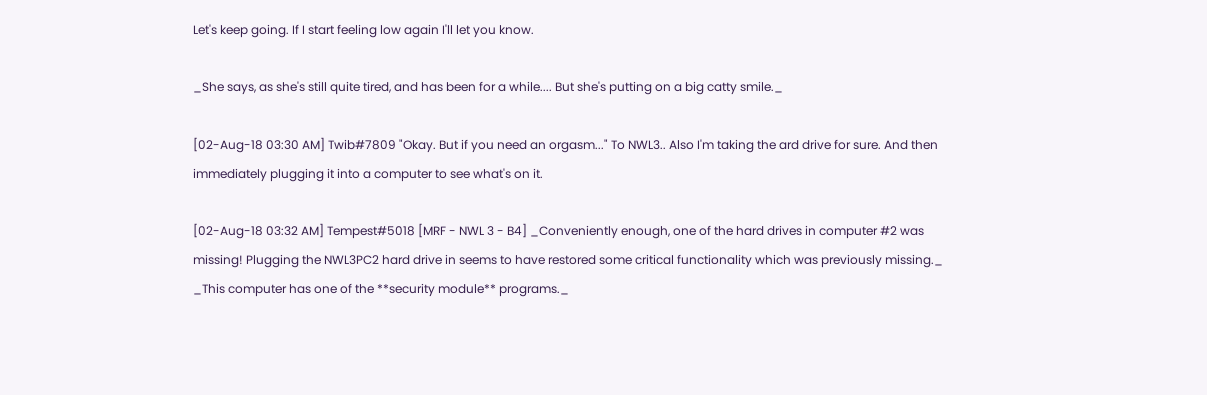Let's keep going. If I start feeling low again I'll let you know.

_She says, as she's still quite tired, and has been for a while.... But she's putting on a big catty smile._

[02-Aug-18 03:30 AM] Twib#7809 "Okay. But if you need an orgasm..." To NWL3.. Also I'm taking the ard drive for sure. And then immediately plugging it into a computer to see what's on it.

[02-Aug-18 03:32 AM] Tempest#5018 [MRF - NWL 3 - B4] _Conveniently enough, one of the hard drives in computer #2 was missing! Plugging the NWL3PC2 hard drive in seems to have restored some critical functionality which was previously missing._ _This computer has one of the **security module** programs._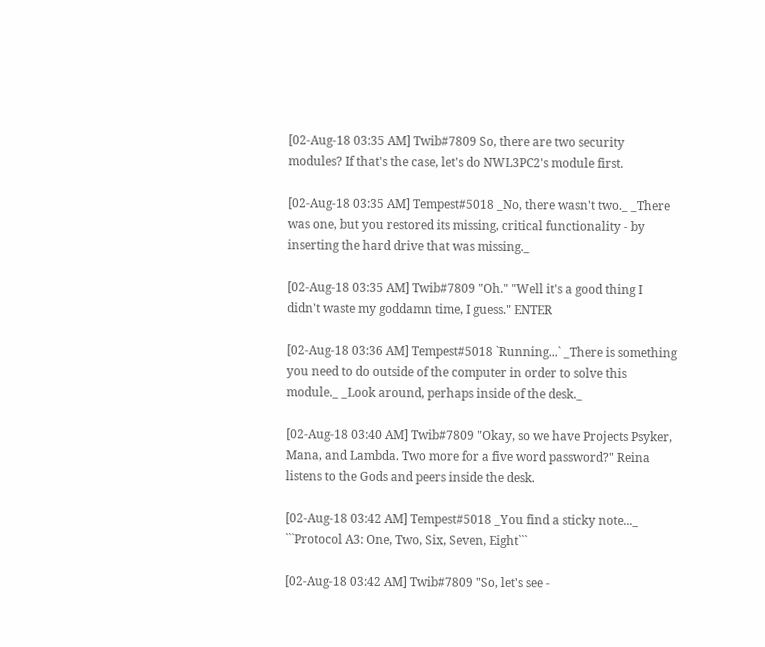[02-Aug-18 03:35 AM] Twib#7809 So, there are two security modules? If that's the case, let's do NWL3PC2's module first.

[02-Aug-18 03:35 AM] Tempest#5018 _No, there wasn't two._ _There was one, but you restored its missing, critical functionality - by inserting the hard drive that was missing._

[02-Aug-18 03:35 AM] Twib#7809 "Oh." "Well it's a good thing I didn't waste my goddamn time, I guess." ENTER

[02-Aug-18 03:36 AM] Tempest#5018 `Running...` _There is something you need to do outside of the computer in order to solve this module._ _Look around, perhaps inside of the desk._

[02-Aug-18 03:40 AM] Twib#7809 "Okay, so we have Projects Psyker, Mana, and Lambda. Two more for a five word password?" Reina listens to the Gods and peers inside the desk.

[02-Aug-18 03:42 AM] Tempest#5018 _You find a sticky note..._ ```Protocol A3: One, Two, Six, Seven, Eight```

[02-Aug-18 03:42 AM] Twib#7809 "So, let's see -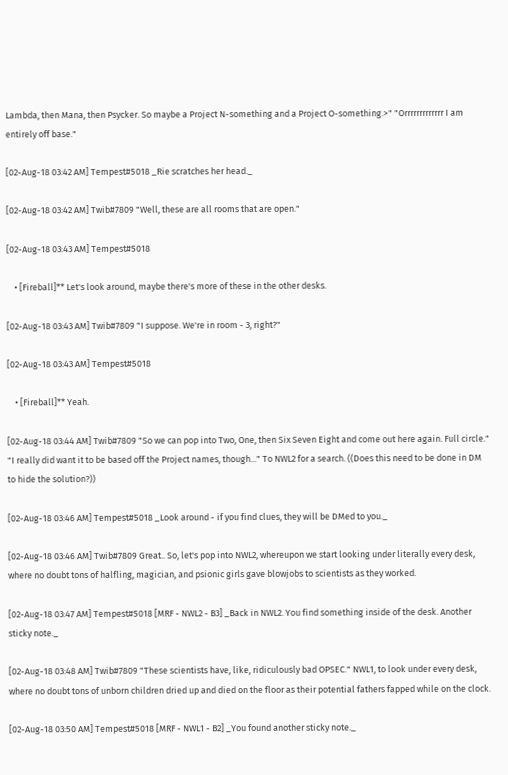Lambda, then Mana, then Psycker. So maybe a Project N-something and a Project O-something.>" "Orrrrrrrrrrrrr I am entirely off base."

[02-Aug-18 03:42 AM] Tempest#5018 _Rie scratches her head._

[02-Aug-18 03:42 AM] Twib#7809 "Well, these are all rooms that are open."

[02-Aug-18 03:43 AM] Tempest#5018

    • [Fireball]** Let's look around, maybe there's more of these in the other desks.

[02-Aug-18 03:43 AM] Twib#7809 "I suppose. We're in room - 3, right?"

[02-Aug-18 03:43 AM] Tempest#5018

    • [Fireball]** Yeah.

[02-Aug-18 03:44 AM] Twib#7809 "So we can pop into Two, One, then Six Seven Eight and come out here again. Full circle." "I really did want it to be based off the Project names, though..." To NWL2 for a search. ((Does this need to be done in DM to hide the solution?))

[02-Aug-18 03:46 AM] Tempest#5018 _Look around - if you find clues, they will be DMed to you._

[02-Aug-18 03:46 AM] Twib#7809 Great.. So, let's pop into NWL2, whereupon we start looking under literally every desk, where no doubt tons of halfling, magician, and psionic girls gave blowjobs to scientists as they worked.

[02-Aug-18 03:47 AM] Tempest#5018 [MRF - NWL2 - B3] _Back in NWL2. You find something inside of the desk. Another sticky note._

[02-Aug-18 03:48 AM] Twib#7809 "These scientists have, like, ridiculously bad OPSEC." NWL1, to look under every desk, where no doubt tons of unborn children dried up and died on the floor as their potential fathers fapped while on the clock.

[02-Aug-18 03:50 AM] Tempest#5018 [MRF - NWL1 - B2] _You found another sticky note._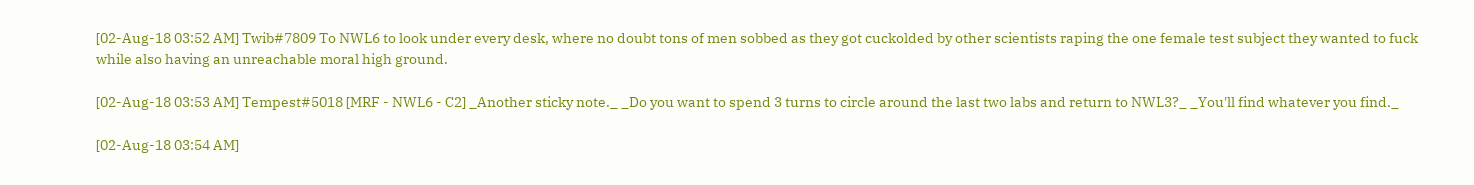[02-Aug-18 03:52 AM] Twib#7809 To NWL6 to look under every desk, where no doubt tons of men sobbed as they got cuckolded by other scientists raping the one female test subject they wanted to fuck while also having an unreachable moral high ground.

[02-Aug-18 03:53 AM] Tempest#5018 [MRF - NWL6 - C2] _Another sticky note._ _Do you want to spend 3 turns to circle around the last two labs and return to NWL3?_ _You'll find whatever you find._

[02-Aug-18 03:54 AM]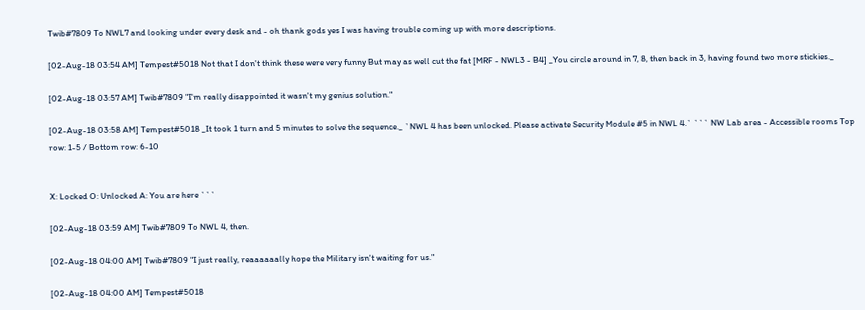Twib#7809 To NWL7 and looking under every desk and - oh thank gods yes I was having trouble coming up with more descriptions.

[02-Aug-18 03:54 AM] Tempest#5018 Not that I don't think these were very funny But may as well cut the fat [MRF - NWL3 - B4] _You circle around in 7, 8, then back in 3, having found two more stickies._

[02-Aug-18 03:57 AM] Twib#7809 "I'm really disappointed it wasn't my genius solution."

[02-Aug-18 03:58 AM] Tempest#5018 _It took 1 turn and 5 minutes to solve the sequence._ `NWL 4 has been unlocked. Please activate Security Module #5 in NWL 4.` ``` NW Lab area - Accessible rooms Top row: 1-5 / Bottom row: 6-10


X: Locked O: Unlocked A: You are here ```

[02-Aug-18 03:59 AM] Twib#7809 To NWL 4, then.

[02-Aug-18 04:00 AM] Twib#7809 "I just really, reaaaaaally hope the Military isn't waiting for us."

[02-Aug-18 04:00 AM] Tempest#5018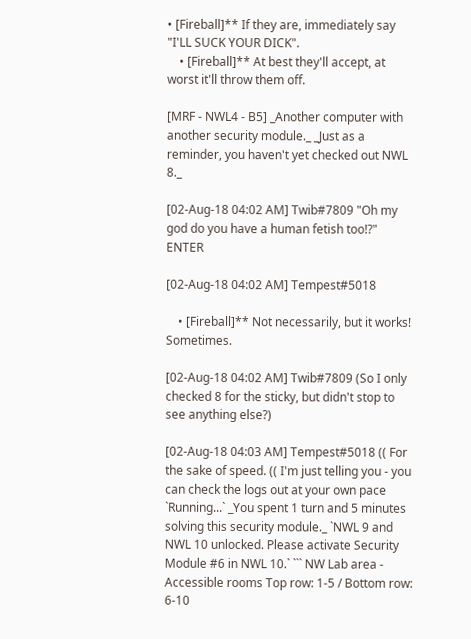• [Fireball]** If they are, immediately say "I'LL SUCK YOUR DICK".
    • [Fireball]** At best they'll accept, at worst it'll throw them off.

[MRF - NWL4 - B5] _Another computer with another security module._ _Just as a reminder, you haven't yet checked out NWL 8._

[02-Aug-18 04:02 AM] Twib#7809 "Oh my god do you have a human fetish too!?" ENTER

[02-Aug-18 04:02 AM] Tempest#5018

    • [Fireball]** Not necessarily, but it works! Sometimes.

[02-Aug-18 04:02 AM] Twib#7809 (So I only checked 8 for the sticky, but didn't stop to see anything else?)

[02-Aug-18 04:03 AM] Tempest#5018 (( For the sake of speed. (( I'm just telling you - you can check the logs out at your own pace `Running...` _You spent 1 turn and 5 minutes solving this security module._ `NWL 9 and NWL 10 unlocked. Please activate Security Module #6 in NWL 10.` ``` NW Lab area - Accessible rooms Top row: 1-5 / Bottom row: 6-10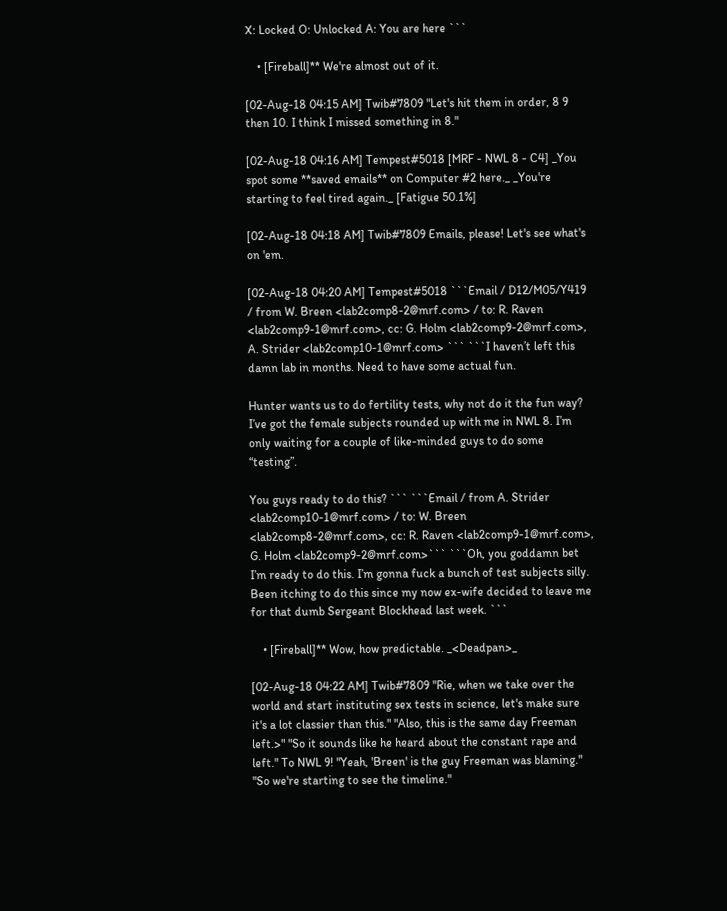X: Locked O: Unlocked A: You are here ```

    • [Fireball]** We're almost out of it.

[02-Aug-18 04:15 AM] Twib#7809 "Let's hit them in order, 8 9 then 10. I think I missed something in 8."

[02-Aug-18 04:16 AM] Tempest#5018 [MRF - NWL 8 - C4] _You spot some **saved emails** on Computer #2 here._ _You're starting to feel tired again._ [Fatigue 50.1%]

[02-Aug-18 04:18 AM] Twib#7809 Emails, please! Let's see what's on 'em.

[02-Aug-18 04:20 AM] Tempest#5018 ```Email / D12/M05/Y419 / from W. Breen <lab2comp8-2@mrf.com> / to: R. Raven <lab2comp9-1@mrf.com>, cc: G. Holm <lab2comp9-2@mrf.com>, A. Strider <lab2comp10-1@mrf.com> ``` ```I haven’t left this damn lab in months. Need to have some actual fun.

Hunter wants us to do fertility tests, why not do it the fun way? I’ve got the female subjects rounded up with me in NWL 8. I’m only waiting for a couple of like-minded guys to do some “testing”.

You guys ready to do this? ``` ```Email / from A. Strider <lab2comp10-1@mrf.com> / to: W. Breen <lab2comp8-2@mrf.com>, cc: R. Raven <lab2comp9-1@mrf.com>, G. Holm <lab2comp9-2@mrf.com>``` ```Oh, you goddamn bet I’m ready to do this. I’m gonna fuck a bunch of test subjects silly. Been itching to do this since my now ex-wife decided to leave me for that dumb Sergeant Blockhead last week. ```

    • [Fireball]** Wow, how predictable. _<Deadpan>_

[02-Aug-18 04:22 AM] Twib#7809 "Rie, when we take over the world and start instituting sex tests in science, let's make sure it's a lot classier than this." "Also, this is the same day Freeman left.>" "So it sounds like he heard about the constant rape and left." To NWL 9! "Yeah, 'Breen' is the guy Freeman was blaming." "So we're starting to see the timeline."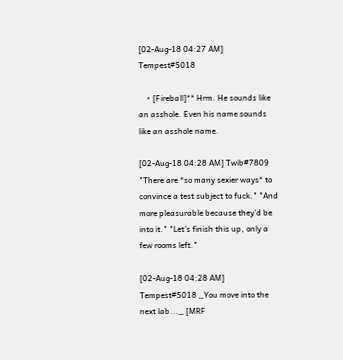[02-Aug-18 04:27 AM] Tempest#5018

    • [Fireball]** Hrm. He sounds like an asshole. Even his name sounds like an asshole name.

[02-Aug-18 04:28 AM] Twib#7809 "There are *so many sexier ways* to convince a test subject to fuck." "And more pleasurable because they'd be into it." "Let's finish this up, only a few rooms left."

[02-Aug-18 04:28 AM] Tempest#5018 _You move into the next lab..._ [MRF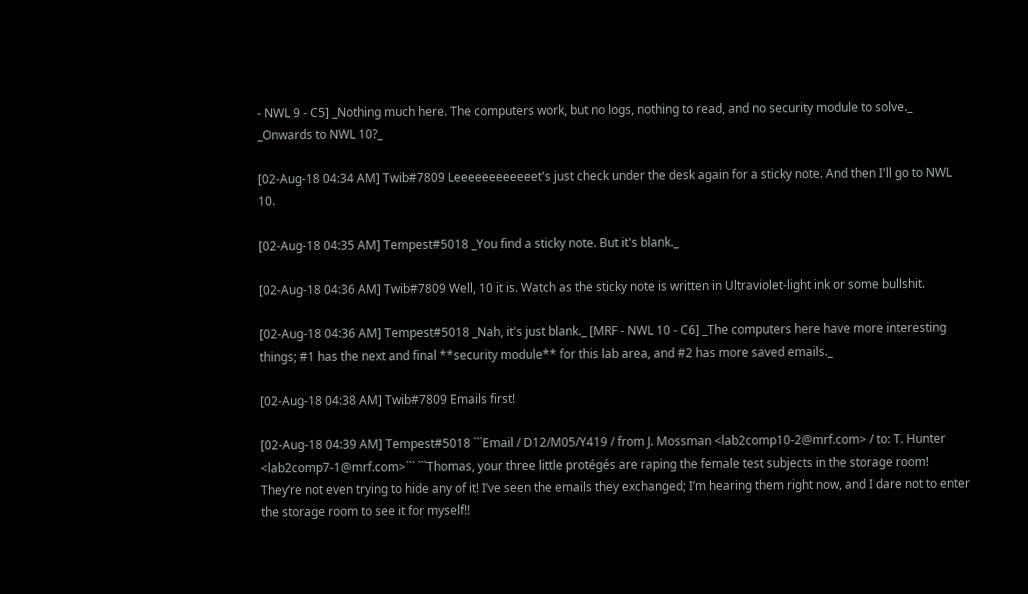- NWL 9 - C5] _Nothing much here. The computers work, but no logs, nothing to read, and no security module to solve._ _Onwards to NWL 10?_

[02-Aug-18 04:34 AM] Twib#7809 Leeeeeeeeeeeet's just check under the desk again for a sticky note. And then I'll go to NWL 10.

[02-Aug-18 04:35 AM] Tempest#5018 _You find a sticky note. But it's blank._

[02-Aug-18 04:36 AM] Twib#7809 Well, 10 it is. Watch as the sticky note is written in Ultraviolet-light ink or some bullshit.

[02-Aug-18 04:36 AM] Tempest#5018 _Nah, it's just blank._ [MRF - NWL 10 - C6] _The computers here have more interesting things; #1 has the next and final **security module** for this lab area, and #2 has more saved emails._

[02-Aug-18 04:38 AM] Twib#7809 Emails first!

[02-Aug-18 04:39 AM] Tempest#5018 ```Email / D12/M05/Y419 / from J. Mossman <lab2comp10-2@mrf.com> / to: T. Hunter <lab2comp7-1@mrf.com>``` ```Thomas, your three little protégés are raping the female test subjects in the storage room! They’re not even trying to hide any of it! I’ve seen the emails they exchanged; I’m hearing them right now, and I dare not to enter the storage room to see it for myself!!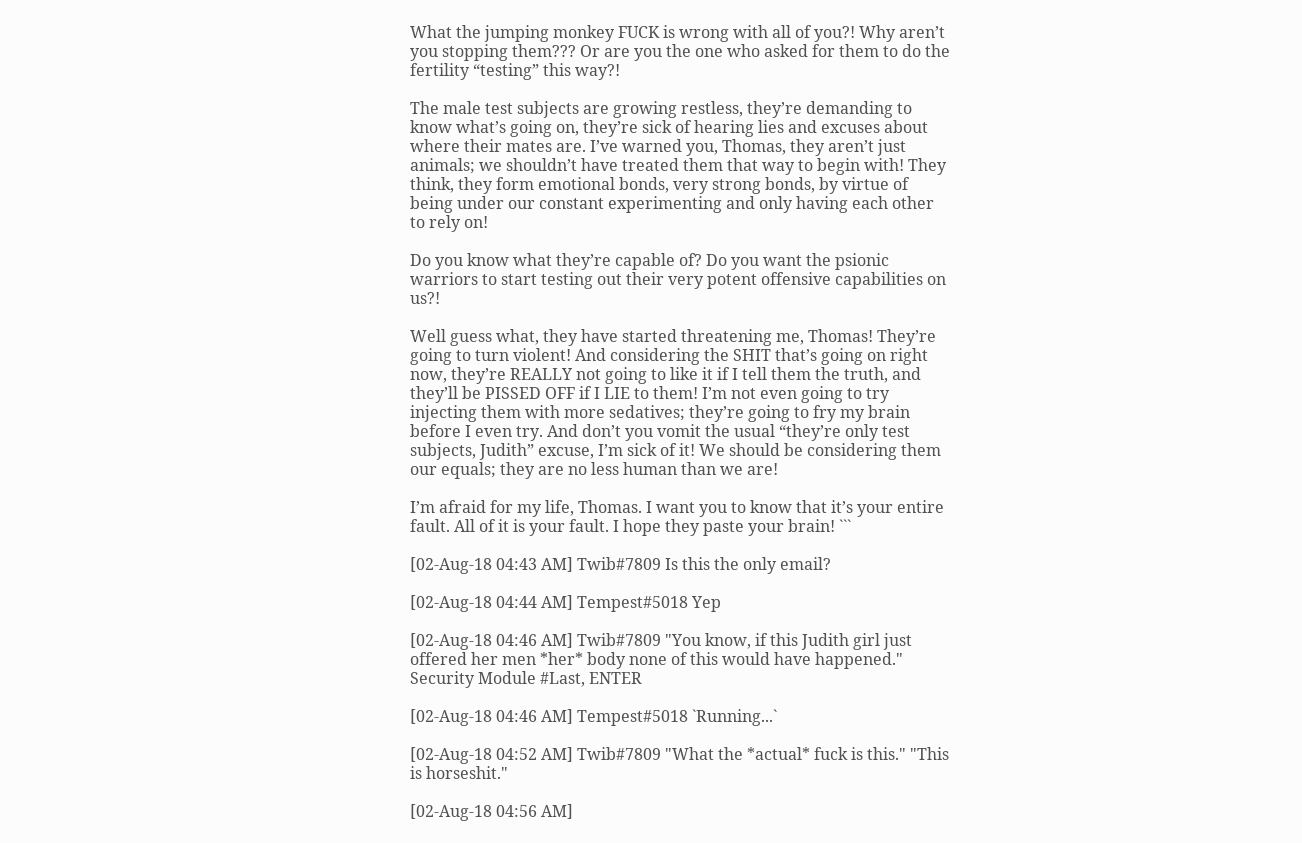What the jumping monkey FUCK is wrong with all of you?! Why aren’t you stopping them??? Or are you the one who asked for them to do the fertility “testing” this way?!

The male test subjects are growing restless, they’re demanding to know what’s going on, they’re sick of hearing lies and excuses about where their mates are. I’ve warned you, Thomas, they aren’t just animals; we shouldn’t have treated them that way to begin with! They think, they form emotional bonds, very strong bonds, by virtue of being under our constant experimenting and only having each other to rely on!

Do you know what they’re capable of? Do you want the psionic warriors to start testing out their very potent offensive capabilities on us?!

Well guess what, they have started threatening me, Thomas! They’re going to turn violent! And considering the SHIT that’s going on right now, they’re REALLY not going to like it if I tell them the truth, and they’ll be PISSED OFF if I LIE to them! I’m not even going to try injecting them with more sedatives; they’re going to fry my brain before I even try. And don’t you vomit the usual “they’re only test subjects, Judith” excuse, I’m sick of it! We should be considering them our equals; they are no less human than we are!

I’m afraid for my life, Thomas. I want you to know that it’s your entire fault. All of it is your fault. I hope they paste your brain! ```

[02-Aug-18 04:43 AM] Twib#7809 Is this the only email?

[02-Aug-18 04:44 AM] Tempest#5018 Yep

[02-Aug-18 04:46 AM] Twib#7809 "You know, if this Judith girl just offered her men *her* body none of this would have happened." Security Module #Last, ENTER

[02-Aug-18 04:46 AM] Tempest#5018 `Running...`

[02-Aug-18 04:52 AM] Twib#7809 "What the *actual* fuck is this." "This is horseshit."

[02-Aug-18 04:56 AM]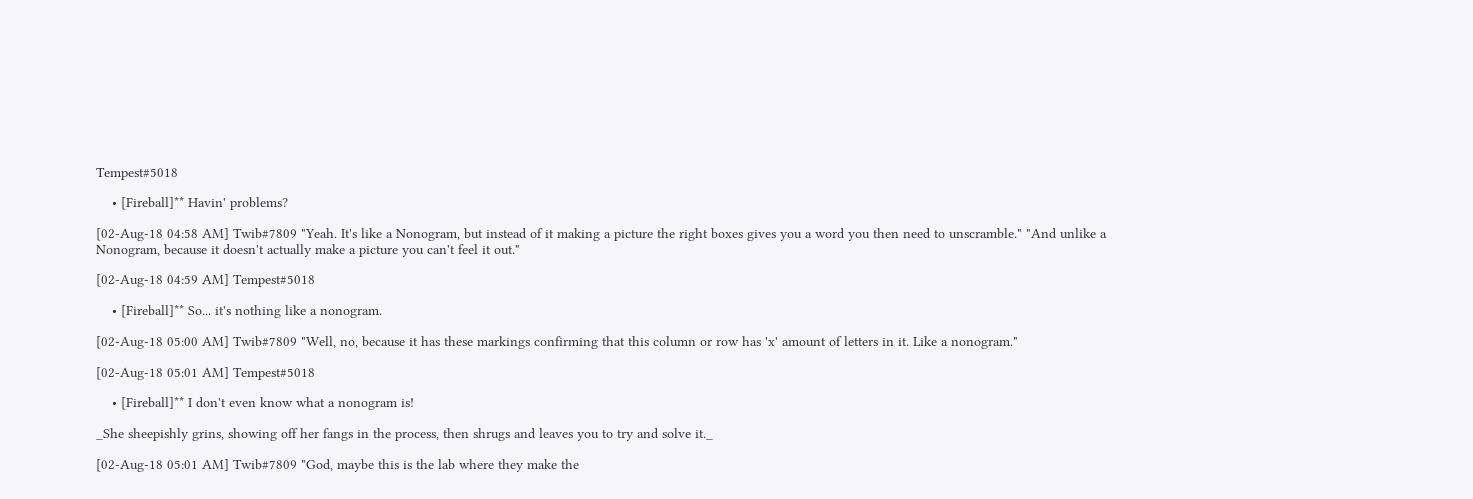Tempest#5018

    • [Fireball]** Havin' problems?

[02-Aug-18 04:58 AM] Twib#7809 "Yeah. It's like a Nonogram, but instead of it making a picture the right boxes gives you a word you then need to unscramble." "And unlike a Nonogram, because it doesn't actually make a picture you can't feel it out."

[02-Aug-18 04:59 AM] Tempest#5018

    • [Fireball]** So... it's nothing like a nonogram.

[02-Aug-18 05:00 AM] Twib#7809 "Well, no, because it has these markings confirming that this column or row has 'x' amount of letters in it. Like a nonogram."

[02-Aug-18 05:01 AM] Tempest#5018

    • [Fireball]** I don't even know what a nonogram is!

_She sheepishly grins, showing off her fangs in the process, then shrugs and leaves you to try and solve it._

[02-Aug-18 05:01 AM] Twib#7809 "God, maybe this is the lab where they make the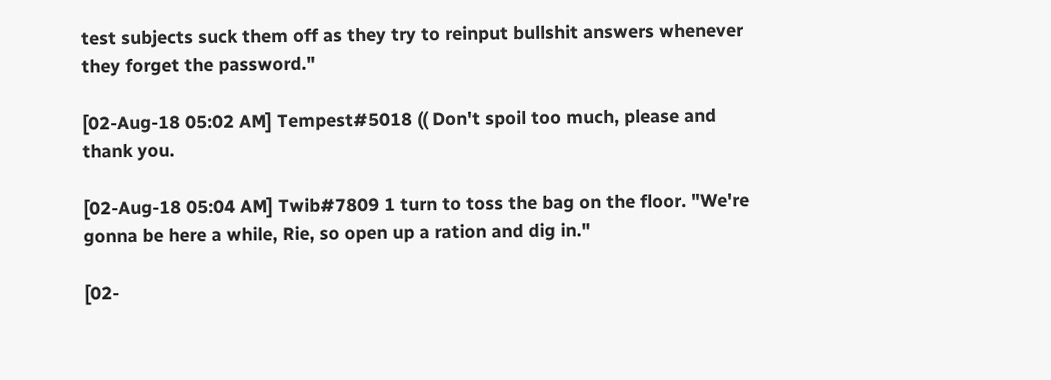test subjects suck them off as they try to reinput bullshit answers whenever they forget the password."

[02-Aug-18 05:02 AM] Tempest#5018 (( Don't spoil too much, please and thank you.

[02-Aug-18 05:04 AM] Twib#7809 1 turn to toss the bag on the floor. "We're gonna be here a while, Rie, so open up a ration and dig in."

[02-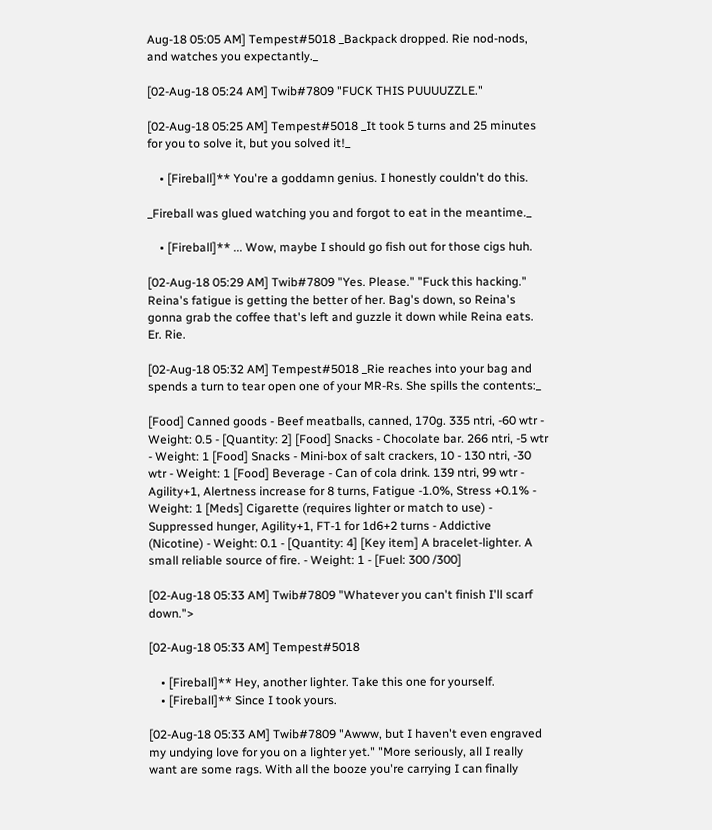Aug-18 05:05 AM] Tempest#5018 _Backpack dropped. Rie nod-nods, and watches you expectantly._

[02-Aug-18 05:24 AM] Twib#7809 "FUCK THIS PUUUUZZLE."

[02-Aug-18 05:25 AM] Tempest#5018 _It took 5 turns and 25 minutes for you to solve it, but you solved it!_

    • [Fireball]** You're a goddamn genius. I honestly couldn't do this.

_Fireball was glued watching you and forgot to eat in the meantime._

    • [Fireball]** ... Wow, maybe I should go fish out for those cigs huh.

[02-Aug-18 05:29 AM] Twib#7809 "Yes. Please." "Fuck this hacking." Reina's fatigue is getting the better of her. Bag's down, so Reina's gonna grab the coffee that's left and guzzle it down while Reina eats. Er. Rie.

[02-Aug-18 05:32 AM] Tempest#5018 _Rie reaches into your bag and spends a turn to tear open one of your MR-Rs. She spills the contents:_

[Food] Canned goods - Beef meatballs, canned, 170g. 335 ntri, -60 wtr - Weight: 0.5 - [Quantity: 2] [Food] Snacks - Chocolate bar. 266 ntri, -5 wtr - Weight: 1 [Food] Snacks - Mini-box of salt crackers, 10 - 130 ntri, -30 wtr - Weight: 1 [Food] Beverage - Can of cola drink. 139 ntri, 99 wtr - Agility+1, Alertness increase for 8 turns, Fatigue -1.0%, Stress +0.1% - Weight: 1 [Meds] Cigarette (requires lighter or match to use) - Suppressed hunger, Agility+1, FT-1 for 1d6+2 turns - Addictive (Nicotine) - Weight: 0.1 - [Quantity: 4] [Key item] A bracelet-lighter. A small reliable source of fire. - Weight: 1 - [Fuel: 300 /300]

[02-Aug-18 05:33 AM] Twib#7809 "Whatever you can't finish I'll scarf down.">

[02-Aug-18 05:33 AM] Tempest#5018

    • [Fireball]** Hey, another lighter. Take this one for yourself.
    • [Fireball]** Since I took yours.

[02-Aug-18 05:33 AM] Twib#7809 "Awww, but I haven't even engraved my undying love for you on a lighter yet." "More seriously, all I really want are some rags. With all the booze you're carrying I can finally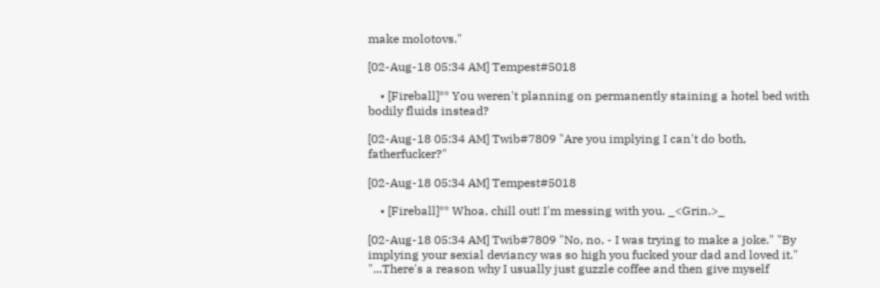make molotovs."

[02-Aug-18 05:34 AM] Tempest#5018

    • [Fireball]** You weren't planning on permanently staining a hotel bed with bodily fluids instead?

[02-Aug-18 05:34 AM] Twib#7809 "Are you implying I can't do both, fatherfucker?"

[02-Aug-18 05:34 AM] Tempest#5018

    • [Fireball]** Whoa, chill out! I'm messing with you. _<Grin.>_

[02-Aug-18 05:34 AM] Twib#7809 "No, no, - I was trying to make a joke." "By implying your sexial deviancy was so high you fucked your dad and loved it." "...There's a reason why I usually just guzzle coffee and then give myself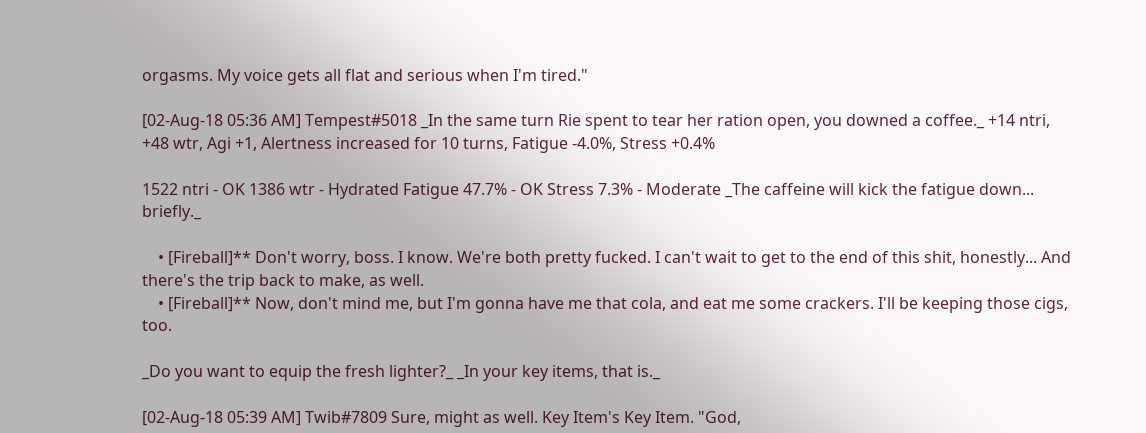orgasms. My voice gets all flat and serious when I'm tired."

[02-Aug-18 05:36 AM] Tempest#5018 _In the same turn Rie spent to tear her ration open, you downed a coffee._ +14 ntri, +48 wtr, Agi +1, Alertness increased for 10 turns, Fatigue -4.0%, Stress +0.4%

1522 ntri - OK 1386 wtr - Hydrated Fatigue 47.7% - OK Stress 7.3% - Moderate _The caffeine will kick the fatigue down... briefly._

    • [Fireball]** Don't worry, boss. I know. We're both pretty fucked. I can't wait to get to the end of this shit, honestly... And there's the trip back to make, as well.
    • [Fireball]** Now, don't mind me, but I'm gonna have me that cola, and eat me some crackers. I'll be keeping those cigs, too.

_Do you want to equip the fresh lighter?_ _In your key items, that is._

[02-Aug-18 05:39 AM] Twib#7809 Sure, might as well. Key Item's Key Item. "God,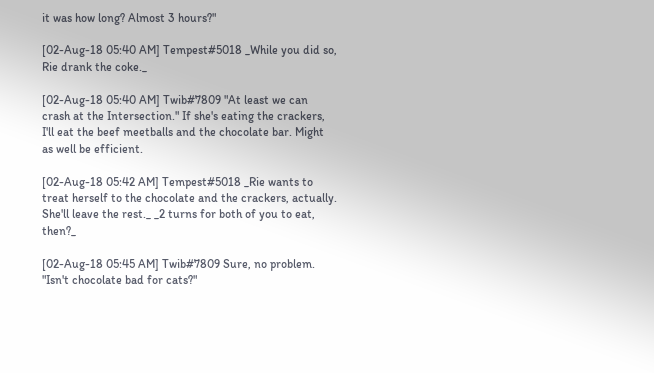it was how long? Almost 3 hours?"

[02-Aug-18 05:40 AM] Tempest#5018 _While you did so, Rie drank the coke._

[02-Aug-18 05:40 AM] Twib#7809 "At least we can crash at the Intersection." If she's eating the crackers, I'll eat the beef meetballs and the chocolate bar. Might as well be efficient.

[02-Aug-18 05:42 AM] Tempest#5018 _Rie wants to treat herself to the chocolate and the crackers, actually. She'll leave the rest._ _2 turns for both of you to eat, then?_

[02-Aug-18 05:45 AM] Twib#7809 Sure, no problem. "Isn't chocolate bad for cats?"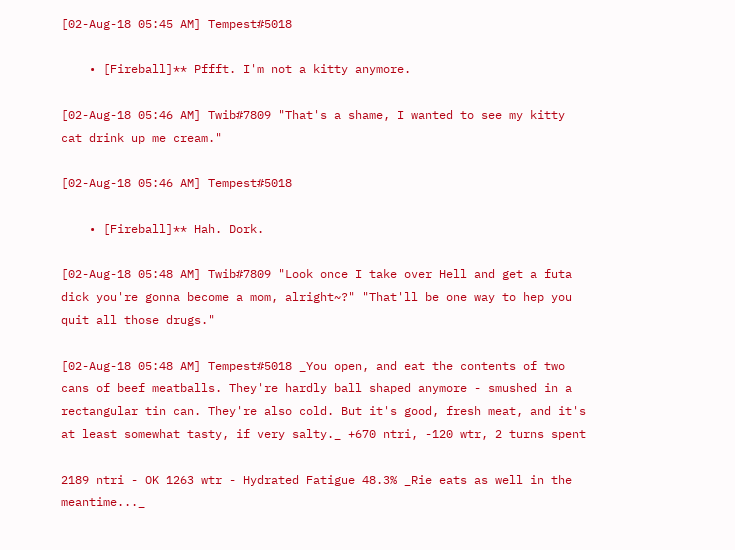[02-Aug-18 05:45 AM] Tempest#5018

    • [Fireball]** Pffft. I'm not a kitty anymore.

[02-Aug-18 05:46 AM] Twib#7809 "That's a shame, I wanted to see my kitty cat drink up me cream."

[02-Aug-18 05:46 AM] Tempest#5018

    • [Fireball]** Hah. Dork.

[02-Aug-18 05:48 AM] Twib#7809 "Look once I take over Hell and get a futa dick you're gonna become a mom, alright~?" "That'll be one way to hep you quit all those drugs."

[02-Aug-18 05:48 AM] Tempest#5018 _You open, and eat the contents of two cans of beef meatballs. They're hardly ball shaped anymore - smushed in a rectangular tin can. They're also cold. But it's good, fresh meat, and it's at least somewhat tasty, if very salty._ +670 ntri, -120 wtr, 2 turns spent

2189 ntri - OK 1263 wtr - Hydrated Fatigue 48.3% _Rie eats as well in the meantime..._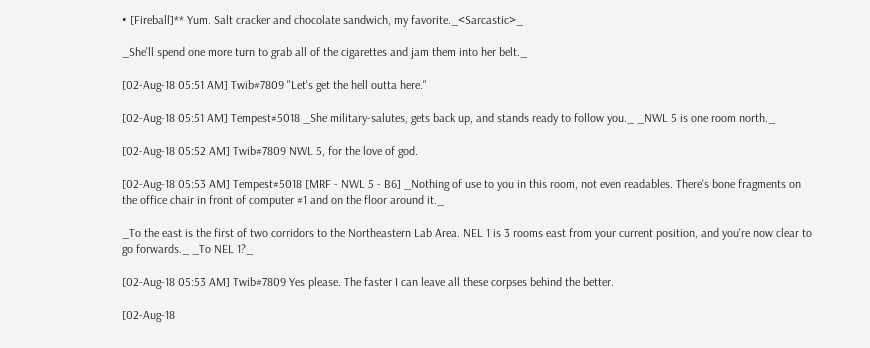• [Fireball]** Yum. Salt cracker and chocolate sandwich, my favorite._<Sarcastic>_

_She'll spend one more turn to grab all of the cigarettes and jam them into her belt._

[02-Aug-18 05:51 AM] Twib#7809 "Let's get the hell outta here."

[02-Aug-18 05:51 AM] Tempest#5018 _She military-salutes, gets back up, and stands ready to follow you._ _NWL 5 is one room north._

[02-Aug-18 05:52 AM] Twib#7809 NWL 5, for the love of god.

[02-Aug-18 05:53 AM] Tempest#5018 [MRF - NWL 5 - B6] _Nothing of use to you in this room, not even readables. There's bone fragments on the office chair in front of computer #1 and on the floor around it._

_To the east is the first of two corridors to the Northeastern Lab Area. NEL 1 is 3 rooms east from your current position, and you're now clear to go forwards._ _To NEL 1?_

[02-Aug-18 05:53 AM] Twib#7809 Yes please. The faster I can leave all these corpses behind the better.

[02-Aug-18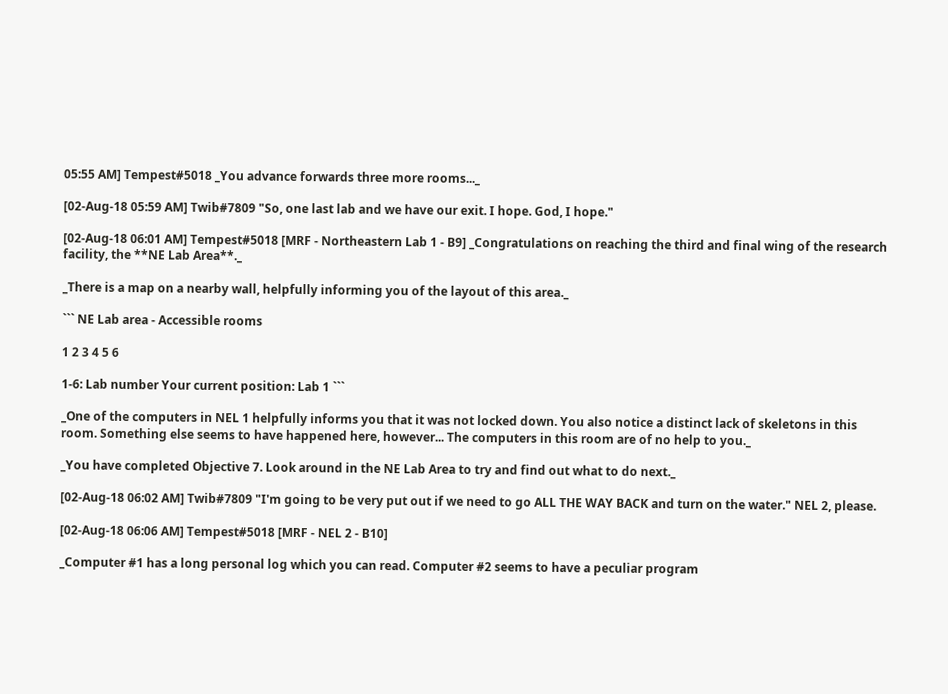05:55 AM] Tempest#5018 _You advance forwards three more rooms..._

[02-Aug-18 05:59 AM] Twib#7809 "So, one last lab and we have our exit. I hope. God, I hope."

[02-Aug-18 06:01 AM] Tempest#5018 [MRF - Northeastern Lab 1 - B9] _Congratulations on reaching the third and final wing of the research facility, the **NE Lab Area**._

_There is a map on a nearby wall, helpfully informing you of the layout of this area._

``` NE Lab area - Accessible rooms

1 2 3 4 5 6

1-6: Lab number Your current position: Lab 1 ```

_One of the computers in NEL 1 helpfully informs you that it was not locked down. You also notice a distinct lack of skeletons in this room. Something else seems to have happened here, however... The computers in this room are of no help to you._

_You have completed Objective 7. Look around in the NE Lab Area to try and find out what to do next._

[02-Aug-18 06:02 AM] Twib#7809 "I'm going to be very put out if we need to go ALL THE WAY BACK and turn on the water." NEL 2, please.

[02-Aug-18 06:06 AM] Tempest#5018 [MRF - NEL 2 - B10]

_Computer #1 has a long personal log which you can read. Computer #2 seems to have a peculiar program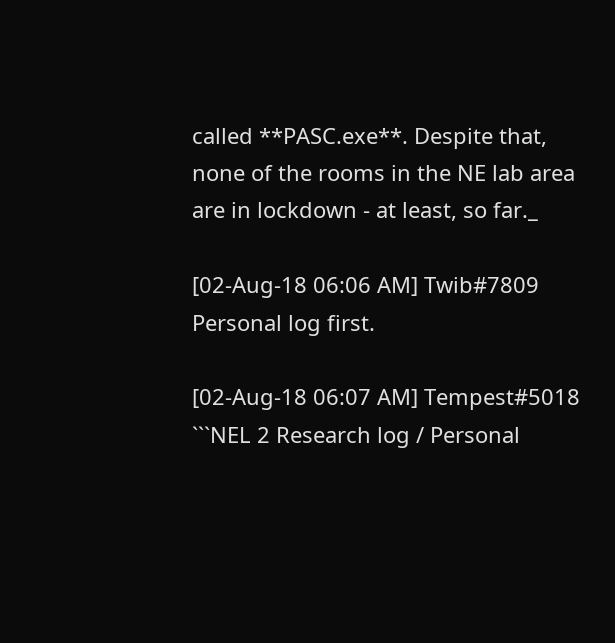called **PASC.exe**. Despite that, none of the rooms in the NE lab area are in lockdown - at least, so far._

[02-Aug-18 06:06 AM] Twib#7809 Personal log first.

[02-Aug-18 06:07 AM] Tempest#5018 ```NEL 2 Research log / Personal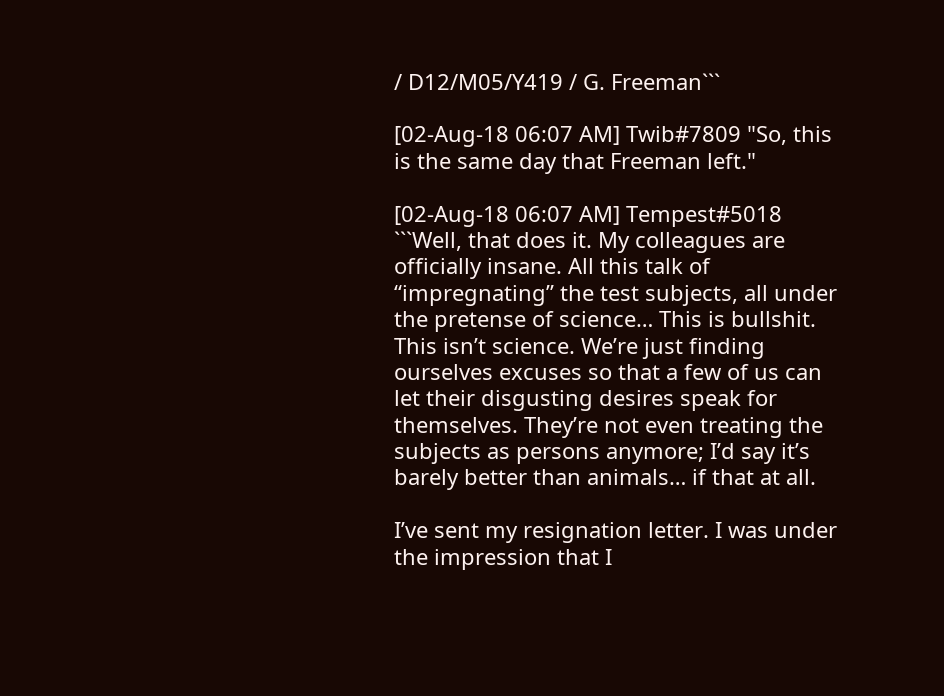/ D12/M05/Y419 / G. Freeman```

[02-Aug-18 06:07 AM] Twib#7809 "So, this is the same day that Freeman left."

[02-Aug-18 06:07 AM] Tempest#5018 ```Well, that does it. My colleagues are officially insane. All this talk of “impregnating” the test subjects, all under the pretense of science… This is bullshit. This isn’t science. We’re just finding ourselves excuses so that a few of us can let their disgusting desires speak for themselves. They’re not even treating the subjects as persons anymore; I’d say it’s barely better than animals… if that at all.

I’ve sent my resignation letter. I was under the impression that I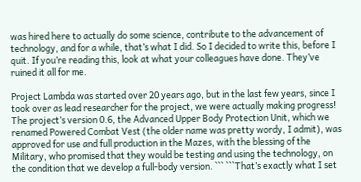was hired here to actually do some science, contribute to the advancement of technology, and for a while, that’s what I did. So I decided to write this, before I quit. If you’re reading this, look at what your colleagues have done. They’ve ruined it all for me.

Project Lambda was started over 20 years ago, but in the last few years, since I took over as lead researcher for the project, we were actually making progress! The project’s version 0.6, the Advanced Upper Body Protection Unit, which we renamed Powered Combat Vest (the older name was pretty wordy, I admit), was approved for use and full production in the Mazes, with the blessing of the Military, who promised that they would be testing and using the technology, on the condition that we develop a full-body version. ``` ```That’s exactly what I set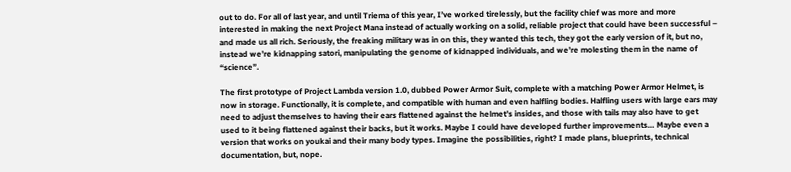out to do. For all of last year, and until Triema of this year, I’ve worked tirelessly, but the facility chief was more and more interested in making the next Project Mana instead of actually working on a solid, reliable project that could have been successful – and made us all rich. Seriously, the freaking military was in on this, they wanted this tech, they got the early version of it, but no, instead we’re kidnapping satori, manipulating the genome of kidnapped individuals, and we’re molesting them in the name of “science”.

The first prototype of Project Lambda version 1.0, dubbed Power Armor Suit, complete with a matching Power Armor Helmet, is now in storage. Functionally, it is complete, and compatible with human and even halfling bodies. Halfling users with large ears may need to adjust themselves to having their ears flattened against the helmet’s insides, and those with tails may also have to get used to it being flattened against their backs, but it works. Maybe I could have developed further improvements… Maybe even a version that works on youkai and their many body types. Imagine the possibilities, right? I made plans, blueprints, technical documentation, but, nope.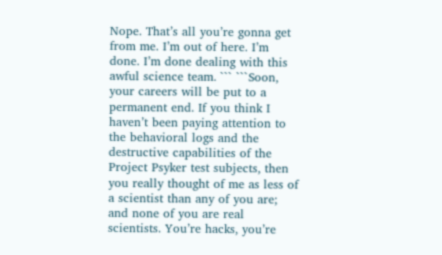Nope. That’s all you’re gonna get from me. I’m out of here. I’m done. I’m done dealing with this awful science team. ``` ```Soon, your careers will be put to a permanent end. If you think I haven’t been paying attention to the behavioral logs and the destructive capabilities of the Project Psyker test subjects, then you really thought of me as less of a scientist than any of you are; and none of you are real scientists. You’re hacks, you’re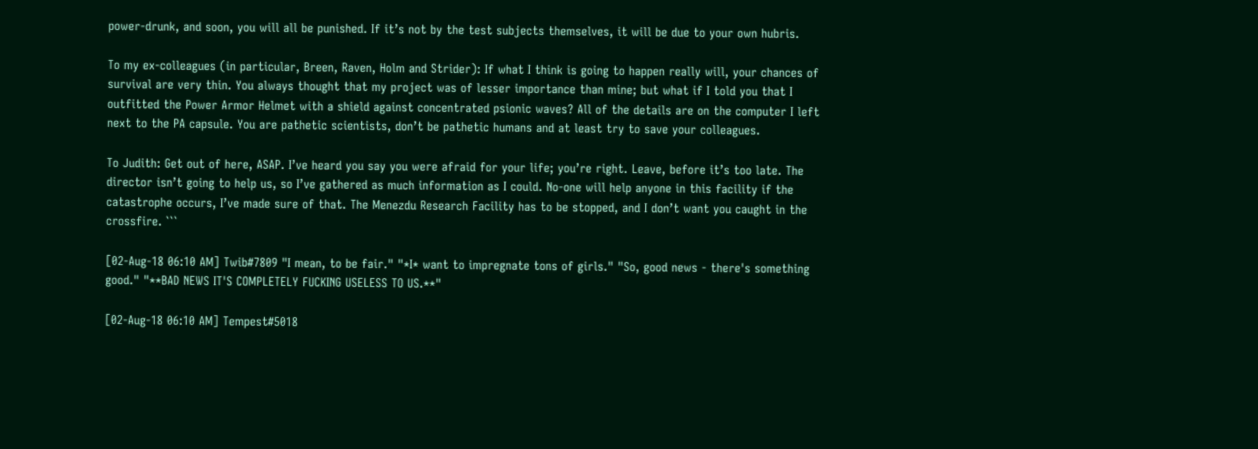power-drunk, and soon, you will all be punished. If it’s not by the test subjects themselves, it will be due to your own hubris.

To my ex-colleagues (in particular, Breen, Raven, Holm and Strider): If what I think is going to happen really will, your chances of survival are very thin. You always thought that my project was of lesser importance than mine; but what if I told you that I outfitted the Power Armor Helmet with a shield against concentrated psionic waves? All of the details are on the computer I left next to the PA capsule. You are pathetic scientists, don’t be pathetic humans and at least try to save your colleagues.

To Judith: Get out of here, ASAP. I’ve heard you say you were afraid for your life; you’re right. Leave, before it’s too late. The director isn’t going to help us, so I’ve gathered as much information as I could. No-one will help anyone in this facility if the catastrophe occurs, I’ve made sure of that. The Menezdu Research Facility has to be stopped, and I don’t want you caught in the crossfire. ```

[02-Aug-18 06:10 AM] Twib#7809 "I mean, to be fair." "*I* want to impregnate tons of girls." "So, good news - there's something good." "**BAD NEWS IT'S COMPLETELY FUCKING USELESS TO US.**"

[02-Aug-18 06:10 AM] Tempest#5018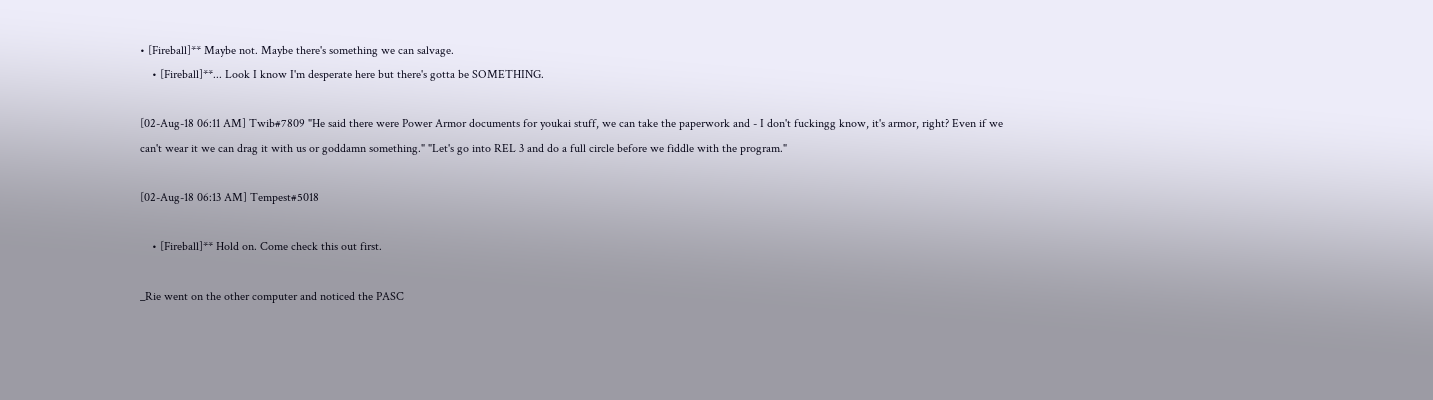• [Fireball]** Maybe not. Maybe there's something we can salvage.
    • [Fireball]**... Look I know I'm desperate here but there's gotta be SOMETHING.

[02-Aug-18 06:11 AM] Twib#7809 "He said there were Power Armor documents for youkai stuff, we can take the paperwork and - I don't fuckingg know, it's armor, right? Even if we can't wear it we can drag it with us or goddamn something." "Let's go into REL 3 and do a full circle before we fiddle with the program."

[02-Aug-18 06:13 AM] Tempest#5018

    • [Fireball]** Hold on. Come check this out first.

_Rie went on the other computer and noticed the PASC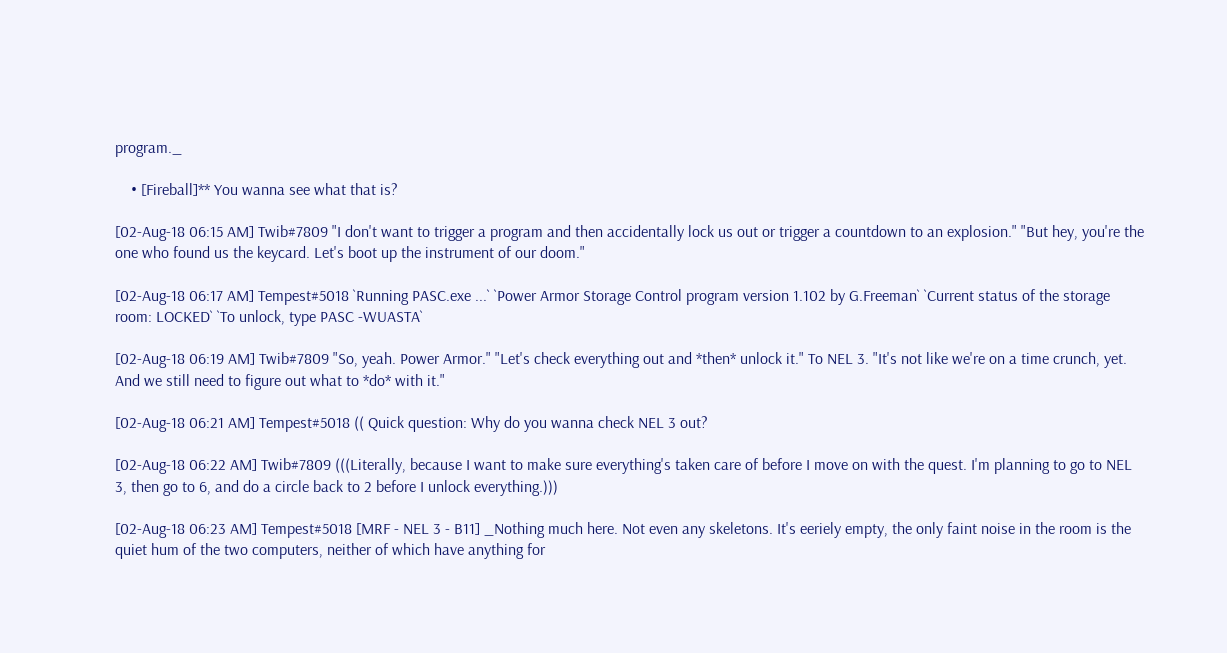program._

    • [Fireball]** You wanna see what that is?

[02-Aug-18 06:15 AM] Twib#7809 "I don't want to trigger a program and then accidentally lock us out or trigger a countdown to an explosion." "But hey, you're the one who found us the keycard. Let's boot up the instrument of our doom."

[02-Aug-18 06:17 AM] Tempest#5018 `Running PASC.exe ...` `Power Armor Storage Control program version 1.102 by G.Freeman` `Current status of the storage room: LOCKED` `To unlock, type PASC -WUASTA`

[02-Aug-18 06:19 AM] Twib#7809 "So, yeah. Power Armor." "Let's check everything out and *then* unlock it." To NEL 3. "It's not like we're on a time crunch, yet. And we still need to figure out what to *do* with it."

[02-Aug-18 06:21 AM] Tempest#5018 (( Quick question: Why do you wanna check NEL 3 out?

[02-Aug-18 06:22 AM] Twib#7809 (((Literally, because I want to make sure everything's taken care of before I move on with the quest. I'm planning to go to NEL 3, then go to 6, and do a circle back to 2 before I unlock everything.)))

[02-Aug-18 06:23 AM] Tempest#5018 [MRF - NEL 3 - B11] _Nothing much here. Not even any skeletons. It's eeriely empty, the only faint noise in the room is the quiet hum of the two computers, neither of which have anything for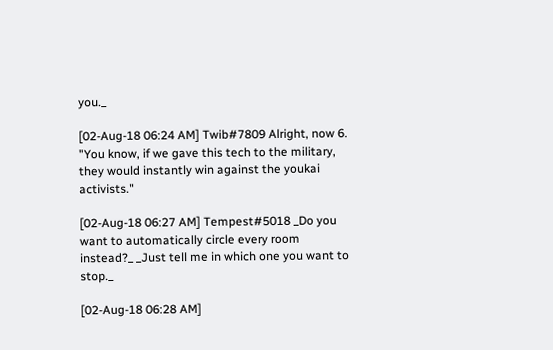you._

[02-Aug-18 06:24 AM] Twib#7809 Alright, now 6. "You know, if we gave this tech to the military, they would instantly win against the youkai activists."

[02-Aug-18 06:27 AM] Tempest#5018 _Do you want to automatically circle every room instead?_ _Just tell me in which one you want to stop._

[02-Aug-18 06:28 AM]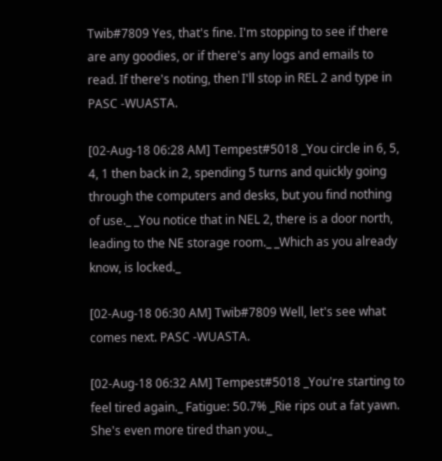Twib#7809 Yes, that's fine. I'm stopping to see if there are any goodies, or if there's any logs and emails to read. If there's noting, then I'll stop in REL 2 and type in PASC -WUASTA.

[02-Aug-18 06:28 AM] Tempest#5018 _You circle in 6, 5, 4, 1 then back in 2, spending 5 turns and quickly going through the computers and desks, but you find nothing of use._ _You notice that in NEL 2, there is a door north, leading to the NE storage room._ _Which as you already know, is locked._

[02-Aug-18 06:30 AM] Twib#7809 Well, let's see what comes next. PASC -WUASTA.

[02-Aug-18 06:32 AM] Tempest#5018 _You're starting to feel tired again._ Fatigue: 50.7% _Rie rips out a fat yawn. She's even more tired than you._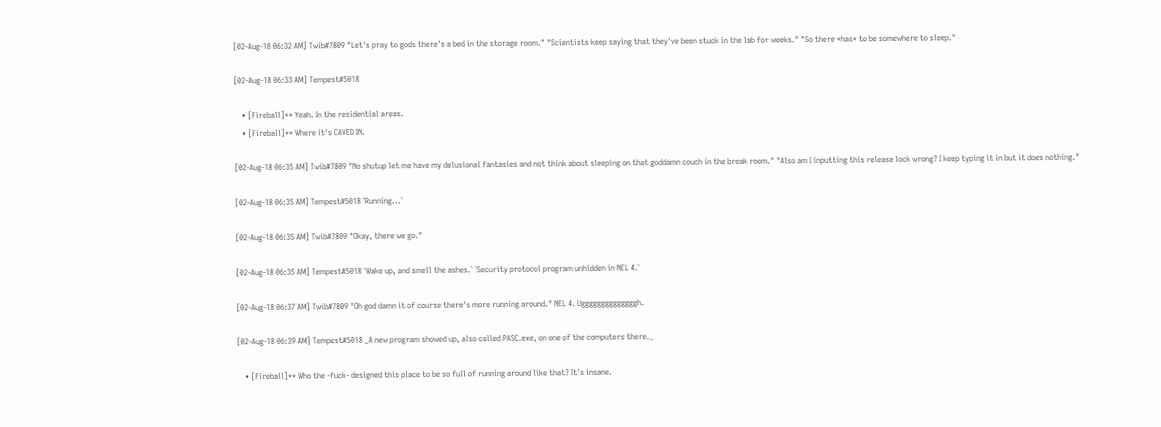[02-Aug-18 06:32 AM] Twib#7809 "Let's pray to gods there's a bed in the storage room." "Scientists keep saying that they've been stuck in the lab for weeks." "So there *has* to be somewhere to sleep."

[02-Aug-18 06:33 AM] Tempest#5018

    • [Fireball]** Yeah. In the residential areas.
    • [Fireball]** Where it's CAVED IN.

[02-Aug-18 06:35 AM] Twib#7809 "No shutup let me have my delusional fantasies and not think about sleeping on that goddamn couch in the break room." "Also am I inputting this release lock wrong? I keep typing it in but it does nothing."

[02-Aug-18 06:35 AM] Tempest#5018 `Running...`

[02-Aug-18 06:35 AM] Twib#7809 "Okay, there we go."

[02-Aug-18 06:35 AM] Tempest#5018 `Wake up, and smell the ashes.` `Security protocol program unhidden in NEL 4.`

[02-Aug-18 06:37 AM] Twib#7809 "Oh god damn it of course there's more running around." NEL 4. Uggggggggggggggh.

[02-Aug-18 06:39 AM] Tempest#5018 _A new program showed up, also called PASC.exe, on one of the computers there._

    • [Fireball]** Who the -fuck- designed this place to be so full of running around like that? It's insane.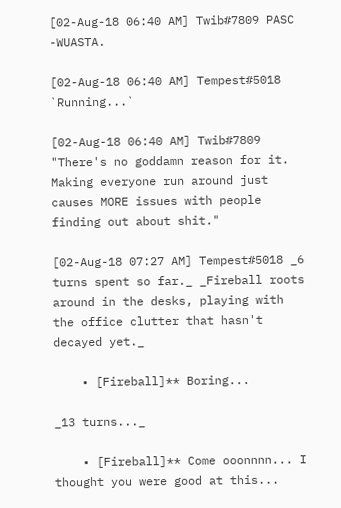[02-Aug-18 06:40 AM] Twib#7809 PASC -WUASTA.

[02-Aug-18 06:40 AM] Tempest#5018 `Running...`

[02-Aug-18 06:40 AM] Twib#7809 "There's no goddamn reason for it. Making everyone run around just causes MORE issues with people finding out about shit."

[02-Aug-18 07:27 AM] Tempest#5018 _6 turns spent so far._ _Fireball roots around in the desks, playing with the office clutter that hasn't decayed yet._

    • [Fireball]** Boring...

_13 turns..._

    • [Fireball]** Come ooonnnn... I thought you were good at this...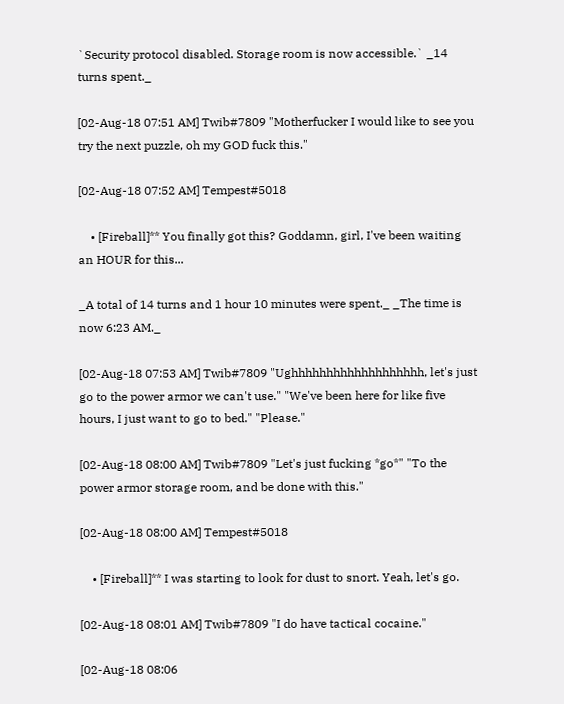`Security protocol disabled. Storage room is now accessible.` _14 turns spent._

[02-Aug-18 07:51 AM] Twib#7809 "Motherfucker I would like to see you try the next puzzle, oh my GOD fuck this."

[02-Aug-18 07:52 AM] Tempest#5018

    • [Fireball]** You finally got this? Goddamn, girl, I've been waiting an HOUR for this...

_A total of 14 turns and 1 hour 10 minutes were spent._ _The time is now 6:23 AM._

[02-Aug-18 07:53 AM] Twib#7809 "Ughhhhhhhhhhhhhhhhhhh, let's just go to the power armor we can't use." "We've been here for like five hours, I just want to go to bed." "Please."

[02-Aug-18 08:00 AM] Twib#7809 "Let's just fucking *go*" "To the power armor storage room, and be done with this."

[02-Aug-18 08:00 AM] Tempest#5018

    • [Fireball]** I was starting to look for dust to snort. Yeah, let's go.

[02-Aug-18 08:01 AM] Twib#7809 "I do have tactical cocaine."

[02-Aug-18 08:06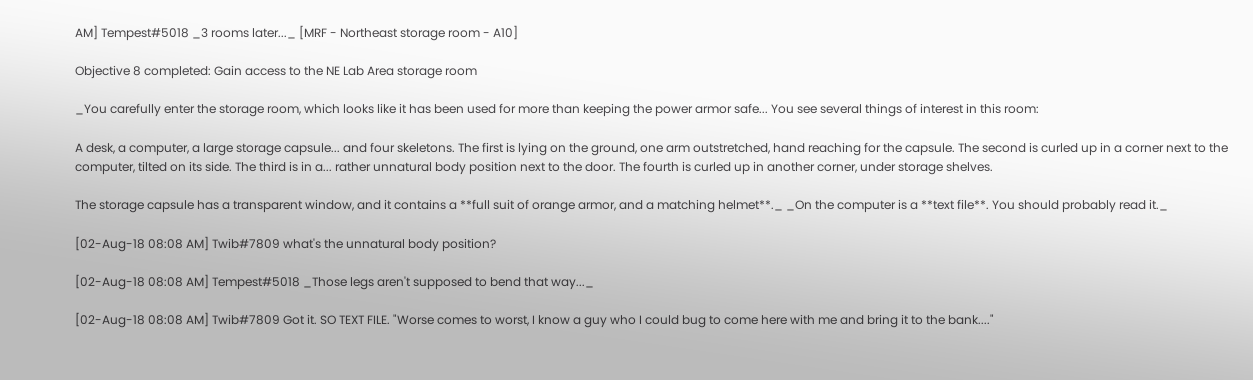AM] Tempest#5018 _3 rooms later..._ [MRF - Northeast storage room - A10]

Objective 8 completed: Gain access to the NE Lab Area storage room

_You carefully enter the storage room, which looks like it has been used for more than keeping the power armor safe... You see several things of interest in this room:

A desk, a computer, a large storage capsule... and four skeletons. The first is lying on the ground, one arm outstretched, hand reaching for the capsule. The second is curled up in a corner next to the computer, tilted on its side. The third is in a... rather unnatural body position next to the door. The fourth is curled up in another corner, under storage shelves.

The storage capsule has a transparent window, and it contains a **full suit of orange armor, and a matching helmet**._ _On the computer is a **text file**. You should probably read it._

[02-Aug-18 08:08 AM] Twib#7809 what's the unnatural body position?

[02-Aug-18 08:08 AM] Tempest#5018 _Those legs aren't supposed to bend that way..._

[02-Aug-18 08:08 AM] Twib#7809 Got it. SO TEXT FILE. "Worse comes to worst, I know a guy who I could bug to come here with me and bring it to the bank...."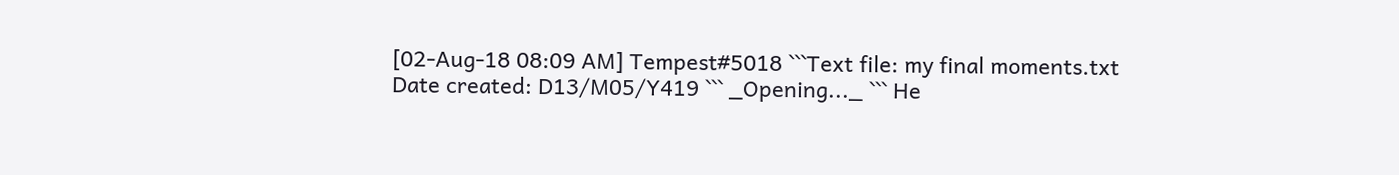[02-Aug-18 08:09 AM] Tempest#5018 ```Text file: my final moments.txt Date created: D13/M05/Y419 ``` _Opening..._ ``` He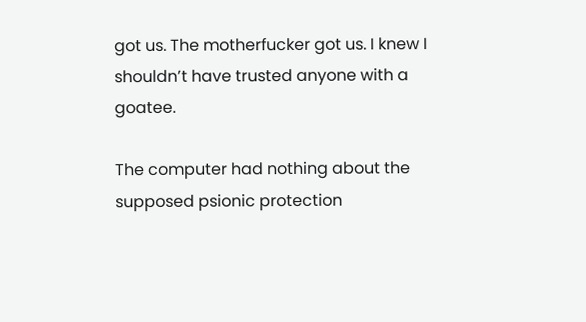got us. The motherfucker got us. I knew I shouldn’t have trusted anyone with a goatee.

The computer had nothing about the supposed psionic protection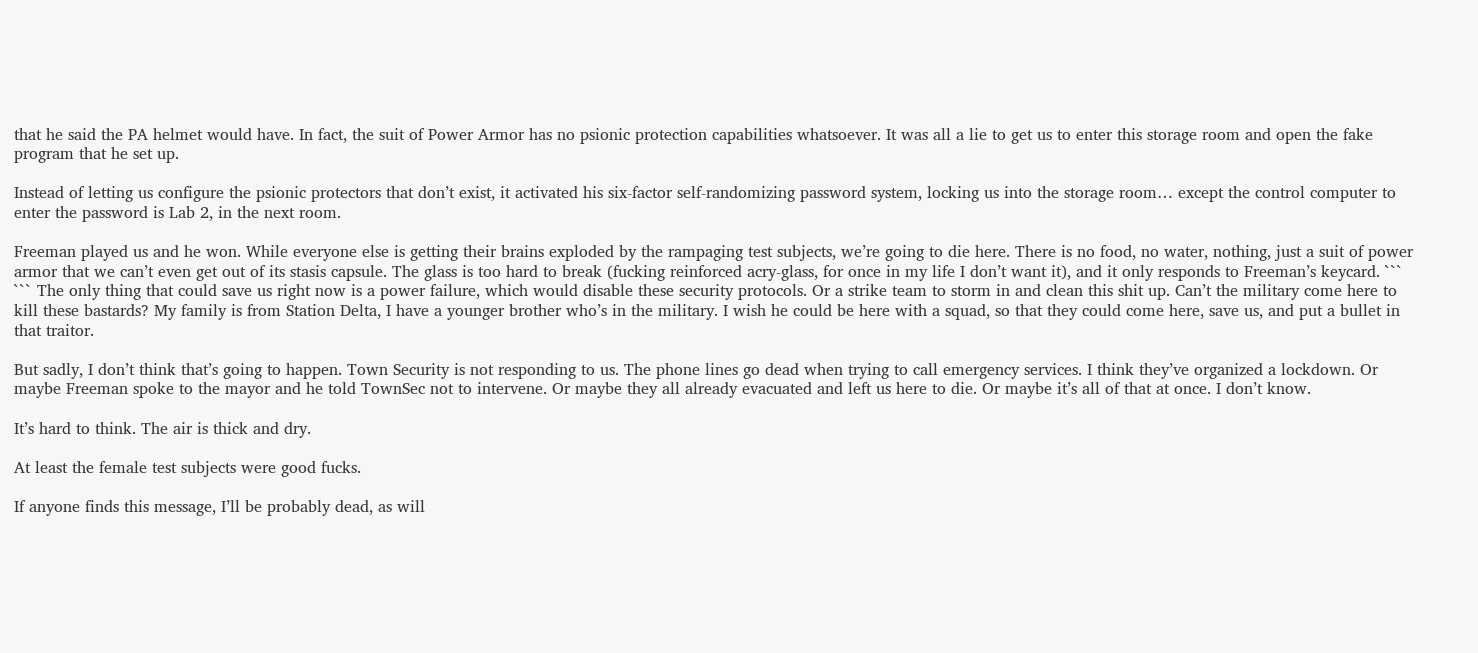that he said the PA helmet would have. In fact, the suit of Power Armor has no psionic protection capabilities whatsoever. It was all a lie to get us to enter this storage room and open the fake program that he set up.

Instead of letting us configure the psionic protectors that don’t exist, it activated his six-factor self-randomizing password system, locking us into the storage room… except the control computer to enter the password is Lab 2, in the next room.

Freeman played us and he won. While everyone else is getting their brains exploded by the rampaging test subjects, we’re going to die here. There is no food, no water, nothing, just a suit of power armor that we can’t even get out of its stasis capsule. The glass is too hard to break (fucking reinforced acry-glass, for once in my life I don’t want it), and it only responds to Freeman’s keycard. ``` ``` The only thing that could save us right now is a power failure, which would disable these security protocols. Or a strike team to storm in and clean this shit up. Can’t the military come here to kill these bastards? My family is from Station Delta, I have a younger brother who’s in the military. I wish he could be here with a squad, so that they could come here, save us, and put a bullet in that traitor.

But sadly, I don’t think that’s going to happen. Town Security is not responding to us. The phone lines go dead when trying to call emergency services. I think they’ve organized a lockdown. Or maybe Freeman spoke to the mayor and he told TownSec not to intervene. Or maybe they all already evacuated and left us here to die. Or maybe it’s all of that at once. I don’t know.

It’s hard to think. The air is thick and dry.

At least the female test subjects were good fucks.

If anyone finds this message, I’ll be probably dead, as will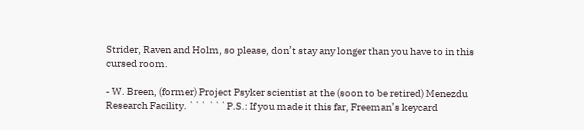Strider, Raven and Holm, so please, don’t stay any longer than you have to in this cursed room.

- W. Breen, (former) Project Psyker scientist at the (soon to be retired) Menezdu Research Facility. ``` ```P.S.: If you made it this far, Freeman’s keycard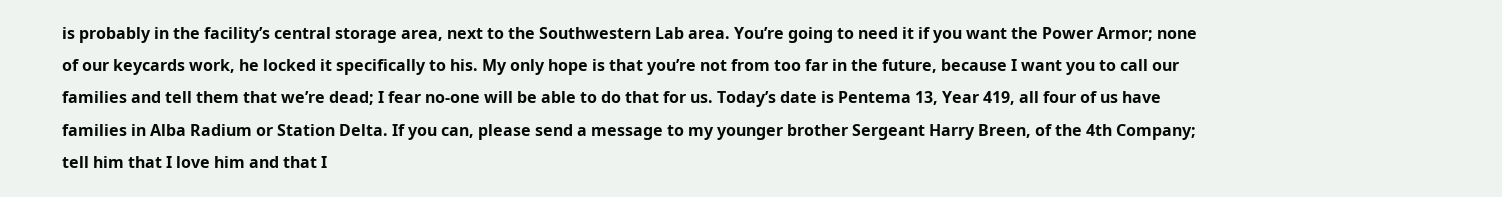is probably in the facility’s central storage area, next to the Southwestern Lab area. You’re going to need it if you want the Power Armor; none of our keycards work, he locked it specifically to his. My only hope is that you’re not from too far in the future, because I want you to call our families and tell them that we’re dead; I fear no-one will be able to do that for us. Today’s date is Pentema 13, Year 419, all four of us have families in Alba Radium or Station Delta. If you can, please send a message to my younger brother Sergeant Harry Breen, of the 4th Company; tell him that I love him and that I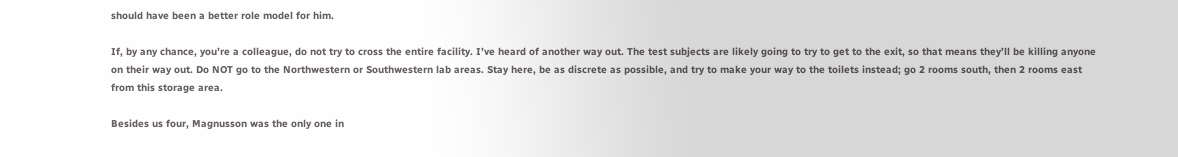should have been a better role model for him.

If, by any chance, you’re a colleague, do not try to cross the entire facility. I’ve heard of another way out. The test subjects are likely going to try to get to the exit, so that means they’ll be killing anyone on their way out. Do NOT go to the Northwestern or Southwestern lab areas. Stay here, be as discrete as possible, and try to make your way to the toilets instead; go 2 rooms south, then 2 rooms east from this storage area.

Besides us four, Magnusson was the only one in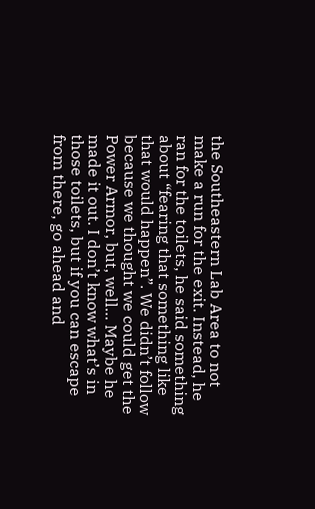the Southeastern Lab Area to not make a run for the exit. Instead, he ran for the toilets, he said something about “fearing that something like that would happen”. We didn’t follow because we thought we could get the Power Armor, but, well… Maybe he made it out. I don’t know what’s in those toilets, but if you can escape from there, go ahead and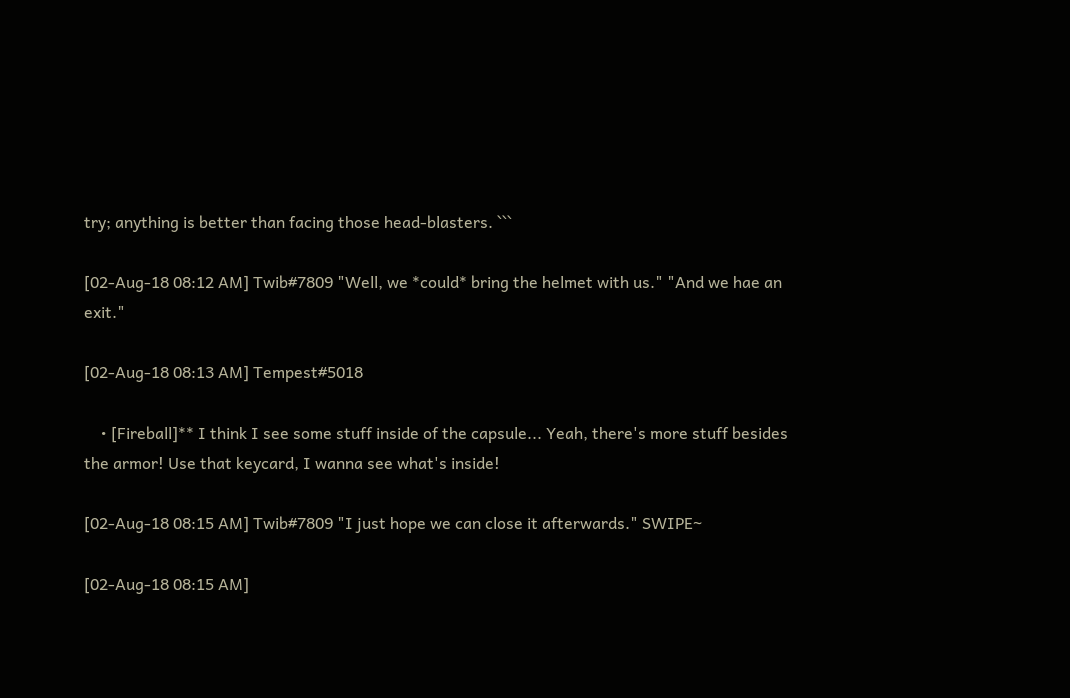try; anything is better than facing those head-blasters. ```

[02-Aug-18 08:12 AM] Twib#7809 "Well, we *could* bring the helmet with us." "And we hae an exit."

[02-Aug-18 08:13 AM] Tempest#5018

    • [Fireball]** I think I see some stuff inside of the capsule... Yeah, there's more stuff besides the armor! Use that keycard, I wanna see what's inside!

[02-Aug-18 08:15 AM] Twib#7809 "I just hope we can close it afterwards." SWIPE~

[02-Aug-18 08:15 AM]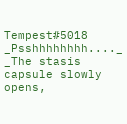Tempest#5018 _Psshhhhhhhh...._ _The stasis capsule slowly opens,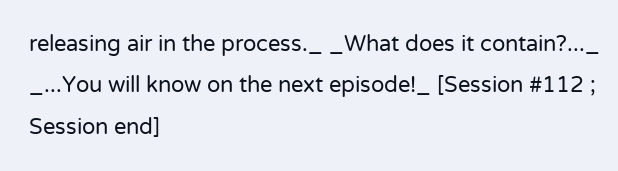releasing air in the process._ _What does it contain?..._ _...You will know on the next episode!_ [Session #112 ; Session end]